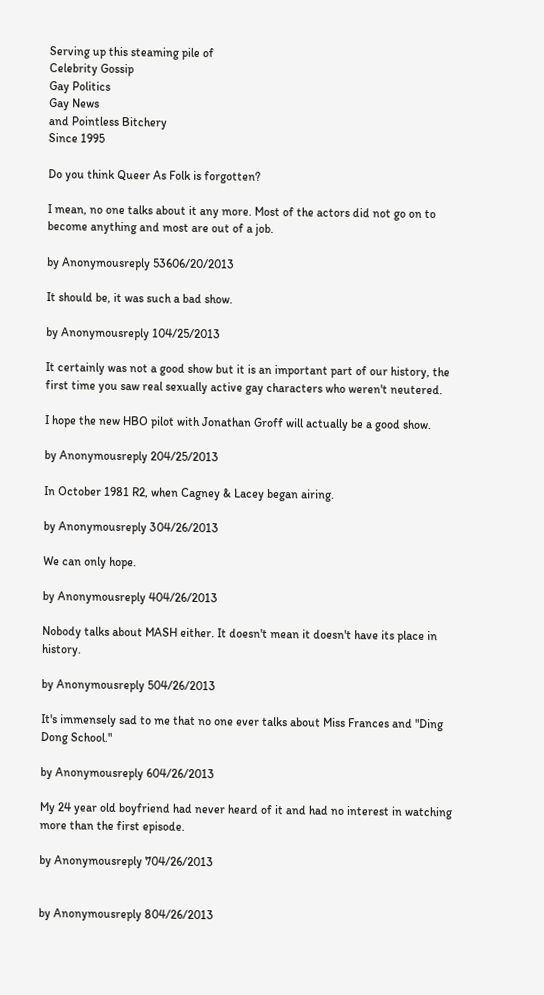Serving up this steaming pile of
Celebrity Gossip
Gay Politics
Gay News
and Pointless Bitchery
Since 1995

Do you think Queer As Folk is forgotten?

I mean, no one talks about it any more. Most of the actors did not go on to become anything and most are out of a job.

by Anonymousreply 53606/20/2013

It should be, it was such a bad show.

by Anonymousreply 104/25/2013

It certainly was not a good show but it is an important part of our history, the first time you saw real sexually active gay characters who weren't neutered.

I hope the new HBO pilot with Jonathan Groff will actually be a good show.

by Anonymousreply 204/25/2013

In October 1981 R2, when Cagney & Lacey began airing.

by Anonymousreply 304/26/2013

We can only hope.

by Anonymousreply 404/26/2013

Nobody talks about MASH either. It doesn't mean it doesn't have its place in history.

by Anonymousreply 504/26/2013

It's immensely sad to me that no one ever talks about Miss Frances and "Ding Dong School."

by Anonymousreply 604/26/2013

My 24 year old boyfriend had never heard of it and had no interest in watching more than the first episode.

by Anonymousreply 704/26/2013


by Anonymousreply 804/26/2013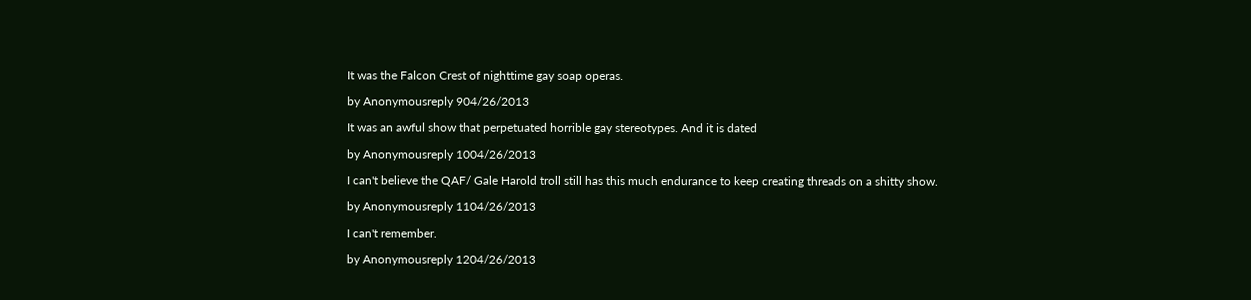It was the Falcon Crest of nighttime gay soap operas.

by Anonymousreply 904/26/2013

It was an awful show that perpetuated horrible gay stereotypes. And it is dated

by Anonymousreply 1004/26/2013

I can't believe the QAF/ Gale Harold troll still has this much endurance to keep creating threads on a shitty show.

by Anonymousreply 1104/26/2013

I can't remember.

by Anonymousreply 1204/26/2013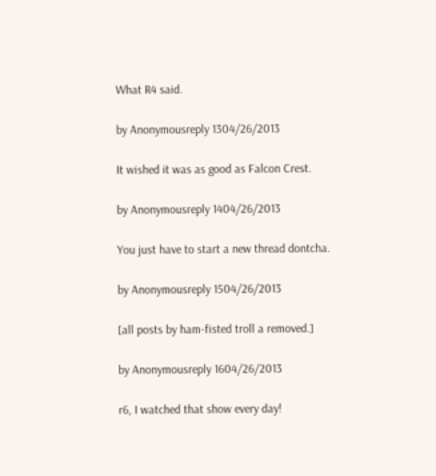What R4 said.

by Anonymousreply 1304/26/2013

It wished it was as good as Falcon Crest.

by Anonymousreply 1404/26/2013

You just have to start a new thread dontcha.

by Anonymousreply 1504/26/2013

[all posts by ham-fisted troll a removed.]

by Anonymousreply 1604/26/2013

r6, I watched that show every day!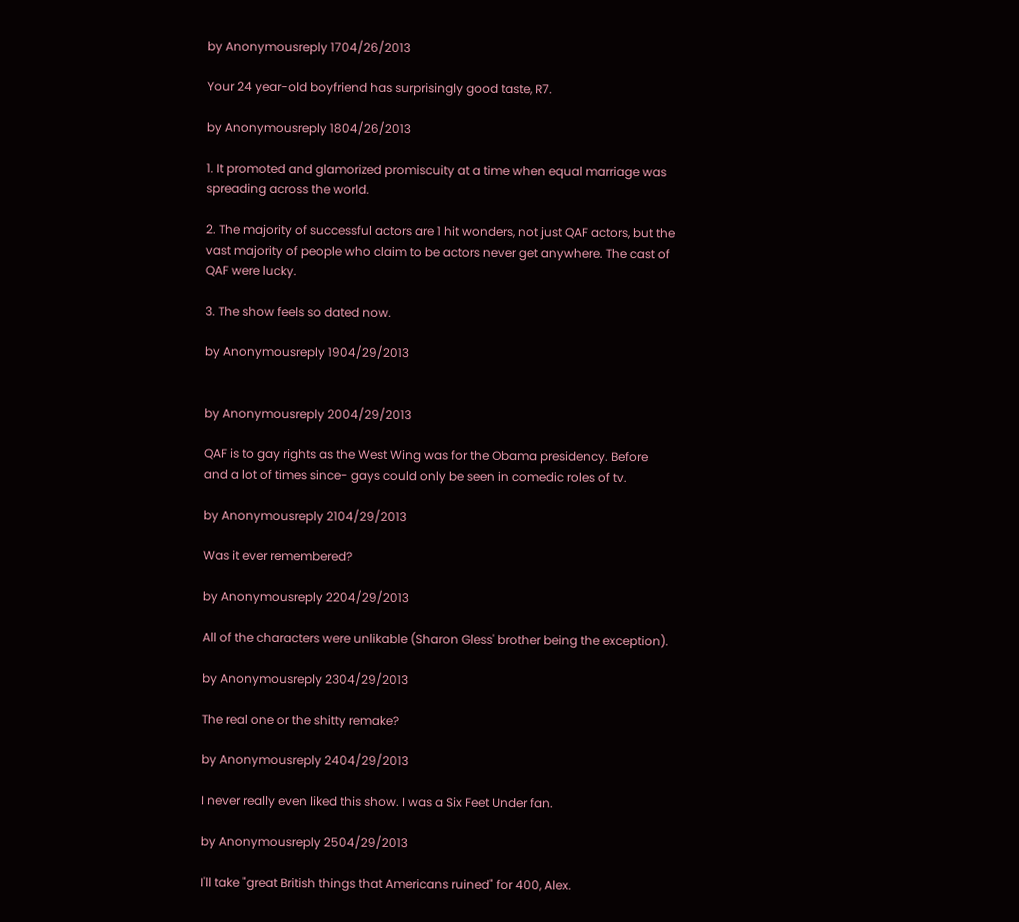by Anonymousreply 1704/26/2013

Your 24 year-old boyfriend has surprisingly good taste, R7.

by Anonymousreply 1804/26/2013

1. It promoted and glamorized promiscuity at a time when equal marriage was spreading across the world.

2. The majority of successful actors are 1 hit wonders, not just QAF actors, but the vast majority of people who claim to be actors never get anywhere. The cast of QAF were lucky.

3. The show feels so dated now.

by Anonymousreply 1904/29/2013


by Anonymousreply 2004/29/2013

QAF is to gay rights as the West Wing was for the Obama presidency. Before and a lot of times since- gays could only be seen in comedic roles of tv.

by Anonymousreply 2104/29/2013

Was it ever remembered?

by Anonymousreply 2204/29/2013

All of the characters were unlikable (Sharon Gless' brother being the exception).

by Anonymousreply 2304/29/2013

The real one or the shitty remake?

by Anonymousreply 2404/29/2013

I never really even liked this show. I was a Six Feet Under fan.

by Anonymousreply 2504/29/2013

I'll take "great British things that Americans ruined" for 400, Alex.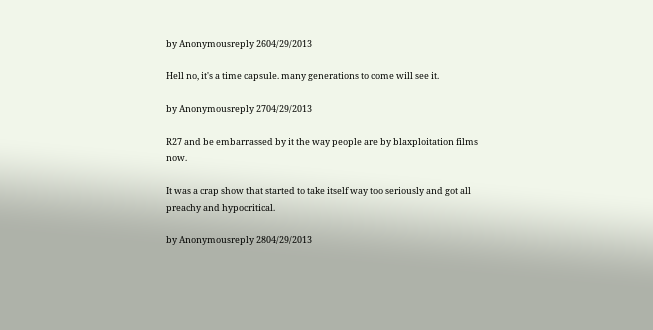by Anonymousreply 2604/29/2013

Hell no, it's a time capsule. many generations to come will see it.

by Anonymousreply 2704/29/2013

R27 and be embarrassed by it the way people are by blaxploitation films now.

It was a crap show that started to take itself way too seriously and got all preachy and hypocritical.

by Anonymousreply 2804/29/2013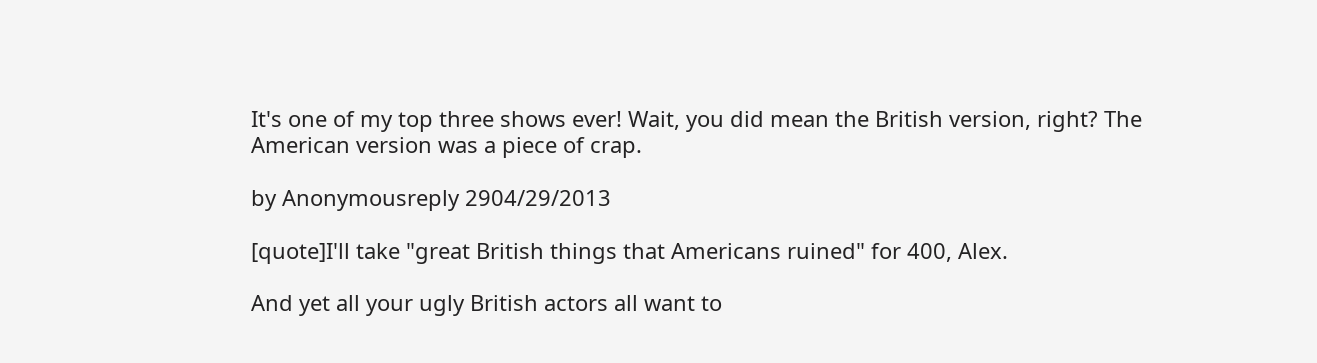It's one of my top three shows ever! Wait, you did mean the British version, right? The American version was a piece of crap.

by Anonymousreply 2904/29/2013

[quote]I'll take "great British things that Americans ruined" for 400, Alex.

And yet all your ugly British actors all want to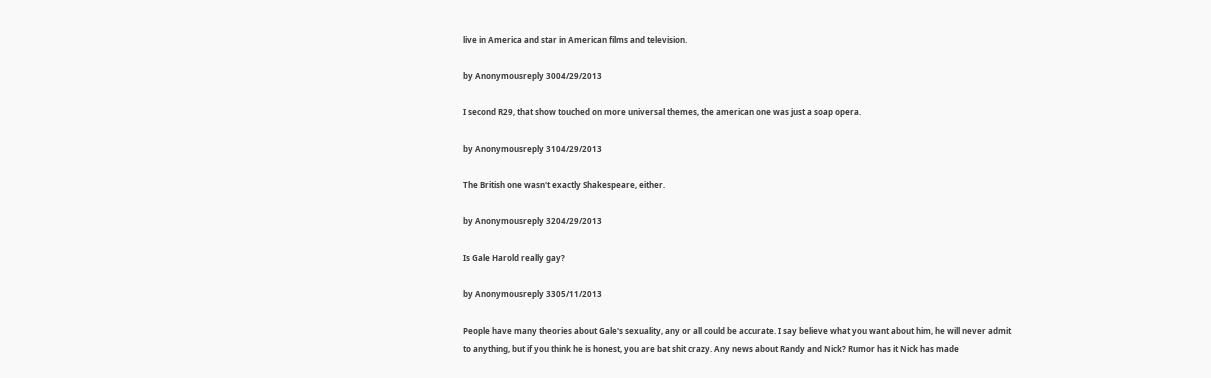live in America and star in American films and television.

by Anonymousreply 3004/29/2013

I second R29, that show touched on more universal themes, the american one was just a soap opera.

by Anonymousreply 3104/29/2013

The British one wasn't exactly Shakespeare, either.

by Anonymousreply 3204/29/2013

Is Gale Harold really gay?

by Anonymousreply 3305/11/2013

People have many theories about Gale's sexuality, any or all could be accurate. I say believe what you want about him, he will never admit to anything, but if you think he is honest, you are bat shit crazy. Any news about Randy and Nick? Rumor has it Nick has made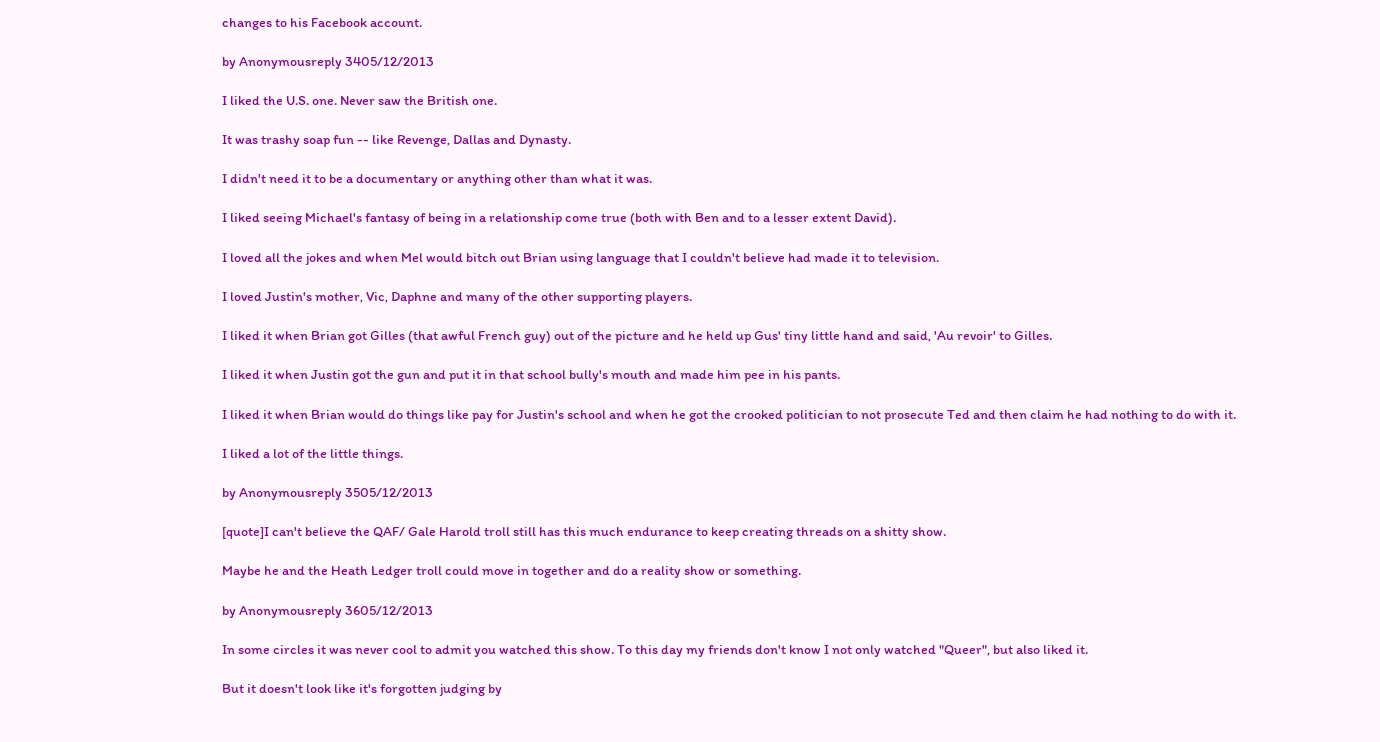changes to his Facebook account.

by Anonymousreply 3405/12/2013

I liked the U.S. one. Never saw the British one.

It was trashy soap fun -- like Revenge, Dallas and Dynasty.

I didn't need it to be a documentary or anything other than what it was.

I liked seeing Michael's fantasy of being in a relationship come true (both with Ben and to a lesser extent David).

I loved all the jokes and when Mel would bitch out Brian using language that I couldn't believe had made it to television.

I loved Justin's mother, Vic, Daphne and many of the other supporting players.

I liked it when Brian got Gilles (that awful French guy) out of the picture and he held up Gus' tiny little hand and said, 'Au revoir' to Gilles.

I liked it when Justin got the gun and put it in that school bully's mouth and made him pee in his pants.

I liked it when Brian would do things like pay for Justin's school and when he got the crooked politician to not prosecute Ted and then claim he had nothing to do with it.

I liked a lot of the little things.

by Anonymousreply 3505/12/2013

[quote]I can't believe the QAF/ Gale Harold troll still has this much endurance to keep creating threads on a shitty show.

Maybe he and the Heath Ledger troll could move in together and do a reality show or something.

by Anonymousreply 3605/12/2013

In some circles it was never cool to admit you watched this show. To this day my friends don't know I not only watched "Queer", but also liked it.

But it doesn't look like it's forgotten judging by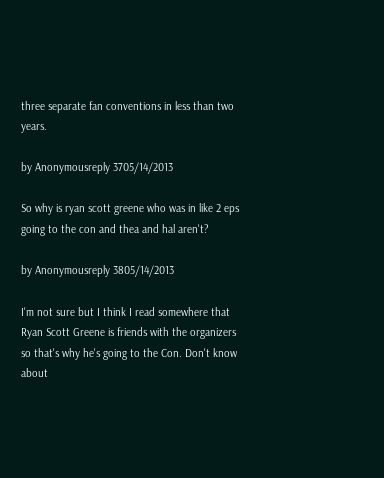three separate fan conventions in less than two years.

by Anonymousreply 3705/14/2013

So why is ryan scott greene who was in like 2 eps going to the con and thea and hal aren't?

by Anonymousreply 3805/14/2013

I'm not sure but I think I read somewhere that Ryan Scott Greene is friends with the organizers so that's why he's going to the Con. Don't know about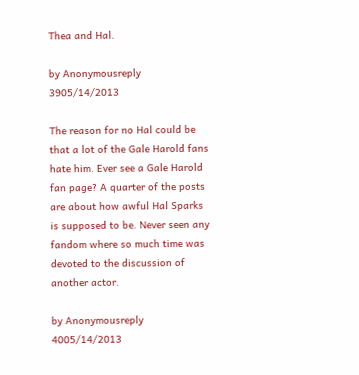Thea and Hal.

by Anonymousreply 3905/14/2013

The reason for no Hal could be that a lot of the Gale Harold fans hate him. Ever see a Gale Harold fan page? A quarter of the posts are about how awful Hal Sparks is supposed to be. Never seen any fandom where so much time was devoted to the discussion of another actor.

by Anonymousreply 4005/14/2013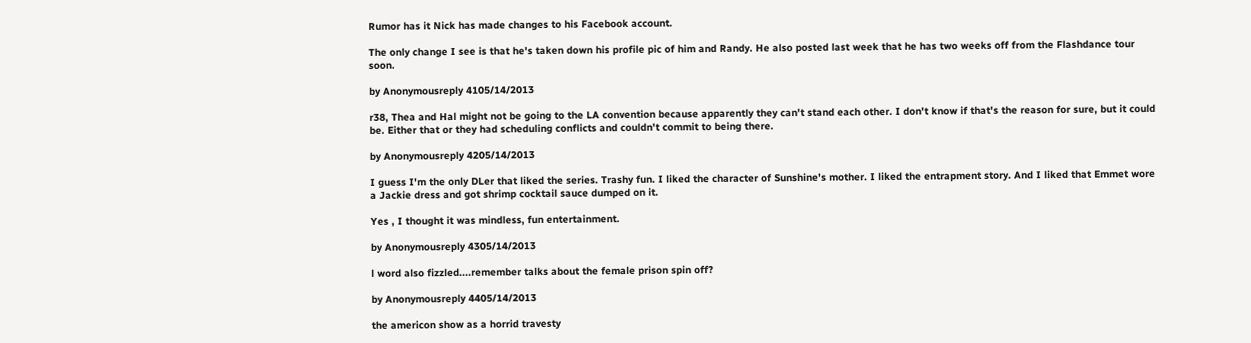Rumor has it Nick has made changes to his Facebook account.

The only change I see is that he's taken down his profile pic of him and Randy. He also posted last week that he has two weeks off from the Flashdance tour soon.

by Anonymousreply 4105/14/2013

r38, Thea and Hal might not be going to the LA convention because apparently they can't stand each other. I don't know if that's the reason for sure, but it could be. Either that or they had scheduling conflicts and couldn't commit to being there.

by Anonymousreply 4205/14/2013

I guess I'm the only DLer that liked the series. Trashy fun. I liked the character of Sunshine's mother. I liked the entrapment story. And I liked that Emmet wore a Jackie dress and got shrimp cocktail sauce dumped on it.

Yes , I thought it was mindless, fun entertainment.

by Anonymousreply 4305/14/2013

l word also fizzled....remember talks about the female prison spin off?

by Anonymousreply 4405/14/2013

the americon show as a horrid travesty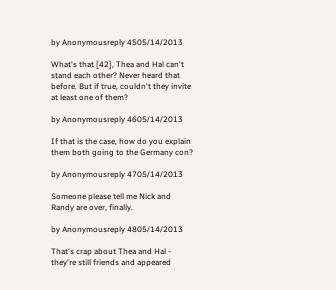by Anonymousreply 4505/14/2013

What's that [42], Thea and Hal can't stand each other? Never heard that before. But if true, couldn't they invite at least one of them?

by Anonymousreply 4605/14/2013

If that is the case, how do you explain them both going to the Germany con?

by Anonymousreply 4705/14/2013

Someone please tell me Nick and Randy are over, finally.

by Anonymousreply 4805/14/2013

That's crap about Thea and Hal - they're still friends and appeared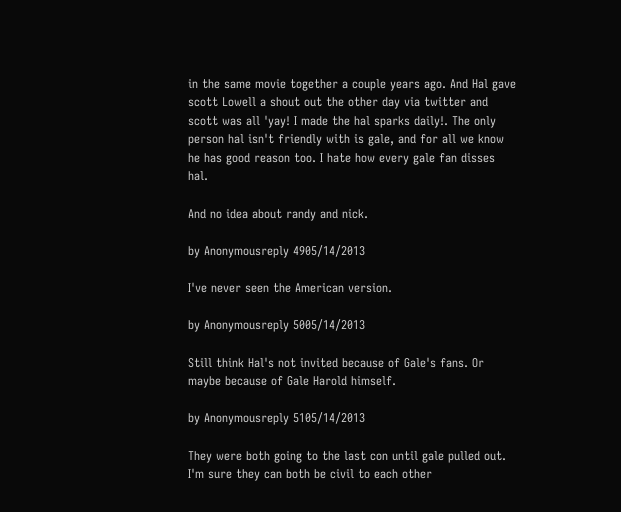in the same movie together a couple years ago. And Hal gave scott Lowell a shout out the other day via twitter and scott was all 'yay! I made the hal sparks daily!. The only person hal isn't friendly with is gale, and for all we know he has good reason too. I hate how every gale fan disses hal.

And no idea about randy and nick.

by Anonymousreply 4905/14/2013

I've never seen the American version.

by Anonymousreply 5005/14/2013

Still think Hal's not invited because of Gale's fans. Or maybe because of Gale Harold himself.

by Anonymousreply 5105/14/2013

They were both going to the last con until gale pulled out. I'm sure they can both be civil to each other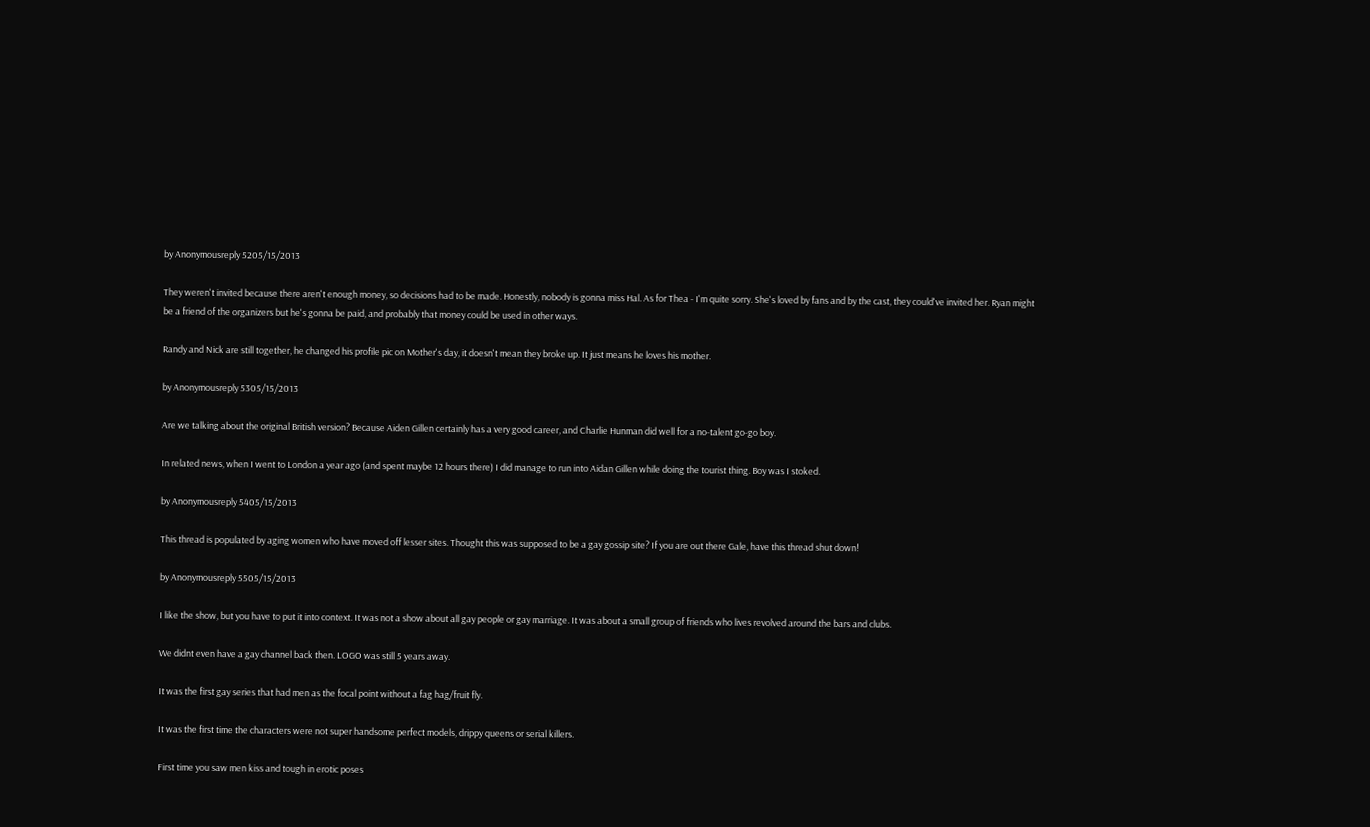by Anonymousreply 5205/15/2013

They weren't invited because there aren't enough money, so decisions had to be made. Honestly, nobody is gonna miss Hal. As for Thea - I'm quite sorry. She's loved by fans and by the cast, they could've invited her. Ryan might be a friend of the organizers but he's gonna be paid, and probably that money could be used in other ways.

Randy and Nick are still together, he changed his profile pic on Mother's day, it doesn't mean they broke up. It just means he loves his mother.

by Anonymousreply 5305/15/2013

Are we talking about the original British version? Because Aiden Gillen certainly has a very good career, and Charlie Hunman did well for a no-talent go-go boy.

In related news, when I went to London a year ago (and spent maybe 12 hours there) I did manage to run into Aidan Gillen while doing the tourist thing. Boy was I stoked.

by Anonymousreply 5405/15/2013

This thread is populated by aging women who have moved off lesser sites. Thought this was supposed to be a gay gossip site? If you are out there Gale, have this thread shut down!

by Anonymousreply 5505/15/2013

I like the show, but you have to put it into context. It was not a show about all gay people or gay marriage. It was about a small group of friends who lives revolved around the bars and clubs.

We didnt even have a gay channel back then. LOGO was still 5 years away.

It was the first gay series that had men as the focal point without a fag hag/fruit fly.

It was the first time the characters were not super handsome perfect models, drippy queens or serial killers.

First time you saw men kiss and tough in erotic poses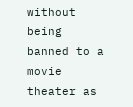without being banned to a movie theater as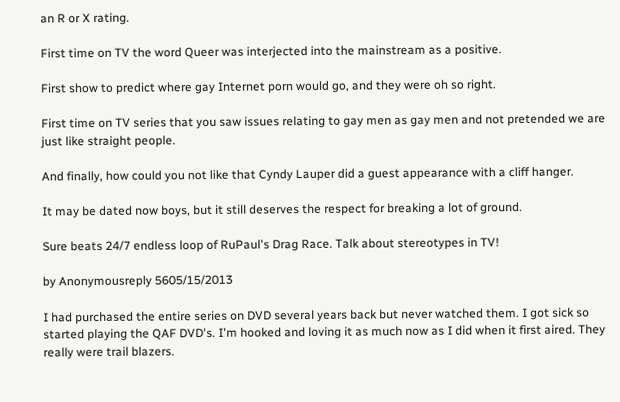an R or X rating.

First time on TV the word Queer was interjected into the mainstream as a positive.

First show to predict where gay Internet porn would go, and they were oh so right.

First time on TV series that you saw issues relating to gay men as gay men and not pretended we are just like straight people.

And finally, how could you not like that Cyndy Lauper did a guest appearance with a cliff hanger.

It may be dated now boys, but it still deserves the respect for breaking a lot of ground.

Sure beats 24/7 endless loop of RuPaul's Drag Race. Talk about stereotypes in TV!

by Anonymousreply 5605/15/2013

I had purchased the entire series on DVD several years back but never watched them. I got sick so started playing the QAF DVD's. I'm hooked and loving it as much now as I did when it first aired. They really were trail blazers.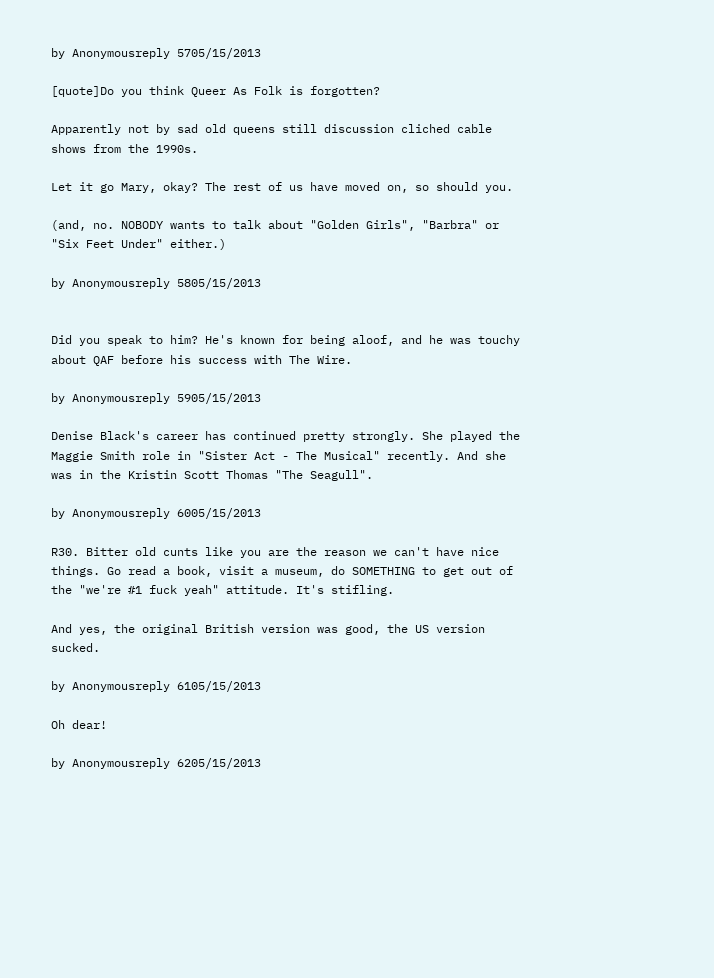by Anonymousreply 5705/15/2013

[quote]Do you think Queer As Folk is forgotten?

Apparently not by sad old queens still discussion cliched cable shows from the 1990s.

Let it go Mary, okay? The rest of us have moved on, so should you.

(and, no. NOBODY wants to talk about "Golden Girls", "Barbra" or "Six Feet Under" either.)

by Anonymousreply 5805/15/2013


Did you speak to him? He's known for being aloof, and he was touchy about QAF before his success with The Wire.

by Anonymousreply 5905/15/2013

Denise Black's career has continued pretty strongly. She played the Maggie Smith role in "Sister Act - The Musical" recently. And she was in the Kristin Scott Thomas "The Seagull".

by Anonymousreply 6005/15/2013

R30. Bitter old cunts like you are the reason we can't have nice things. Go read a book, visit a museum, do SOMETHING to get out of the "we're #1 fuck yeah" attitude. It's stifling.

And yes, the original British version was good, the US version sucked.

by Anonymousreply 6105/15/2013

Oh dear!

by Anonymousreply 6205/15/2013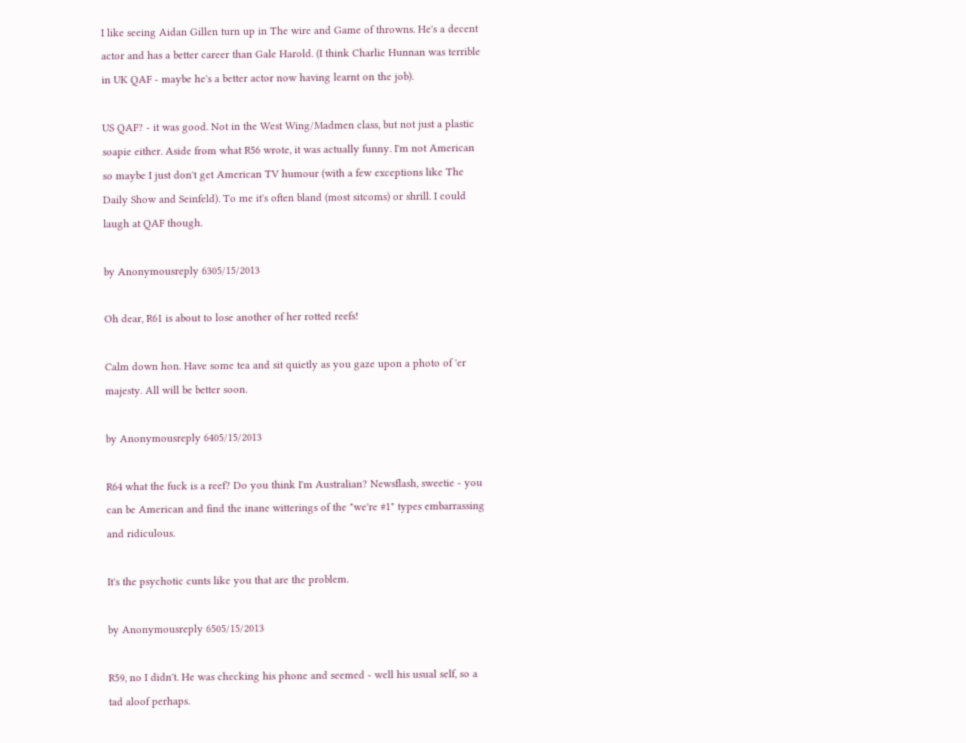I like seeing Aidan Gillen turn up in The wire and Game of throwns. He's a decent actor and has a better career than Gale Harold. (I think Charlie Hunnan was terrible in UK QAF - maybe he's a better actor now having learnt on the job).

US QAF? - it was good. Not in the West Wing/Madmen class, but not just a plastic soapie either. Aside from what R56 wrote, it was actually funny. I'm not American so maybe I just don't get American TV humour (with a few exceptions like The Daily Show and Seinfeld). To me it's often bland (most sitcoms) or shrill. I could laugh at QAF though.

by Anonymousreply 6305/15/2013

Oh dear, R61 is about to lose another of her rotted reefs!

Calm down hon. Have some tea and sit quietly as you gaze upon a photo of 'er majesty. All will be better soon.

by Anonymousreply 6405/15/2013

R64 what the fuck is a reef? Do you think I'm Australian? Newsflash, sweetie - you can be American and find the inane witterings of the "we're #1" types embarrassing and ridiculous.

It's the psychotic cunts like you that are the problem.

by Anonymousreply 6505/15/2013

R59, no I didn't. He was checking his phone and seemed - well his usual self, so a tad aloof perhaps.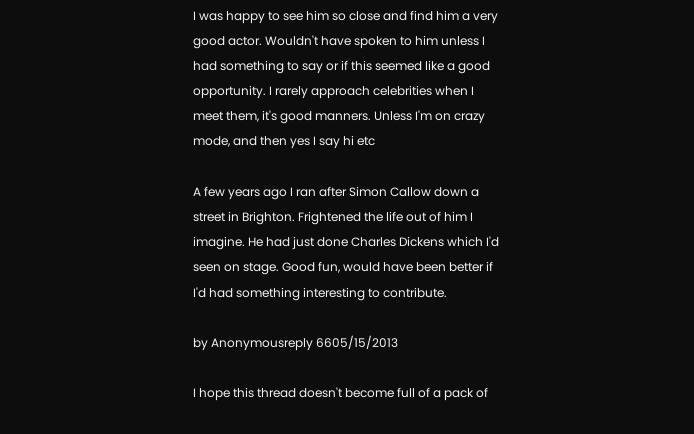I was happy to see him so close and find him a very good actor. Wouldn't have spoken to him unless I had something to say or if this seemed like a good opportunity. I rarely approach celebrities when I meet them, it's good manners. Unless I'm on crazy mode, and then yes I say hi etc

A few years ago I ran after Simon Callow down a street in Brighton. Frightened the life out of him I imagine. He had just done Charles Dickens which I'd seen on stage. Good fun, would have been better if I'd had something interesting to contribute.

by Anonymousreply 6605/15/2013

I hope this thread doesn't become full of a pack of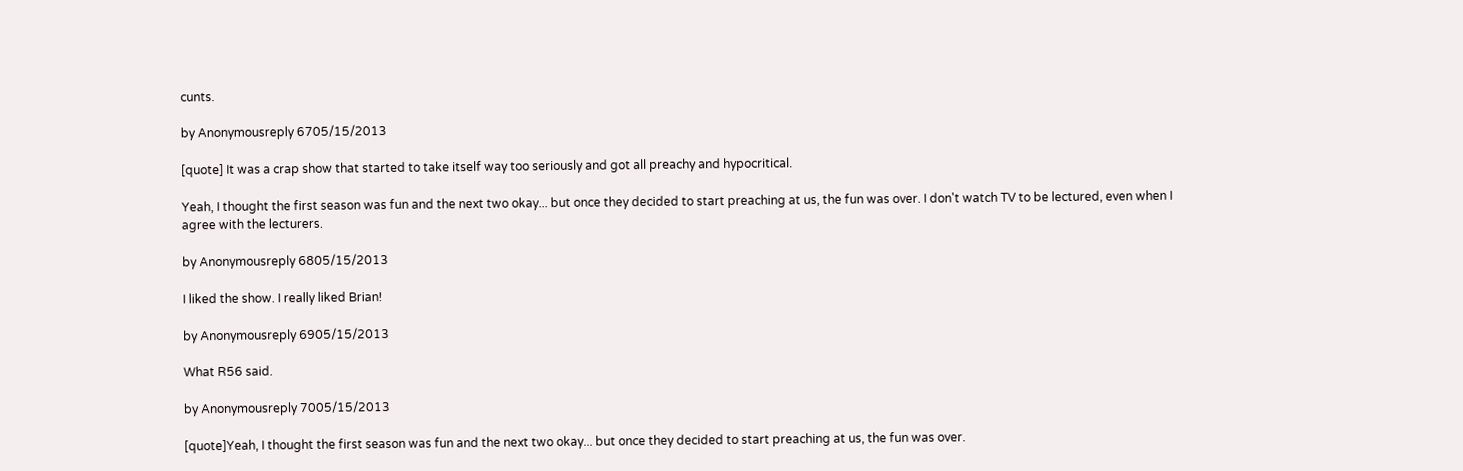cunts.

by Anonymousreply 6705/15/2013

[quote] It was a crap show that started to take itself way too seriously and got all preachy and hypocritical.

Yeah, I thought the first season was fun and the next two okay... but once they decided to start preaching at us, the fun was over. I don't watch TV to be lectured, even when I agree with the lecturers.

by Anonymousreply 6805/15/2013

I liked the show. I really liked Brian!

by Anonymousreply 6905/15/2013

What R56 said.

by Anonymousreply 7005/15/2013

[quote]Yeah, I thought the first season was fun and the next two okay... but once they decided to start preaching at us, the fun was over.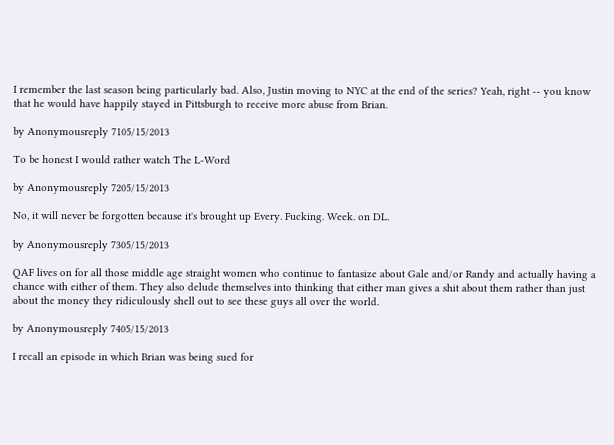I remember the last season being particularly bad. Also, Justin moving to NYC at the end of the series? Yeah, right -- you know that he would have happily stayed in Pittsburgh to receive more abuse from Brian.

by Anonymousreply 7105/15/2013

To be honest I would rather watch The L-Word

by Anonymousreply 7205/15/2013

No, it will never be forgotten because it's brought up Every. Fucking. Week. on DL.

by Anonymousreply 7305/15/2013

QAF lives on for all those middle age straight women who continue to fantasize about Gale and/or Randy and actually having a chance with either of them. They also delude themselves into thinking that either man gives a shit about them rather than just about the money they ridiculously shell out to see these guys all over the world.

by Anonymousreply 7405/15/2013

I recall an episode in which Brian was being sued for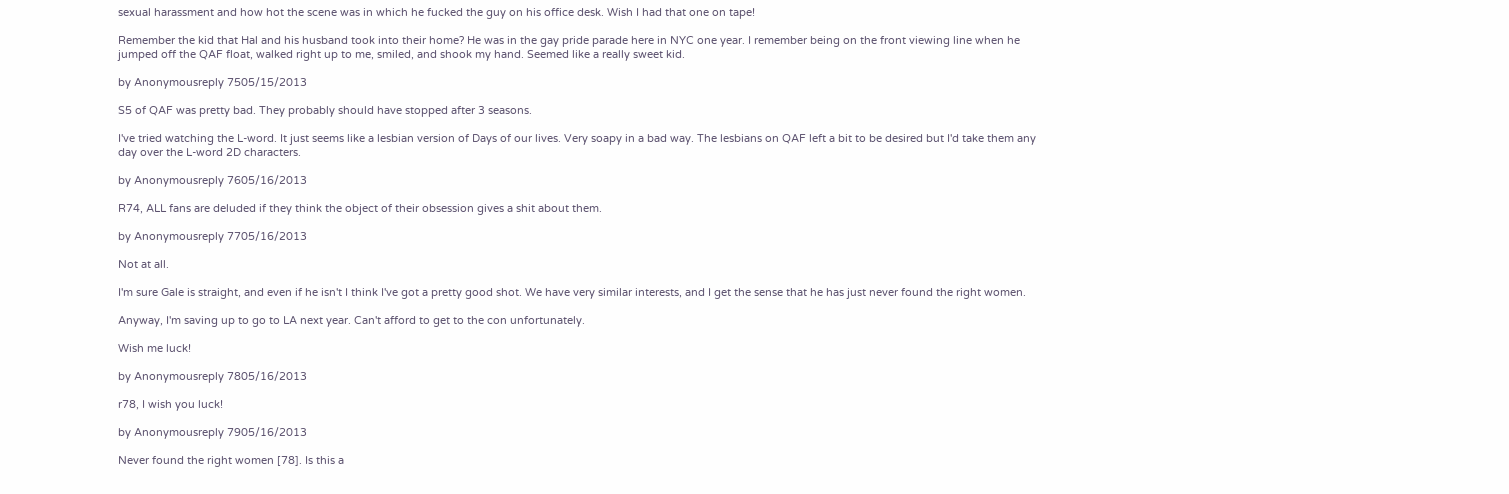sexual harassment and how hot the scene was in which he fucked the guy on his office desk. Wish I had that one on tape!

Remember the kid that Hal and his husband took into their home? He was in the gay pride parade here in NYC one year. I remember being on the front viewing line when he jumped off the QAF float, walked right up to me, smiled, and shook my hand. Seemed like a really sweet kid.

by Anonymousreply 7505/15/2013

S5 of QAF was pretty bad. They probably should have stopped after 3 seasons.

I've tried watching the L-word. It just seems like a lesbian version of Days of our lives. Very soapy in a bad way. The lesbians on QAF left a bit to be desired but I'd take them any day over the L-word 2D characters.

by Anonymousreply 7605/16/2013

R74, ALL fans are deluded if they think the object of their obsession gives a shit about them.

by Anonymousreply 7705/16/2013

Not at all.

I'm sure Gale is straight, and even if he isn't I think I've got a pretty good shot. We have very similar interests, and I get the sense that he has just never found the right women.

Anyway, I'm saving up to go to LA next year. Can't afford to get to the con unfortunately.

Wish me luck!

by Anonymousreply 7805/16/2013

r78, I wish you luck!

by Anonymousreply 7905/16/2013

Never found the right women [78]. Is this a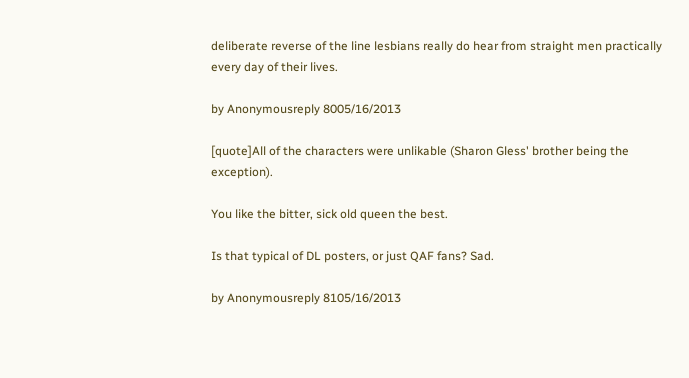deliberate reverse of the line lesbians really do hear from straight men practically every day of their lives.

by Anonymousreply 8005/16/2013

[quote]All of the characters were unlikable (Sharon Gless' brother being the exception).

You like the bitter, sick old queen the best.

Is that typical of DL posters, or just QAF fans? Sad.

by Anonymousreply 8105/16/2013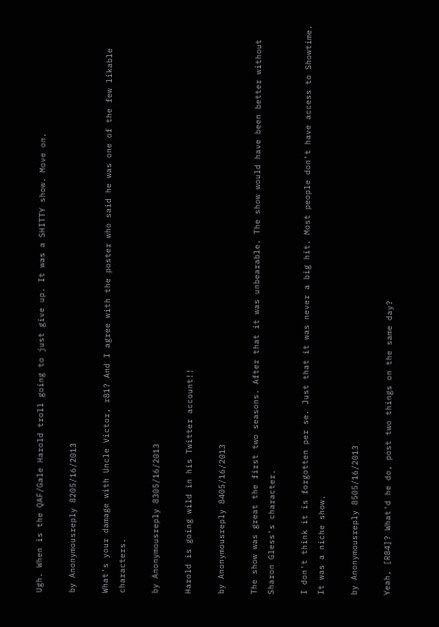Ugh. When is the QAF/Gale Harold troll going to just give up. It was a SHITTY show. Move on.

by Anonymousreply 8205/16/2013

What's your damage with Uncle Victor, r81? And I agree with the poster who said he was one of the few likable characters.

by Anonymousreply 8305/16/2013

Harold is going wild in his Twitter account!!

by Anonymousreply 8405/16/2013

The show was great the first two seasons. After that it was unbearable. The show would have been better without Sharon Gless's character.

I don't think it is forgotten per se. Just that it was never a big hit. Most people don't have access to Showtime. It was a niche show.

by Anonymousreply 8505/16/2013

Yeah, [R84]? What'd he do, post two things on the same day?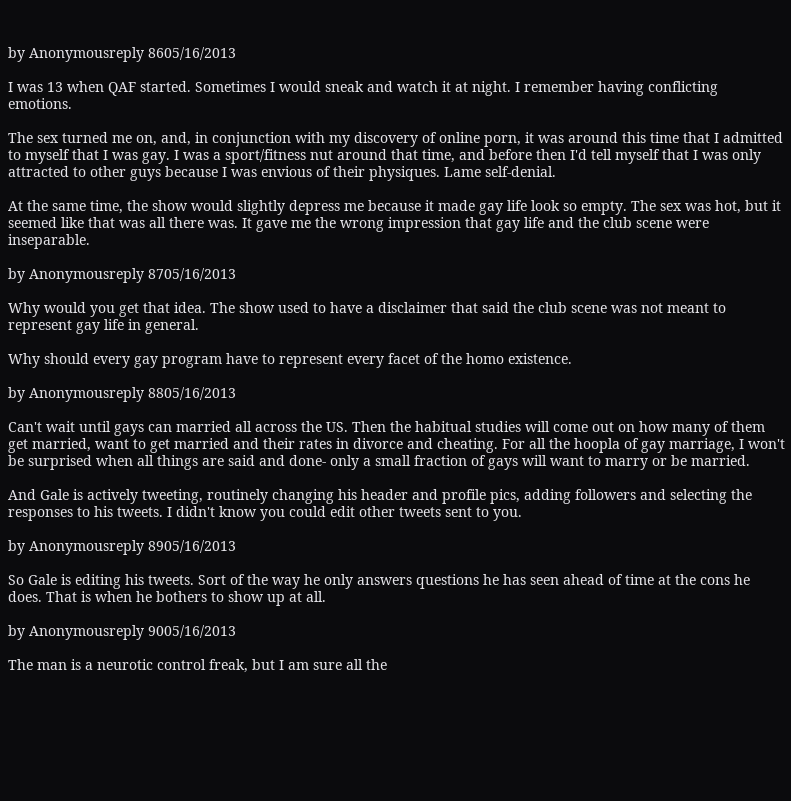by Anonymousreply 8605/16/2013

I was 13 when QAF started. Sometimes I would sneak and watch it at night. I remember having conflicting emotions.

The sex turned me on, and, in conjunction with my discovery of online porn, it was around this time that I admitted to myself that I was gay. I was a sport/fitness nut around that time, and before then I'd tell myself that I was only attracted to other guys because I was envious of their physiques. Lame self-denial.

At the same time, the show would slightly depress me because it made gay life look so empty. The sex was hot, but it seemed like that was all there was. It gave me the wrong impression that gay life and the club scene were inseparable.

by Anonymousreply 8705/16/2013

Why would you get that idea. The show used to have a disclaimer that said the club scene was not meant to represent gay life in general.

Why should every gay program have to represent every facet of the homo existence.

by Anonymousreply 8805/16/2013

Can't wait until gays can married all across the US. Then the habitual studies will come out on how many of them get married, want to get married and their rates in divorce and cheating. For all the hoopla of gay marriage, I won't be surprised when all things are said and done- only a small fraction of gays will want to marry or be married.

And Gale is actively tweeting, routinely changing his header and profile pics, adding followers and selecting the responses to his tweets. I didn't know you could edit other tweets sent to you.

by Anonymousreply 8905/16/2013

So Gale is editing his tweets. Sort of the way he only answers questions he has seen ahead of time at the cons he does. That is when he bothers to show up at all.

by Anonymousreply 9005/16/2013

The man is a neurotic control freak, but I am sure all the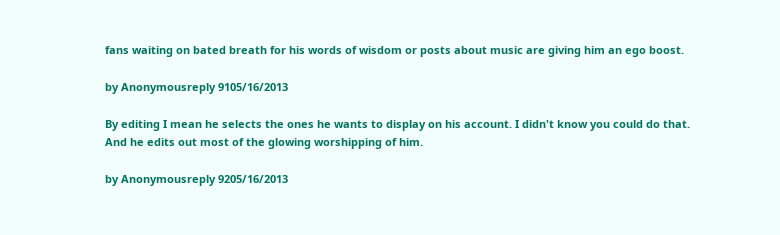fans waiting on bated breath for his words of wisdom or posts about music are giving him an ego boost.

by Anonymousreply 9105/16/2013

By editing I mean he selects the ones he wants to display on his account. I didn't know you could do that. And he edits out most of the glowing worshipping of him.

by Anonymousreply 9205/16/2013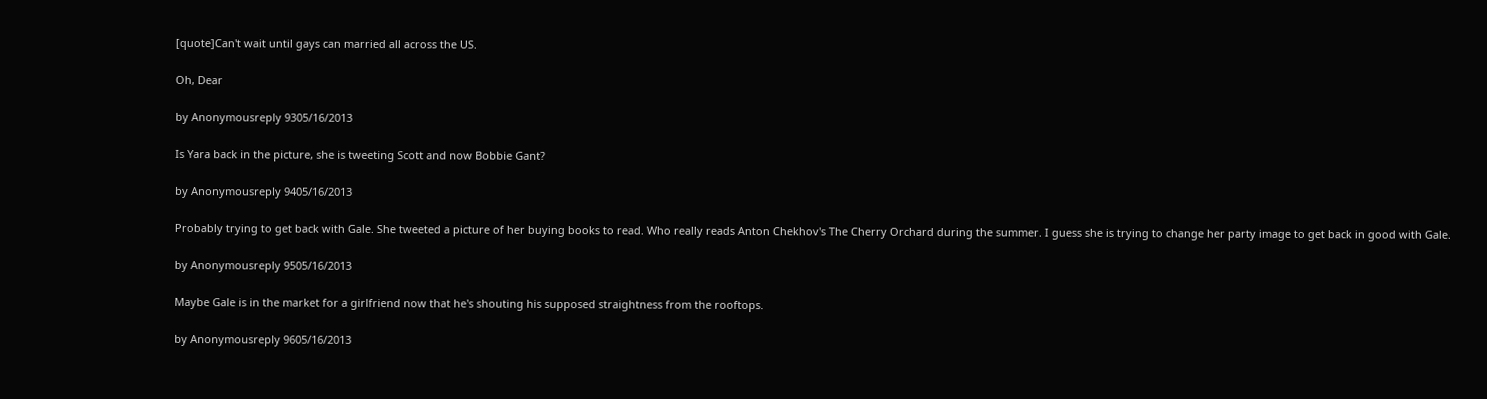[quote]Can't wait until gays can married all across the US.

Oh, Dear

by Anonymousreply 9305/16/2013

Is Yara back in the picture, she is tweeting Scott and now Bobbie Gant?

by Anonymousreply 9405/16/2013

Probably trying to get back with Gale. She tweeted a picture of her buying books to read. Who really reads Anton Chekhov's The Cherry Orchard during the summer. I guess she is trying to change her party image to get back in good with Gale.

by Anonymousreply 9505/16/2013

Maybe Gale is in the market for a girlfriend now that he's shouting his supposed straightness from the rooftops.

by Anonymousreply 9605/16/2013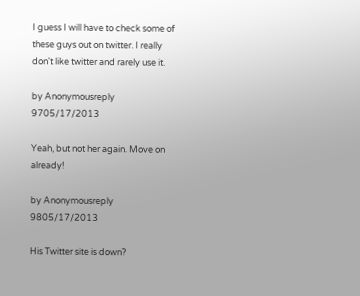I guess I will have to check some of these guys out on twitter. I really don't like twitter and rarely use it.

by Anonymousreply 9705/17/2013

Yeah, but not her again. Move on already!

by Anonymousreply 9805/17/2013

His Twitter site is down?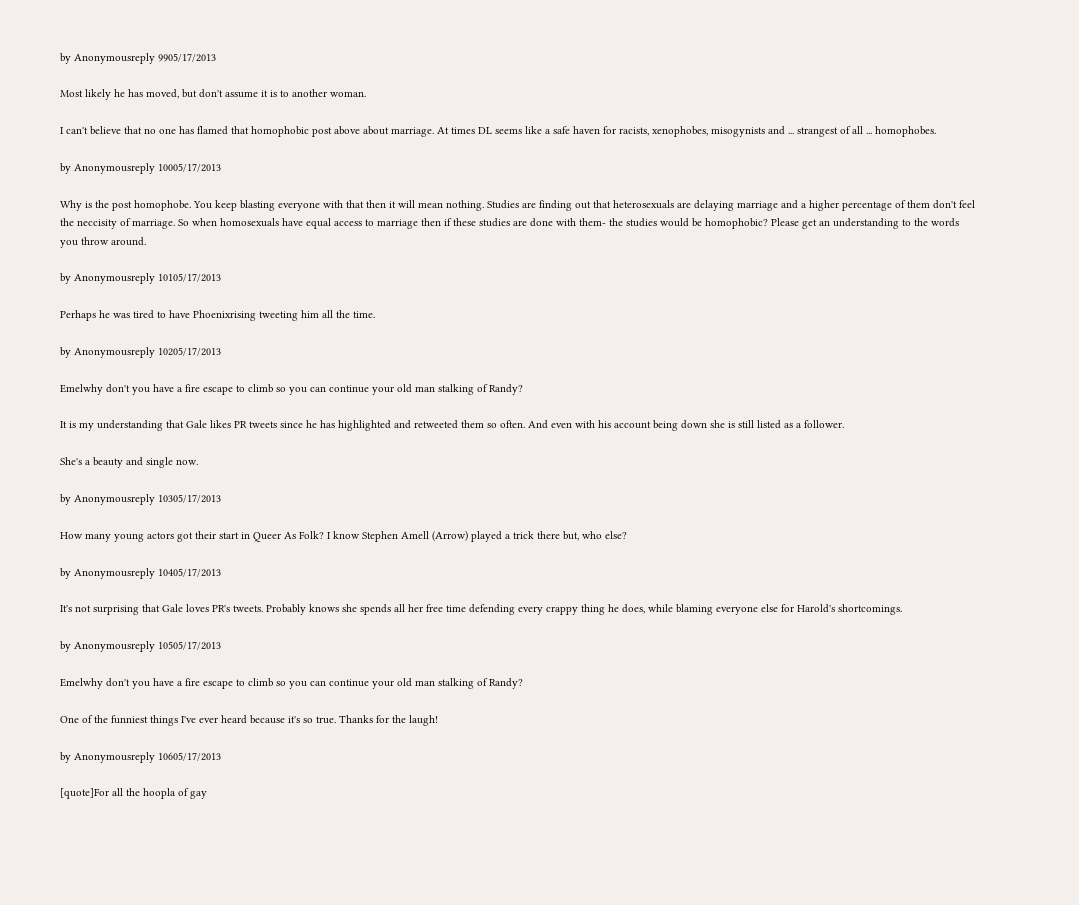by Anonymousreply 9905/17/2013

Most likely he has moved, but don't assume it is to another woman.

I can't believe that no one has flamed that homophobic post above about marriage. At times DL seems like a safe haven for racists, xenophobes, misogynists and ... strangest of all ... homophobes.

by Anonymousreply 10005/17/2013

Why is the post homophobe. You keep blasting everyone with that then it will mean nothing. Studies are finding out that heterosexuals are delaying marriage and a higher percentage of them don't feel the neccisity of marriage. So when homosexuals have equal access to marriage then if these studies are done with them- the studies would be homophobic? Please get an understanding to the words you throw around.

by Anonymousreply 10105/17/2013

Perhaps he was tired to have Phoenixrising tweeting him all the time.

by Anonymousreply 10205/17/2013

Emelwhy don't you have a fire escape to climb so you can continue your old man stalking of Randy?

It is my understanding that Gale likes PR tweets since he has highlighted and retweeted them so often. And even with his account being down she is still listed as a follower.

She's a beauty and single now.

by Anonymousreply 10305/17/2013

How many young actors got their start in Queer As Folk? I know Stephen Amell (Arrow) played a trick there but, who else?

by Anonymousreply 10405/17/2013

It's not surprising that Gale loves PR's tweets. Probably knows she spends all her free time defending every crappy thing he does, while blaming everyone else for Harold's shortcomings.

by Anonymousreply 10505/17/2013

Emelwhy don't you have a fire escape to climb so you can continue your old man stalking of Randy?

One of the funniest things I've ever heard because it's so true. Thanks for the laugh!

by Anonymousreply 10605/17/2013

[quote]For all the hoopla of gay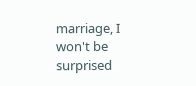marriage, I won't be surprised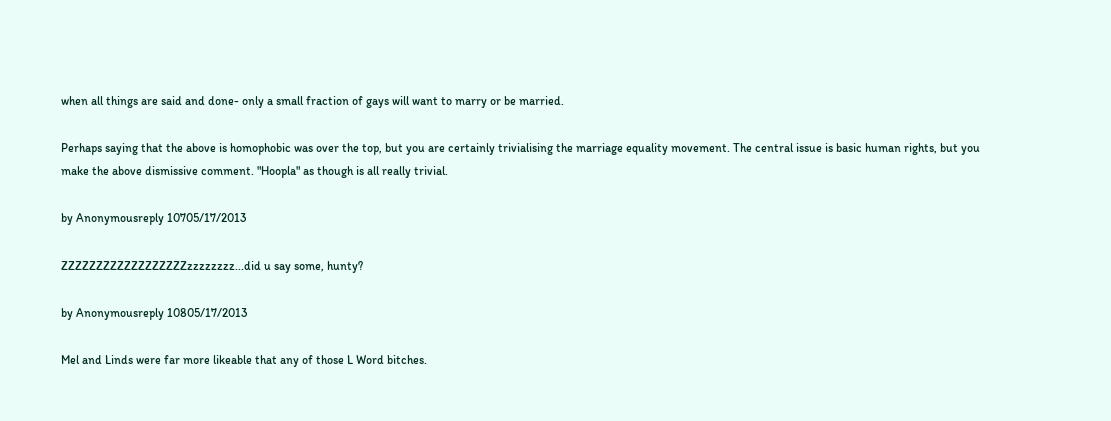when all things are said and done- only a small fraction of gays will want to marry or be married.

Perhaps saying that the above is homophobic was over the top, but you are certainly trivialising the marriage equality movement. The central issue is basic human rights, but you make the above dismissive comment. "Hoopla" as though is all really trivial.

by Anonymousreply 10705/17/2013

ZZZZZZZZZZZZZZZZZZzzzzzzzz...did u say some, hunty?

by Anonymousreply 10805/17/2013

Mel and Linds were far more likeable that any of those L Word bitches.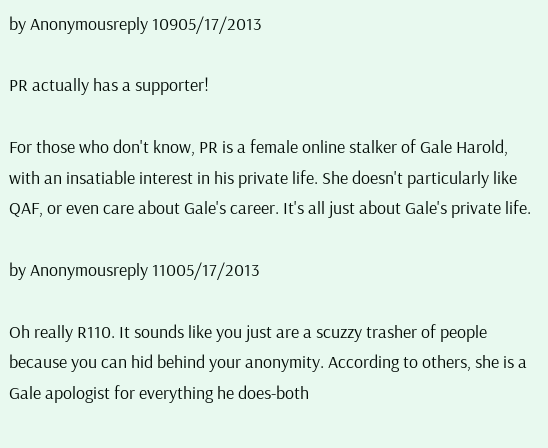by Anonymousreply 10905/17/2013

PR actually has a supporter!

For those who don't know, PR is a female online stalker of Gale Harold, with an insatiable interest in his private life. She doesn't particularly like QAF, or even care about Gale's career. It's all just about Gale's private life.

by Anonymousreply 11005/17/2013

Oh really R110. It sounds like you just are a scuzzy trasher of people because you can hid behind your anonymity. According to others, she is a Gale apologist for everything he does-both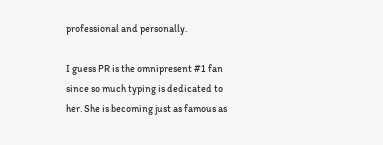professional and personally.

I guess PR is the omnipresent #1 fan since so much typing is dedicated to her. She is becoming just as famous as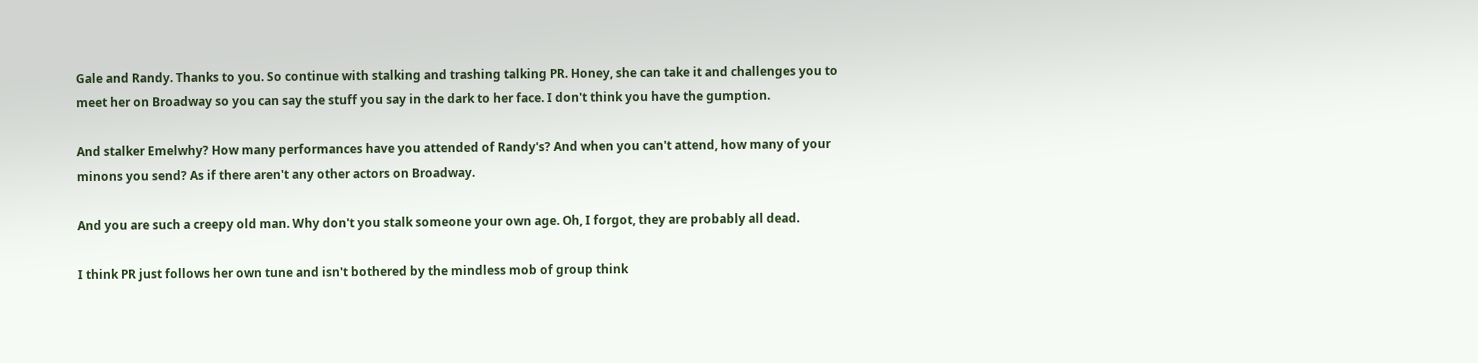Gale and Randy. Thanks to you. So continue with stalking and trashing talking PR. Honey, she can take it and challenges you to meet her on Broadway so you can say the stuff you say in the dark to her face. I don't think you have the gumption.

And stalker Emelwhy? How many performances have you attended of Randy's? And when you can't attend, how many of your minons you send? As if there aren't any other actors on Broadway.

And you are such a creepy old man. Why don't you stalk someone your own age. Oh, I forgot, they are probably all dead.

I think PR just follows her own tune and isn't bothered by the mindless mob of group think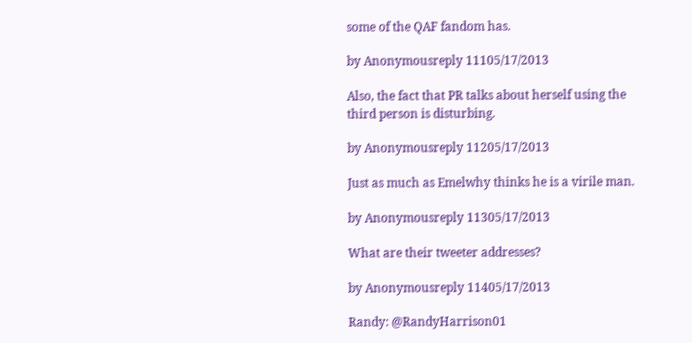some of the QAF fandom has.

by Anonymousreply 11105/17/2013

Also, the fact that PR talks about herself using the third person is disturbing.

by Anonymousreply 11205/17/2013

Just as much as Emelwhy thinks he is a virile man.

by Anonymousreply 11305/17/2013

What are their tweeter addresses?

by Anonymousreply 11405/17/2013

Randy: @RandyHarrison01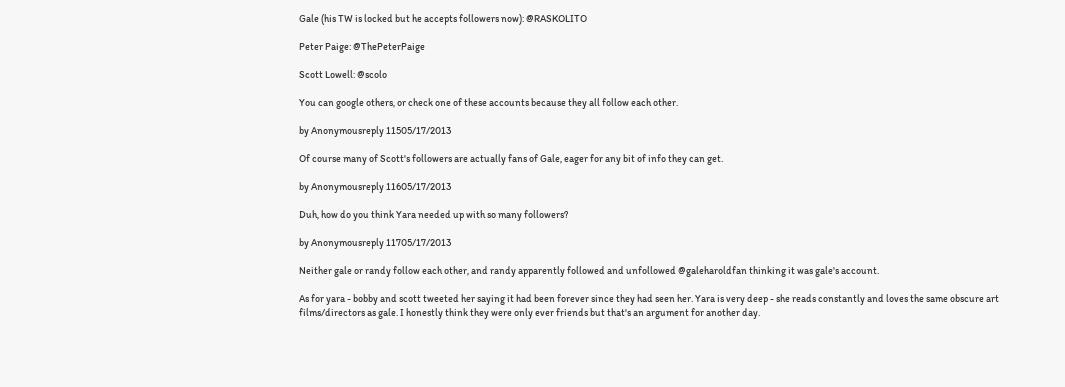Gale (his TW is locked but he accepts followers now): @RASKOLITO

Peter Paige: @ThePeterPaige

Scott Lowell: @scolo

You can google others, or check one of these accounts because they all follow each other.

by Anonymousreply 11505/17/2013

Of course many of Scott's followers are actually fans of Gale, eager for any bit of info they can get.

by Anonymousreply 11605/17/2013

Duh, how do you think Yara needed up with so many followers?

by Anonymousreply 11705/17/2013

Neither gale or randy follow each other, and randy apparently followed and unfollowed @galeharoldfan thinking it was gale's account.

As for yara - bobby and scott tweeted her saying it had been forever since they had seen her. Yara is very deep - she reads constantly and loves the same obscure art films/directors as gale. I honestly think they were only ever friends but that's an argument for another day.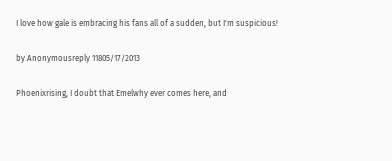I love how gale is embracing his fans all of a sudden, but I'm suspicious!

by Anonymousreply 11805/17/2013

Phoenixrising, I doubt that Emelwhy ever comes here, and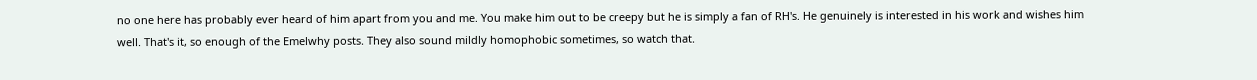no one here has probably ever heard of him apart from you and me. You make him out to be creepy but he is simply a fan of RH's. He genuinely is interested in his work and wishes him well. That's it, so enough of the Emelwhy posts. They also sound mildly homophobic sometimes, so watch that.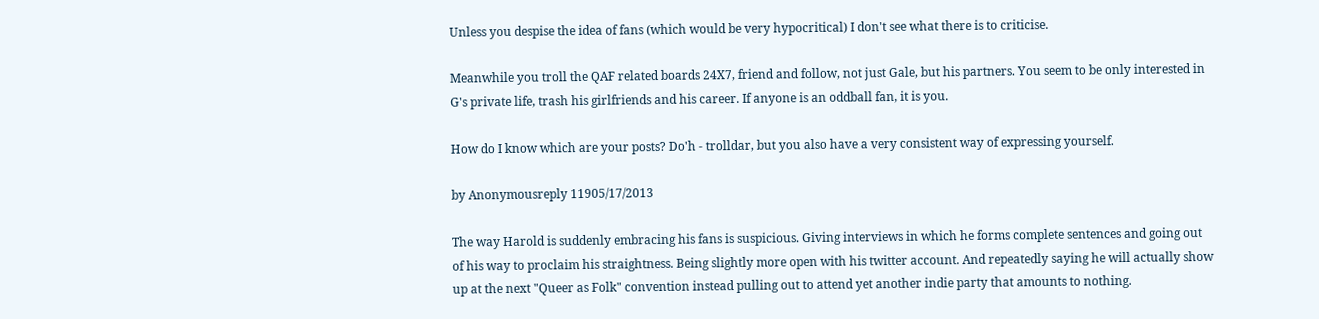Unless you despise the idea of fans (which would be very hypocritical) I don't see what there is to criticise.

Meanwhile you troll the QAF related boards 24X7, friend and follow, not just Gale, but his partners. You seem to be only interested in G's private life, trash his girlfriends and his career. If anyone is an oddball fan, it is you.

How do I know which are your posts? Do'h - trolldar, but you also have a very consistent way of expressing yourself.

by Anonymousreply 11905/17/2013

The way Harold is suddenly embracing his fans is suspicious. Giving interviews in which he forms complete sentences and going out of his way to proclaim his straightness. Being slightly more open with his twitter account. And repeatedly saying he will actually show up at the next "Queer as Folk" convention instead pulling out to attend yet another indie party that amounts to nothing.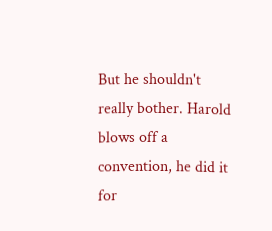But he shouldn't really bother. Harold blows off a convention, he did it for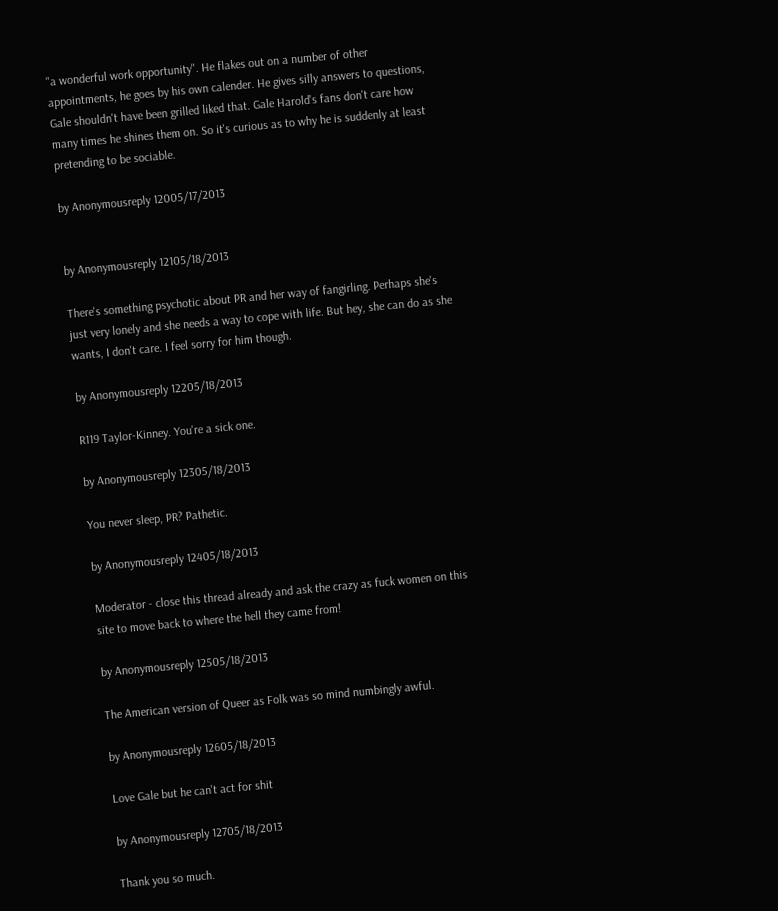"a wonderful work opportunity". He flakes out on a number of other appointments, he goes by his own calender. He gives silly answers to questions, Gale shouldn't have been grilled liked that. Gale Harold's fans don't care how many times he shines them on. So it's curious as to why he is suddenly at least pretending to be sociable.

by Anonymousreply 12005/17/2013


by Anonymousreply 12105/18/2013

There's something psychotic about PR and her way of fangirling. Perhaps she's just very lonely and she needs a way to cope with life. But hey, she can do as she wants, I don't care. I feel sorry for him though.

by Anonymousreply 12205/18/2013

R119 Taylor-Kinney. You're a sick one.

by Anonymousreply 12305/18/2013

You never sleep, PR? Pathetic.

by Anonymousreply 12405/18/2013

Moderator - close this thread already and ask the crazy as fuck women on this site to move back to where the hell they came from!

by Anonymousreply 12505/18/2013

The American version of Queer as Folk was so mind numbingly awful.

by Anonymousreply 12605/18/2013

Love Gale but he can't act for shit

by Anonymousreply 12705/18/2013

Thank you so much.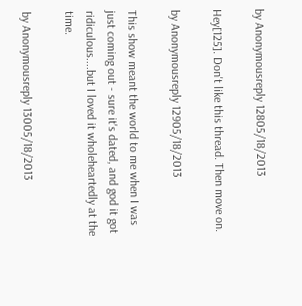by Anonymousreply 12805/18/2013

Hey[125]. Don't like this thread. Then move on.

by Anonymousreply 12905/18/2013

This show meant the world to me when I was just coming out - sure it's dated, and god it got ridiculous....but I loved it wholeheartedly at the time.

by Anonymousreply 13005/18/2013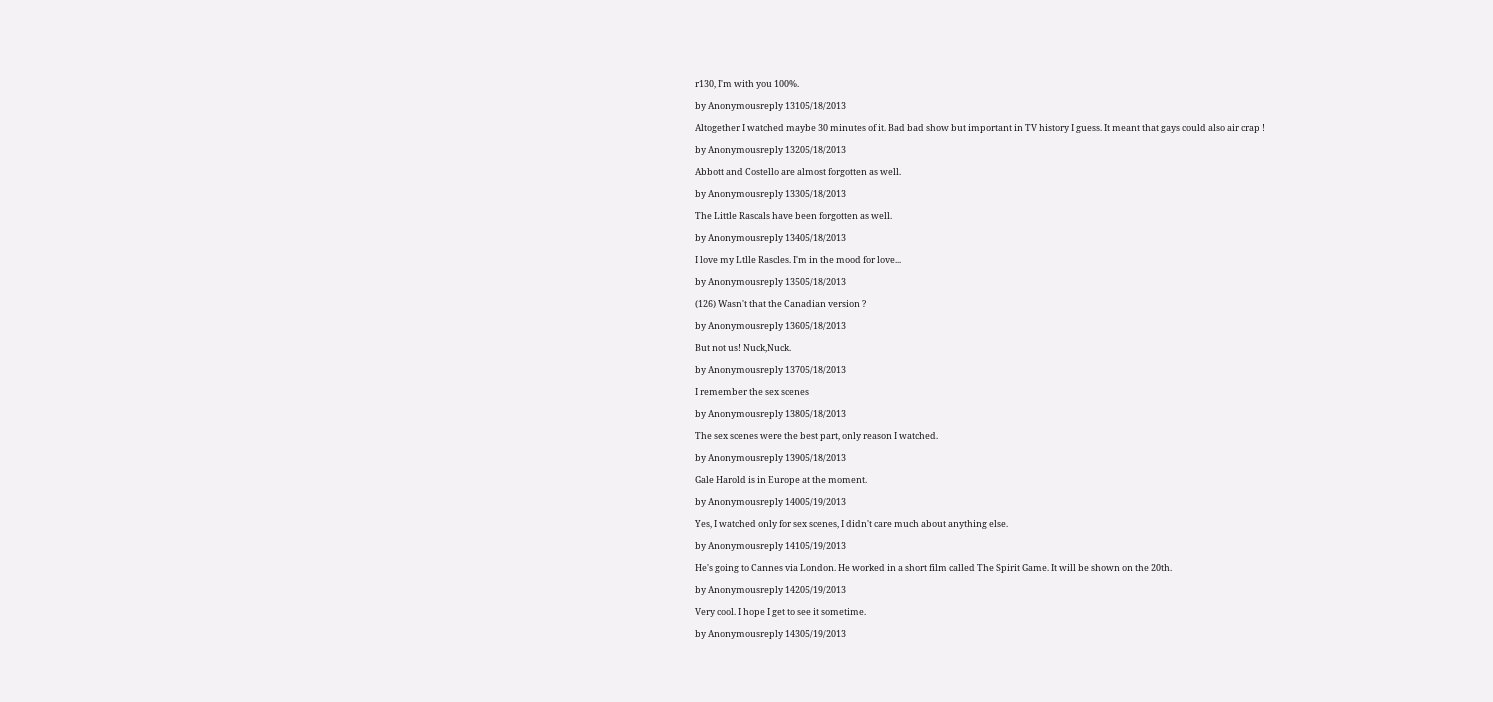r130, I'm with you 100%.

by Anonymousreply 13105/18/2013

Altogether I watched maybe 30 minutes of it. Bad bad show but important in TV history I guess. It meant that gays could also air crap !

by Anonymousreply 13205/18/2013

Abbott and Costello are almost forgotten as well.

by Anonymousreply 13305/18/2013

The Little Rascals have been forgotten as well.

by Anonymousreply 13405/18/2013

I love my Ltlle Rascles. I'm in the mood for love...

by Anonymousreply 13505/18/2013

(126) Wasn't that the Canadian version ?

by Anonymousreply 13605/18/2013

But not us! Nuck,Nuck.

by Anonymousreply 13705/18/2013

I remember the sex scenes

by Anonymousreply 13805/18/2013

The sex scenes were the best part, only reason I watched.

by Anonymousreply 13905/18/2013

Gale Harold is in Europe at the moment.

by Anonymousreply 14005/19/2013

Yes, I watched only for sex scenes, I didn't care much about anything else.

by Anonymousreply 14105/19/2013

He's going to Cannes via London. He worked in a short film called The Spirit Game. It will be shown on the 20th.

by Anonymousreply 14205/19/2013

Very cool. I hope I get to see it sometime.

by Anonymousreply 14305/19/2013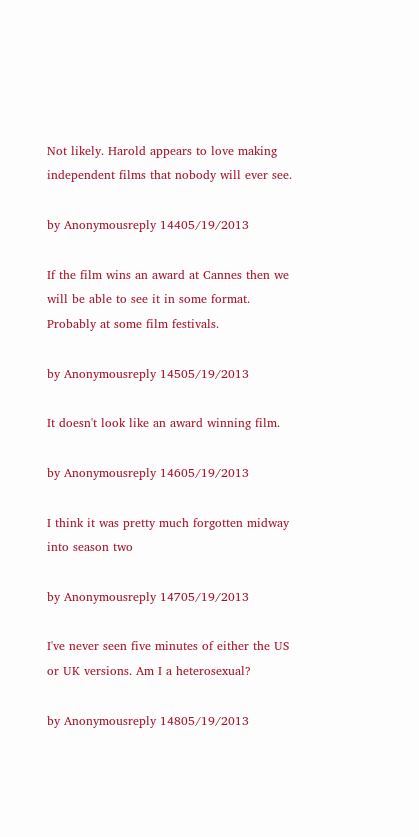Not likely. Harold appears to love making independent films that nobody will ever see.

by Anonymousreply 14405/19/2013

If the film wins an award at Cannes then we will be able to see it in some format. Probably at some film festivals.

by Anonymousreply 14505/19/2013

It doesn't look like an award winning film.

by Anonymousreply 14605/19/2013

I think it was pretty much forgotten midway into season two

by Anonymousreply 14705/19/2013

I've never seen five minutes of either the US or UK versions. Am I a heterosexual?

by Anonymousreply 14805/19/2013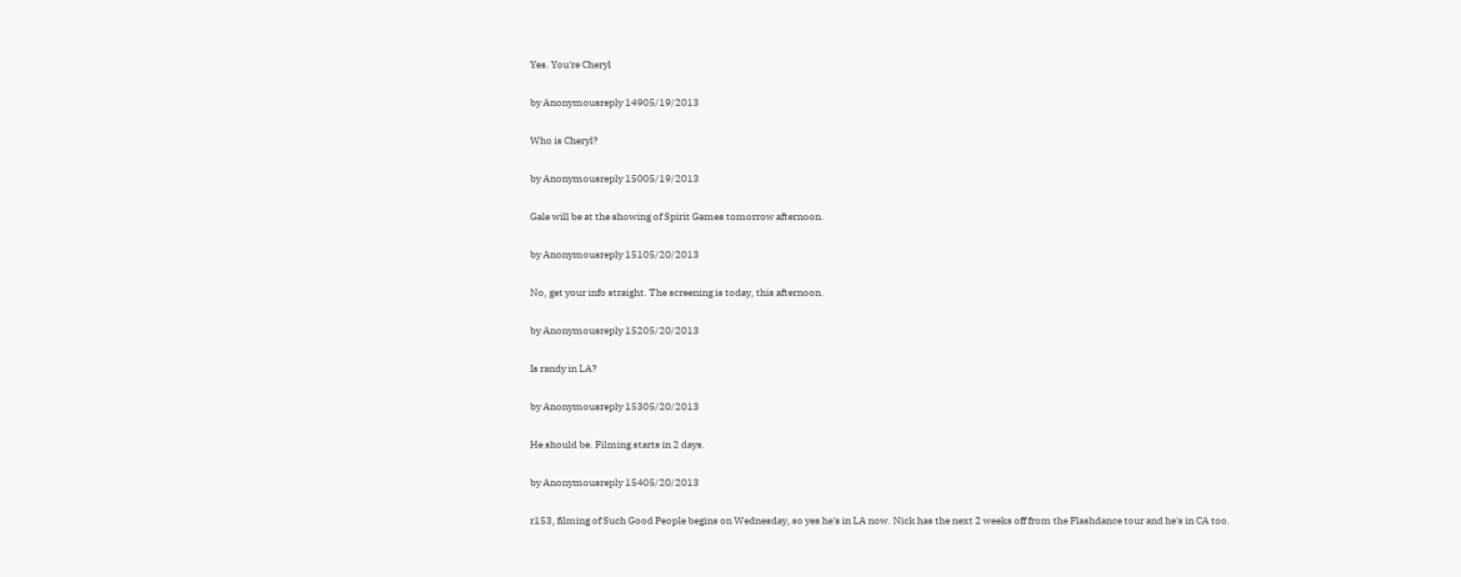Yes. You're Cheryl

by Anonymousreply 14905/19/2013

Who is Cheryl?

by Anonymousreply 15005/19/2013

Gale will be at the showing of Spirit Games tomorrow afternoon.

by Anonymousreply 15105/20/2013

No, get your info straight. The screening is today, this afternoon.

by Anonymousreply 15205/20/2013

Is randy in LA?

by Anonymousreply 15305/20/2013

He should be. Filming starts in 2 days.

by Anonymousreply 15405/20/2013

r153, filming of Such Good People begins on Wednesday, so yes he's in LA now. Nick has the next 2 weeks off from the Flashdance tour and he's in CA too.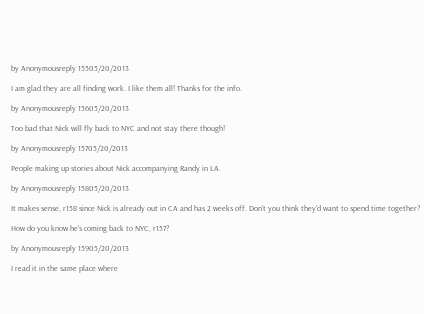by Anonymousreply 15505/20/2013

I am glad they are all finding work. I like them all! Thanks for the info.

by Anonymousreply 15605/20/2013

Too bad that Nick will fly back to NYC and not stay there though!

by Anonymousreply 15705/20/2013

People making up stories about Nick accompanying Randy in LA.

by Anonymousreply 15805/20/2013

It makes sense, r158 since Nick is already out in CA and has 2 weeks off. Don't you think they'd want to spend time together?

How do you know he's coming back to NYC, r157?

by Anonymousreply 15905/20/2013

I read it in the same place where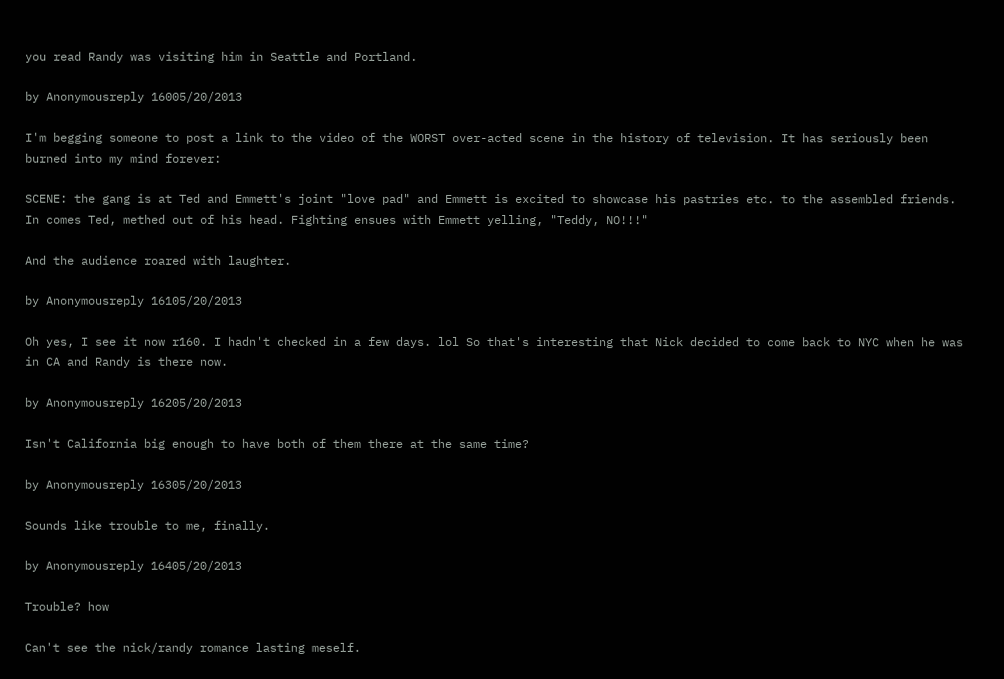you read Randy was visiting him in Seattle and Portland.

by Anonymousreply 16005/20/2013

I'm begging someone to post a link to the video of the WORST over-acted scene in the history of television. It has seriously been burned into my mind forever:

SCENE: the gang is at Ted and Emmett's joint "love pad" and Emmett is excited to showcase his pastries etc. to the assembled friends. In comes Ted, methed out of his head. Fighting ensues with Emmett yelling, "Teddy, NO!!!"

And the audience roared with laughter.

by Anonymousreply 16105/20/2013

Oh yes, I see it now r160. I hadn't checked in a few days. lol So that's interesting that Nick decided to come back to NYC when he was in CA and Randy is there now.

by Anonymousreply 16205/20/2013

Isn't California big enough to have both of them there at the same time?

by Anonymousreply 16305/20/2013

Sounds like trouble to me, finally.

by Anonymousreply 16405/20/2013

Trouble? how

Can't see the nick/randy romance lasting meself.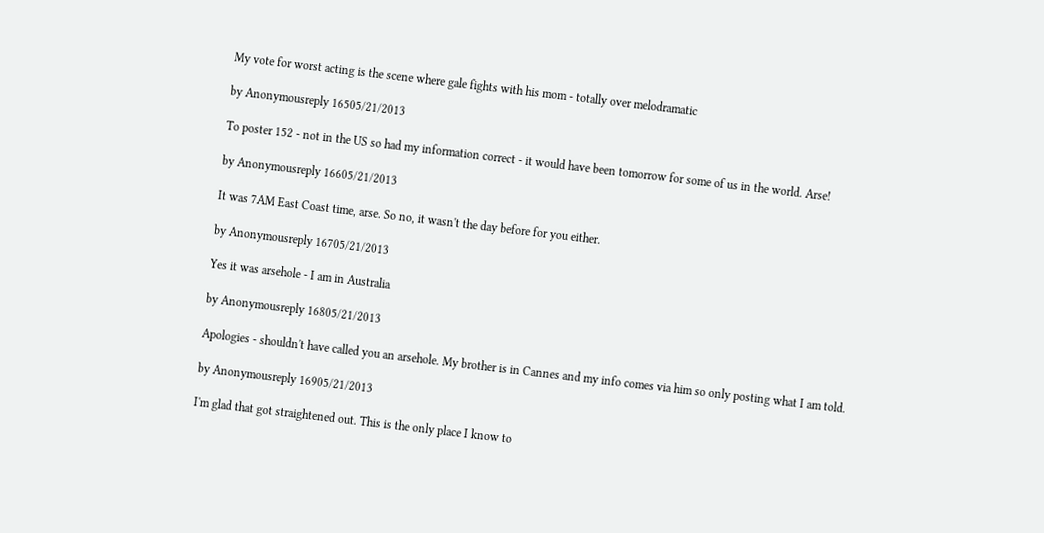My vote for worst acting is the scene where gale fights with his mom - totally over melodramatic

by Anonymousreply 16505/21/2013

To poster 152 - not in the US so had my information correct - it would have been tomorrow for some of us in the world. Arse!

by Anonymousreply 16605/21/2013

It was 7AM East Coast time, arse. So no, it wasn't the day before for you either.

by Anonymousreply 16705/21/2013

Yes it was arsehole - I am in Australia

by Anonymousreply 16805/21/2013

Apologies - shouldn't have called you an arsehole. My brother is in Cannes and my info comes via him so only posting what I am told.

by Anonymousreply 16905/21/2013

I'm glad that got straightened out. This is the only place I know to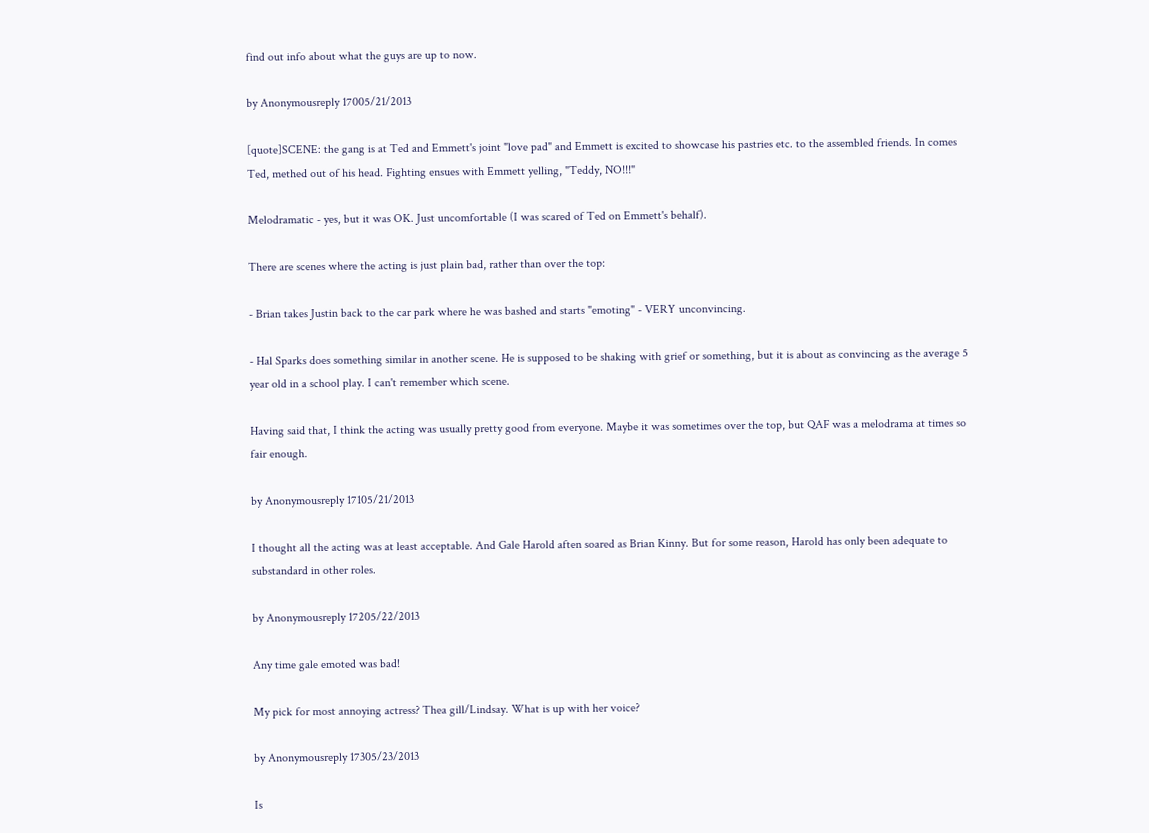find out info about what the guys are up to now.

by Anonymousreply 17005/21/2013

[quote]SCENE: the gang is at Ted and Emmett's joint "love pad" and Emmett is excited to showcase his pastries etc. to the assembled friends. In comes Ted, methed out of his head. Fighting ensues with Emmett yelling, "Teddy, NO!!!"

Melodramatic - yes, but it was OK. Just uncomfortable (I was scared of Ted on Emmett's behalf).

There are scenes where the acting is just plain bad, rather than over the top:

- Brian takes Justin back to the car park where he was bashed and starts "emoting" - VERY unconvincing.

- Hal Sparks does something similar in another scene. He is supposed to be shaking with grief or something, but it is about as convincing as the average 5 year old in a school play. I can't remember which scene.

Having said that, I think the acting was usually pretty good from everyone. Maybe it was sometimes over the top, but QAF was a melodrama at times so fair enough.

by Anonymousreply 17105/21/2013

I thought all the acting was at least acceptable. And Gale Harold aften soared as Brian Kinny. But for some reason, Harold has only been adequate to substandard in other roles.

by Anonymousreply 17205/22/2013

Any time gale emoted was bad!

My pick for most annoying actress? Thea gill/Lindsay. What is up with her voice?

by Anonymousreply 17305/23/2013

Is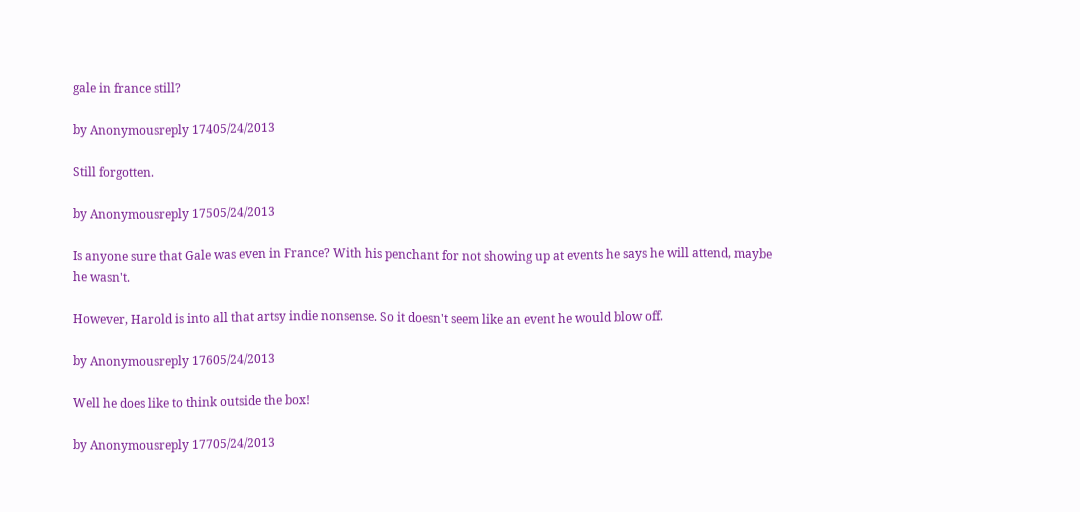gale in france still?

by Anonymousreply 17405/24/2013

Still forgotten.

by Anonymousreply 17505/24/2013

Is anyone sure that Gale was even in France? With his penchant for not showing up at events he says he will attend, maybe he wasn't.

However, Harold is into all that artsy indie nonsense. So it doesn't seem like an event he would blow off.

by Anonymousreply 17605/24/2013

Well he does like to think outside the box!

by Anonymousreply 17705/24/2013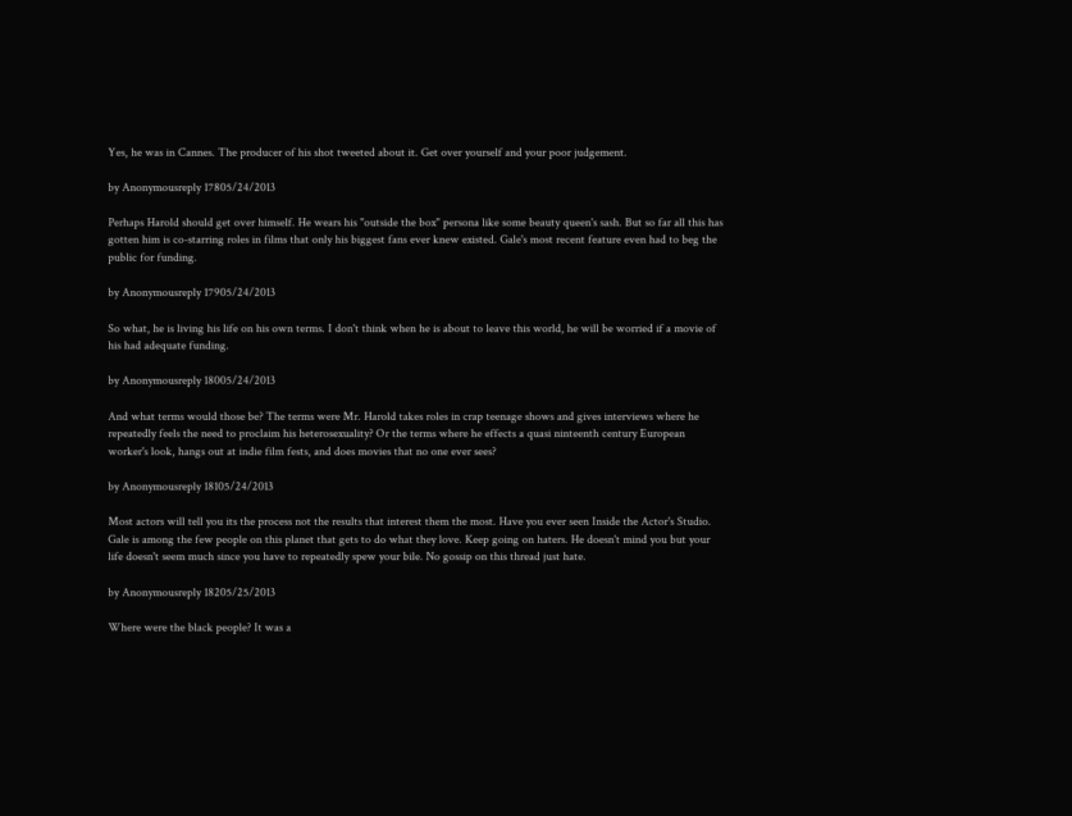Yes, he was in Cannes. The producer of his shot tweeted about it. Get over yourself and your poor judgement.

by Anonymousreply 17805/24/2013

Perhaps Harold should get over himself. He wears his "outside the box" persona like some beauty queen's sash. But so far all this has gotten him is co-starring roles in films that only his biggest fans ever knew existed. Gale's most recent feature even had to beg the public for funding.

by Anonymousreply 17905/24/2013

So what, he is living his life on his own terms. I don't think when he is about to leave this world, he will be worried if a movie of his had adequate funding.

by Anonymousreply 18005/24/2013

And what terms would those be? The terms were Mr. Harold takes roles in crap teenage shows and gives interviews where he repeatedly feels the need to proclaim his heterosexuality? Or the terms where he effects a quasi ninteenth century European worker's look, hangs out at indie film fests, and does movies that no one ever sees?

by Anonymousreply 18105/24/2013

Most actors will tell you its the process not the results that interest them the most. Have you ever seen Inside the Actor's Studio. Gale is among the few people on this planet that gets to do what they love. Keep going on haters. He doesn't mind you but your life doesn't seem much since you have to repeatedly spew your bile. No gossip on this thread just hate.

by Anonymousreply 18205/25/2013

Where were the black people? It was a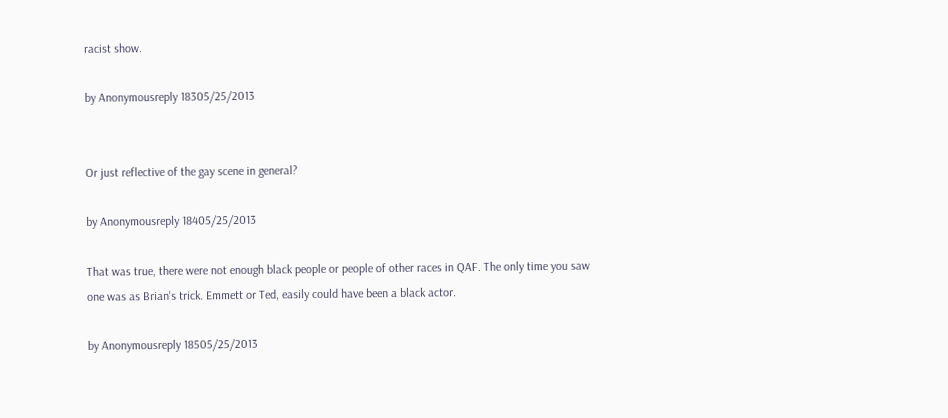racist show.

by Anonymousreply 18305/25/2013


Or just reflective of the gay scene in general?

by Anonymousreply 18405/25/2013

That was true, there were not enough black people or people of other races in QAF. The only time you saw one was as Brian's trick. Emmett or Ted, easily could have been a black actor.

by Anonymousreply 18505/25/2013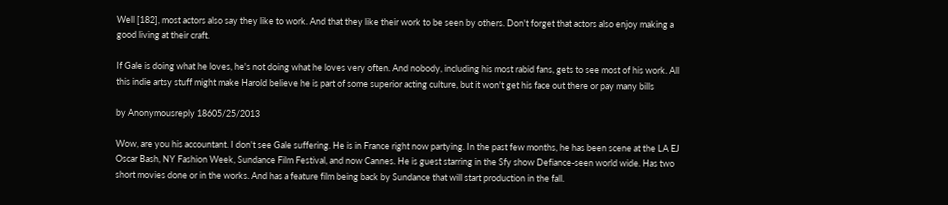Well [182], most actors also say they like to work. And that they like their work to be seen by others. Don't forget that actors also enjoy making a good living at their craft.

If Gale is doing what he loves, he's not doing what he loves very often. And nobody, including his most rabid fans, gets to see most of his work. All this indie artsy stuff might make Harold believe he is part of some superior acting culture, but it won't get his face out there or pay many bills

by Anonymousreply 18605/25/2013

Wow, are you his accountant. I don't see Gale suffering. He is in France right now partying. In the past few months, he has been scene at the LA EJ Oscar Bash, NY Fashion Week, Sundance Film Festival, and now Cannes. He is guest starring in the Sfy show Defiance-seen world wide. Has two short movies done or in the works. And has a feature film being back by Sundance that will start production in the fall.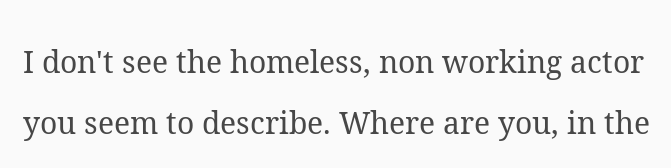I don't see the homeless, non working actor you seem to describe. Where are you, in the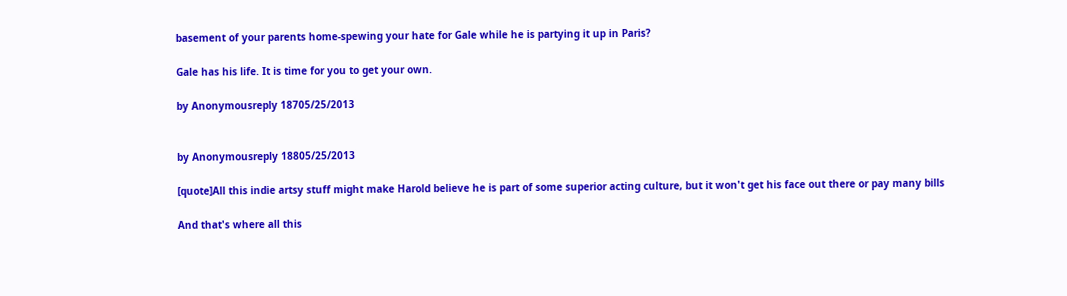basement of your parents home-spewing your hate for Gale while he is partying it up in Paris?

Gale has his life. It is time for you to get your own.

by Anonymousreply 18705/25/2013


by Anonymousreply 18805/25/2013

[quote]All this indie artsy stuff might make Harold believe he is part of some superior acting culture, but it won't get his face out there or pay many bills

And that's where all this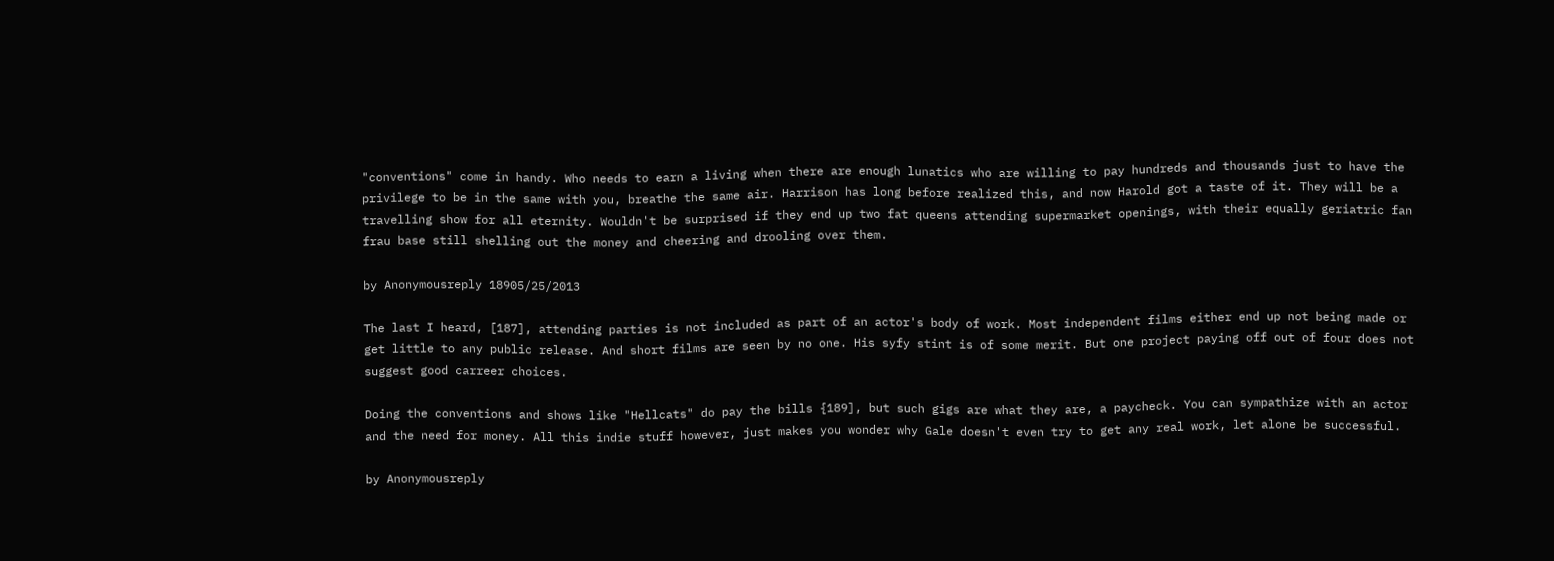"conventions" come in handy. Who needs to earn a living when there are enough lunatics who are willing to pay hundreds and thousands just to have the privilege to be in the same with you, breathe the same air. Harrison has long before realized this, and now Harold got a taste of it. They will be a travelling show for all eternity. Wouldn't be surprised if they end up two fat queens attending supermarket openings, with their equally geriatric fan frau base still shelling out the money and cheering and drooling over them.

by Anonymousreply 18905/25/2013

The last I heard, [187], attending parties is not included as part of an actor's body of work. Most independent films either end up not being made or get little to any public release. And short films are seen by no one. His syfy stint is of some merit. But one project paying off out of four does not suggest good carreer choices.

Doing the conventions and shows like "Hellcats" do pay the bills {189], but such gigs are what they are, a paycheck. You can sympathize with an actor and the need for money. All this indie stuff however, just makes you wonder why Gale doesn't even try to get any real work, let alone be successful.

by Anonymousreply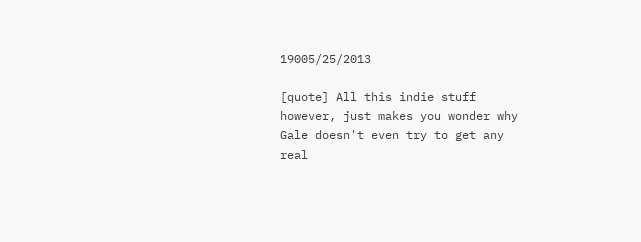19005/25/2013

[quote] All this indie stuff however, just makes you wonder why Gale doesn't even try to get any real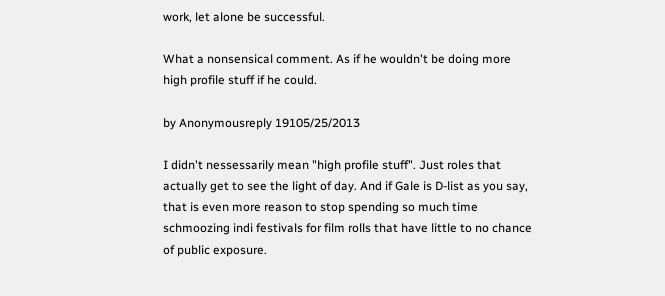work, let alone be successful.

What a nonsensical comment. As if he wouldn't be doing more high profile stuff if he could.

by Anonymousreply 19105/25/2013

I didn't nessessarily mean "high profile stuff". Just roles that actually get to see the light of day. And if Gale is D-list as you say, that is even more reason to stop spending so much time schmoozing indi festivals for film rolls that have little to no chance of public exposure.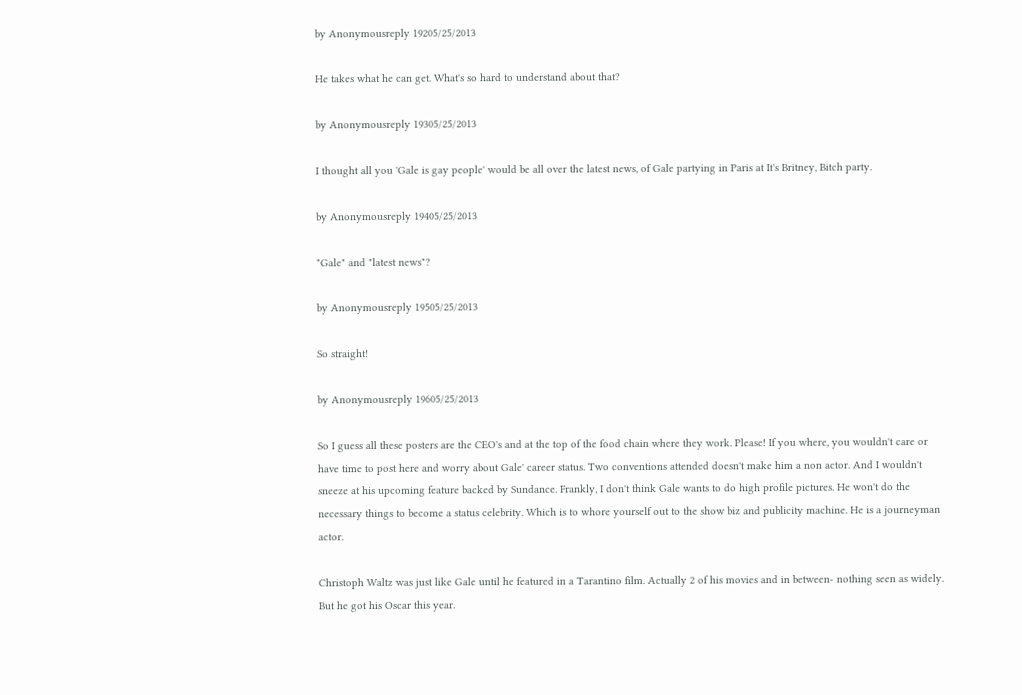by Anonymousreply 19205/25/2013

He takes what he can get. What's so hard to understand about that?

by Anonymousreply 19305/25/2013

I thought all you 'Gale is gay people' would be all over the latest news, of Gale partying in Paris at It's Britney, Bitch party.

by Anonymousreply 19405/25/2013

"Gale" and "latest news"?

by Anonymousreply 19505/25/2013

So straight!

by Anonymousreply 19605/25/2013

So I guess all these posters are the CEO's and at the top of the food chain where they work. Please! If you where, you wouldn't care or have time to post here and worry about Gale' career status. Two conventions attended doesn't make him a non actor. And I wouldn't sneeze at his upcoming feature backed by Sundance. Frankly, I don't think Gale wants to do high profile pictures. He won't do the necessary things to become a status celebrity. Which is to whore yourself out to the show biz and publicity machine. He is a journeyman actor.

Christoph Waltz was just like Gale until he featured in a Tarantino film. Actually 2 of his movies and in between- nothing seen as widely. But he got his Oscar this year.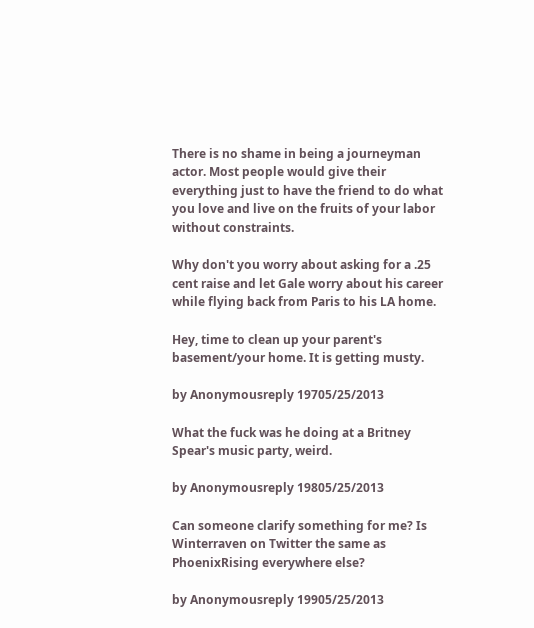There is no shame in being a journeyman actor. Most people would give their everything just to have the friend to do what you love and live on the fruits of your labor without constraints.

Why don't you worry about asking for a .25 cent raise and let Gale worry about his career while flying back from Paris to his LA home.

Hey, time to clean up your parent's basement/your home. It is getting musty.

by Anonymousreply 19705/25/2013

What the fuck was he doing at a Britney Spear's music party, weird.

by Anonymousreply 19805/25/2013

Can someone clarify something for me? Is Winterraven on Twitter the same as PhoenixRising everywhere else?

by Anonymousreply 19905/25/2013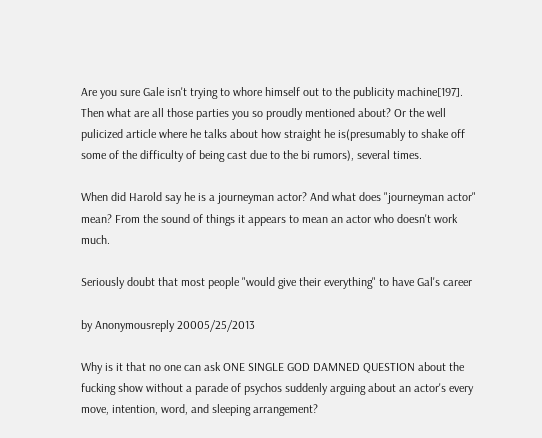Are you sure Gale isn't trying to whore himself out to the publicity machine[197]. Then what are all those parties you so proudly mentioned about? Or the well pulicized article where he talks about how straight he is(presumably to shake off some of the difficulty of being cast due to the bi rumors), several times.

When did Harold say he is a journeyman actor? And what does "journeyman actor" mean? From the sound of things it appears to mean an actor who doesn't work much.

Seriously doubt that most people "would give their everything" to have Gal's career

by Anonymousreply 20005/25/2013

Why is it that no one can ask ONE SINGLE GOD DAMNED QUESTION about the fucking show without a parade of psychos suddenly arguing about an actor's every move, intention, word, and sleeping arrangement?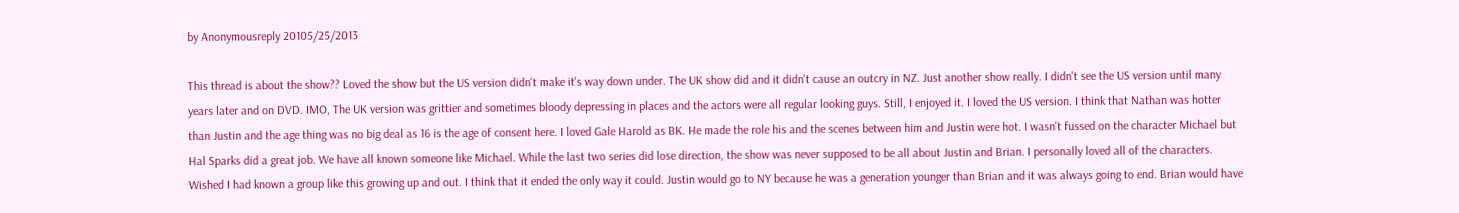by Anonymousreply 20105/25/2013

This thread is about the show?? Loved the show but the US version didn't make it's way down under. The UK show did and it didn't cause an outcry in NZ. Just another show really. I didn't see the US version until many years later and on DVD. IMO, The UK version was grittier and sometimes bloody depressing in places and the actors were all regular looking guys. Still, I enjoyed it. I loved the US version. I think that Nathan was hotter than Justin and the age thing was no big deal as 16 is the age of consent here. I loved Gale Harold as BK. He made the role his and the scenes between him and Justin were hot. I wasn't fussed on the character Michael but Hal Sparks did a great job. We have all known someone like Michael. While the last two series did lose direction, the show was never supposed to be all about Justin and Brian. I personally loved all of the characters. Wished I had known a group like this growing up and out. I think that it ended the only way it could. Justin would go to NY because he was a generation younger than Brian and it was always going to end. Brian would have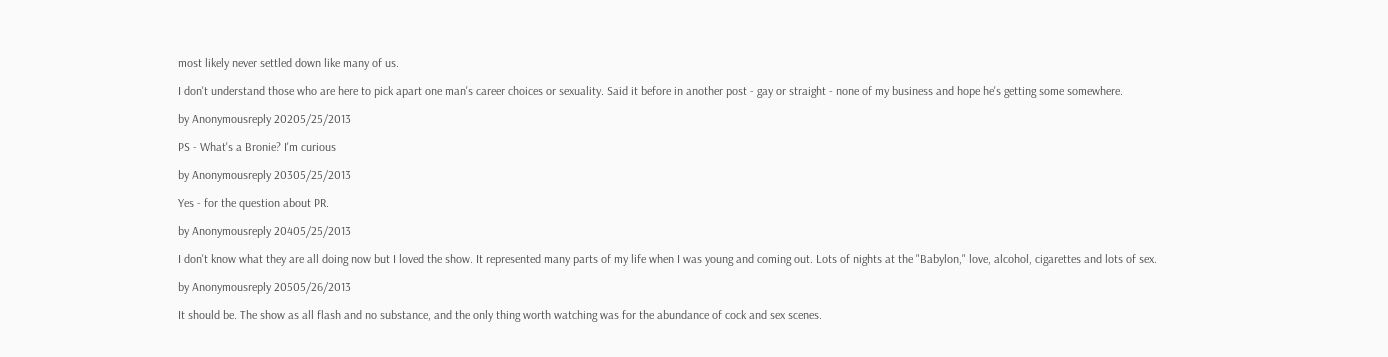most likely never settled down like many of us.

I don't understand those who are here to pick apart one man's career choices or sexuality. Said it before in another post - gay or straight - none of my business and hope he's getting some somewhere.

by Anonymousreply 20205/25/2013

PS - What's a Bronie? I'm curious

by Anonymousreply 20305/25/2013

Yes - for the question about PR.

by Anonymousreply 20405/25/2013

I don't know what they are all doing now but I loved the show. It represented many parts of my life when I was young and coming out. Lots of nights at the "Babylon," love, alcohol, cigarettes and lots of sex.

by Anonymousreply 20505/26/2013

It should be. The show as all flash and no substance, and the only thing worth watching was for the abundance of cock and sex scenes.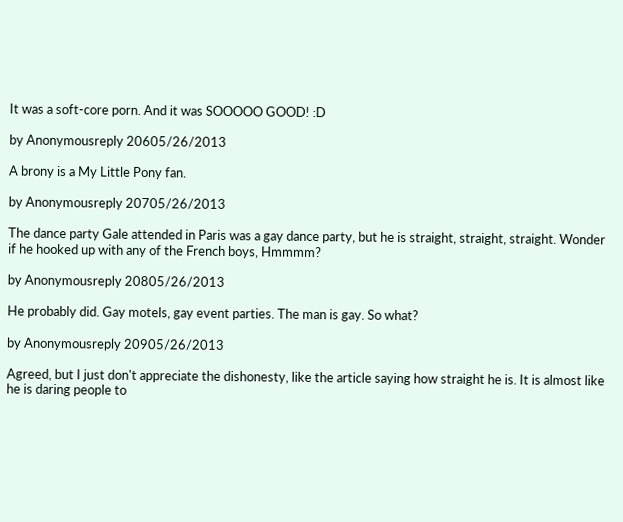It was a soft-core porn. And it was SOOOOO GOOD! :D

by Anonymousreply 20605/26/2013

A brony is a My Little Pony fan.

by Anonymousreply 20705/26/2013

The dance party Gale attended in Paris was a gay dance party, but he is straight, straight, straight. Wonder if he hooked up with any of the French boys, Hmmmm?

by Anonymousreply 20805/26/2013

He probably did. Gay motels, gay event parties. The man is gay. So what?

by Anonymousreply 20905/26/2013

Agreed, but I just don't appreciate the dishonesty, like the article saying how straight he is. It is almost like he is daring people to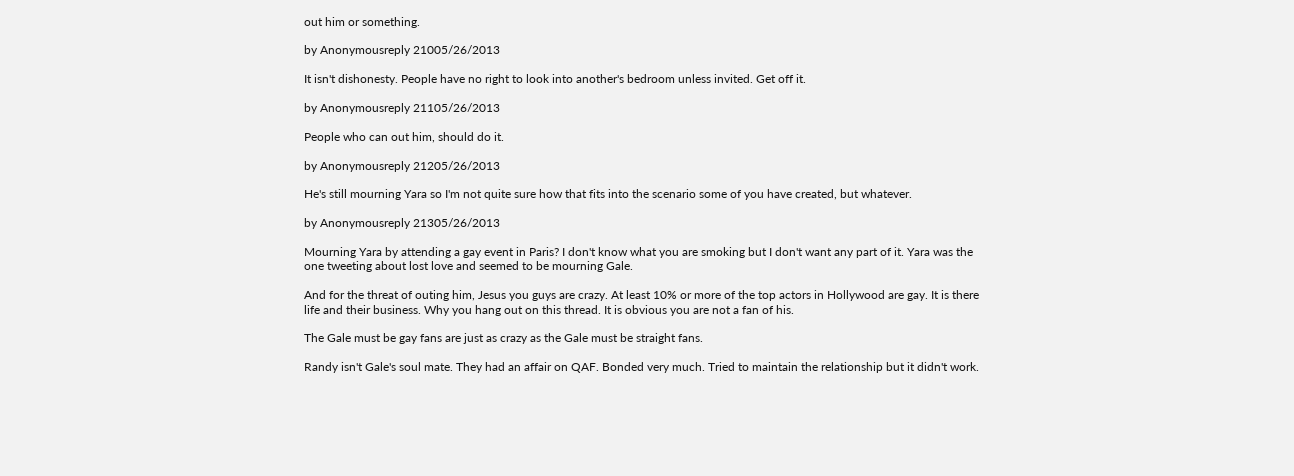out him or something.

by Anonymousreply 21005/26/2013

It isn't dishonesty. People have no right to look into another's bedroom unless invited. Get off it.

by Anonymousreply 21105/26/2013

People who can out him, should do it.

by Anonymousreply 21205/26/2013

He's still mourning Yara so I'm not quite sure how that fits into the scenario some of you have created, but whatever.

by Anonymousreply 21305/26/2013

Mourning Yara by attending a gay event in Paris? I don't know what you are smoking but I don't want any part of it. Yara was the one tweeting about lost love and seemed to be mourning Gale.

And for the threat of outing him, Jesus you guys are crazy. At least 10% or more of the top actors in Hollywood are gay. It is there life and their business. Why you hang out on this thread. It is obvious you are not a fan of his.

The Gale must be gay fans are just as crazy as the Gale must be straight fans.

Randy isn't Gale's soul mate. They had an affair on QAF. Bonded very much. Tried to maintain the relationship but it didn't work.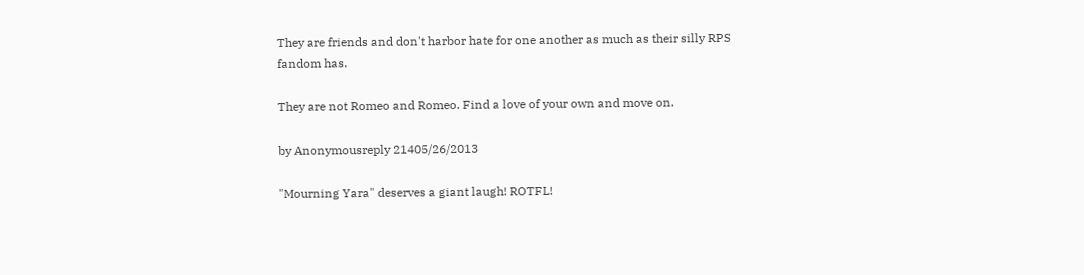They are friends and don't harbor hate for one another as much as their silly RPS fandom has.

They are not Romeo and Romeo. Find a love of your own and move on.

by Anonymousreply 21405/26/2013

"Mourning Yara" deserves a giant laugh! ROTFL!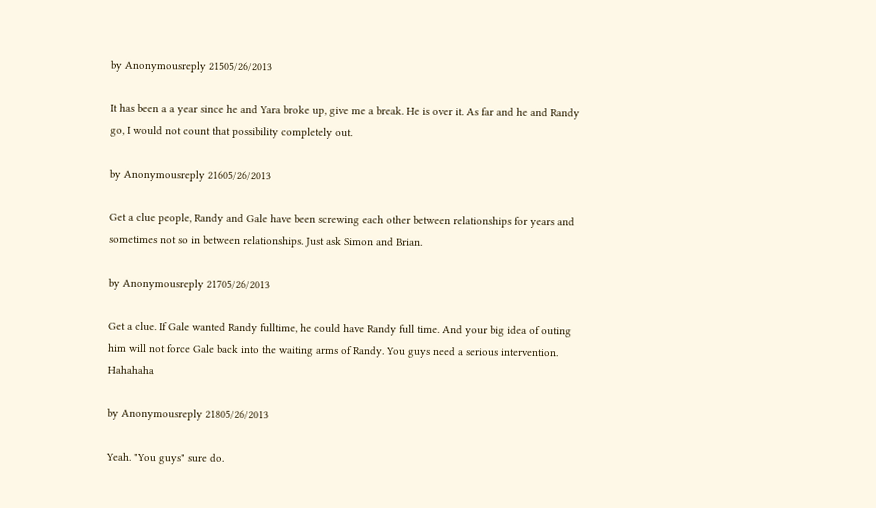by Anonymousreply 21505/26/2013

It has been a a year since he and Yara broke up, give me a break. He is over it. As far and he and Randy go, I would not count that possibility completely out.

by Anonymousreply 21605/26/2013

Get a clue people, Randy and Gale have been screwing each other between relationships for years and sometimes not so in between relationships. Just ask Simon and Brian.

by Anonymousreply 21705/26/2013

Get a clue. If Gale wanted Randy fulltime, he could have Randy full time. And your big idea of outing him will not force Gale back into the waiting arms of Randy. You guys need a serious intervention. Hahahaha

by Anonymousreply 21805/26/2013

Yeah. "You guys" sure do.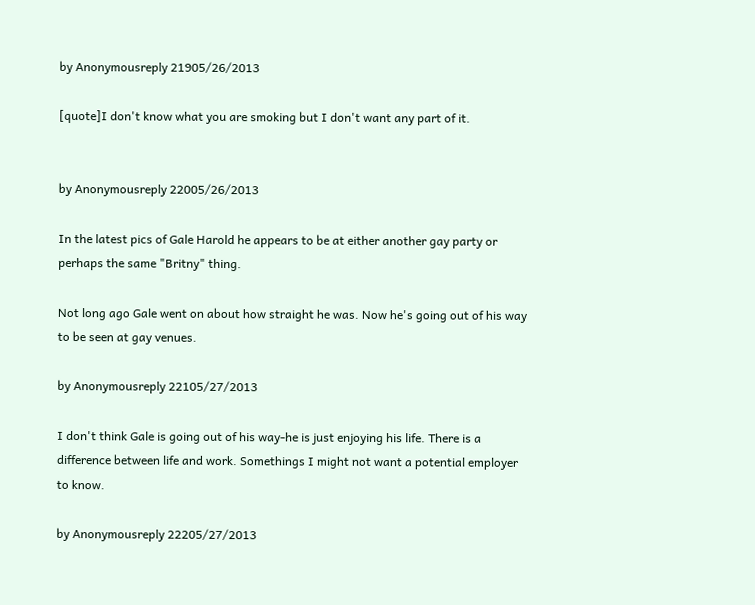by Anonymousreply 21905/26/2013

[quote]I don't know what you are smoking but I don't want any part of it.


by Anonymousreply 22005/26/2013

In the latest pics of Gale Harold he appears to be at either another gay party or perhaps the same "Britny" thing.

Not long ago Gale went on about how straight he was. Now he's going out of his way to be seen at gay venues.

by Anonymousreply 22105/27/2013

I don't think Gale is going out of his way-he is just enjoying his life. There is a difference between life and work. Somethings I might not want a potential employer to know.

by Anonymousreply 22205/27/2013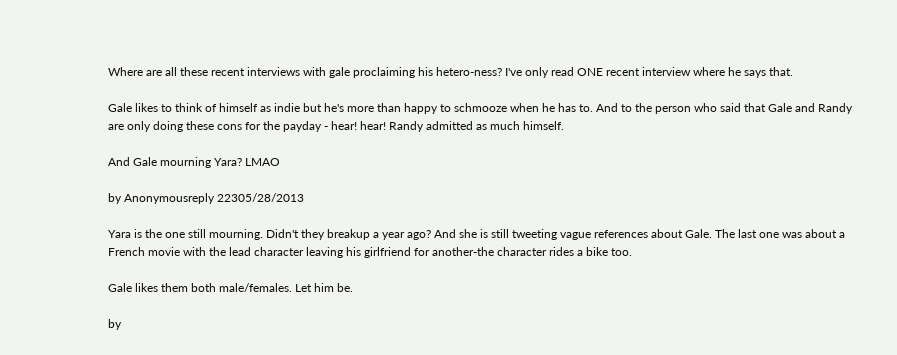Where are all these recent interviews with gale proclaiming his hetero-ness? I've only read ONE recent interview where he says that.

Gale likes to think of himself as indie but he's more than happy to schmooze when he has to. And to the person who said that Gale and Randy are only doing these cons for the payday - hear! hear! Randy admitted as much himself.

And Gale mourning Yara? LMAO

by Anonymousreply 22305/28/2013

Yara is the one still mourning. Didn't they breakup a year ago? And she is still tweeting vague references about Gale. The last one was about a French movie with the lead character leaving his girlfriend for another-the character rides a bike too.

Gale likes them both male/females. Let him be.

by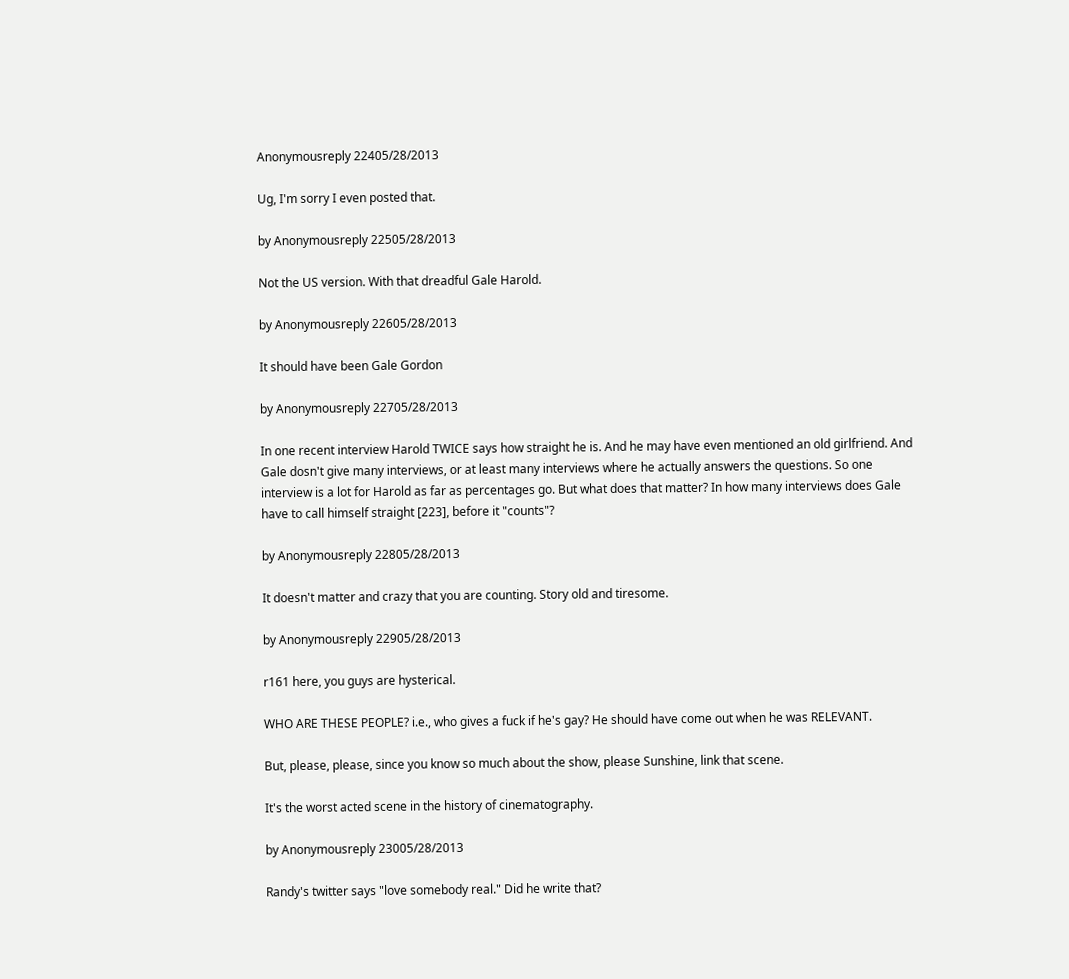Anonymousreply 22405/28/2013

Ug, I'm sorry I even posted that.

by Anonymousreply 22505/28/2013

Not the US version. With that dreadful Gale Harold.

by Anonymousreply 22605/28/2013

It should have been Gale Gordon

by Anonymousreply 22705/28/2013

In one recent interview Harold TWICE says how straight he is. And he may have even mentioned an old girlfriend. And Gale dosn't give many interviews, or at least many interviews where he actually answers the questions. So one interview is a lot for Harold as far as percentages go. But what does that matter? In how many interviews does Gale have to call himself straight [223], before it "counts"?

by Anonymousreply 22805/28/2013

It doesn't matter and crazy that you are counting. Story old and tiresome.

by Anonymousreply 22905/28/2013

r161 here, you guys are hysterical.

WHO ARE THESE PEOPLE? i.e., who gives a fuck if he's gay? He should have come out when he was RELEVANT.

But, please, please, since you know so much about the show, please Sunshine, link that scene.

It's the worst acted scene in the history of cinematography.

by Anonymousreply 23005/28/2013

Randy's twitter says "love somebody real." Did he write that?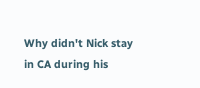Why didn't Nick stay in CA during his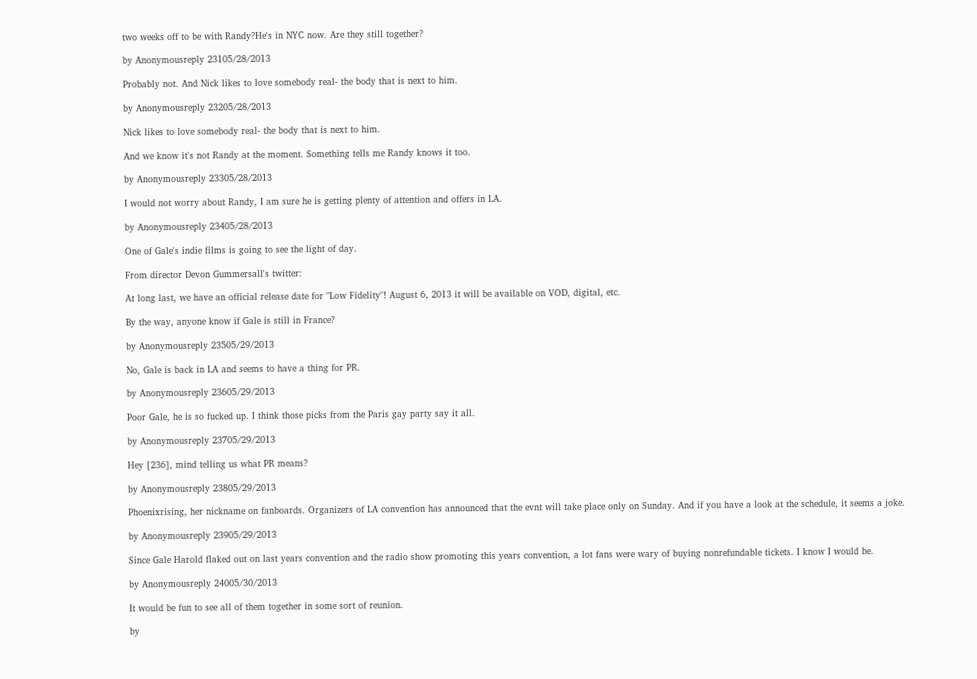two weeks off to be with Randy?He's in NYC now. Are they still together?

by Anonymousreply 23105/28/2013

Probably not. And Nick likes to love somebody real- the body that is next to him.

by Anonymousreply 23205/28/2013

Nick likes to love somebody real- the body that is next to him.

And we know it's not Randy at the moment. Something tells me Randy knows it too.

by Anonymousreply 23305/28/2013

I would not worry about Randy, I am sure he is getting plenty of attention and offers in LA.

by Anonymousreply 23405/28/2013

One of Gale's indie films is going to see the light of day.

From director Devon Gummersall's twitter:

At long last, we have an official release date for "Low Fidelity"! August 6, 2013 it will be available on VOD, digital, etc.

By the way, anyone know if Gale is still in France?

by Anonymousreply 23505/29/2013

No, Gale is back in LA and seems to have a thing for PR.

by Anonymousreply 23605/29/2013

Poor Gale, he is so fucked up. I think those picks from the Paris gay party say it all.

by Anonymousreply 23705/29/2013

Hey [236], mind telling us what PR means?

by Anonymousreply 23805/29/2013

Phoenixrising, her nickname on fanboards. Organizers of LA convention has announced that the evnt will take place only on Sunday. And if you have a look at the schedule, it seems a joke.

by Anonymousreply 23905/29/2013

Since Gale Harold flaked out on last years convention and the radio show promoting this years convention, a lot fans were wary of buying nonrefundable tickets. I know I would be.

by Anonymousreply 24005/30/2013

It would be fun to see all of them together in some sort of reunion.

by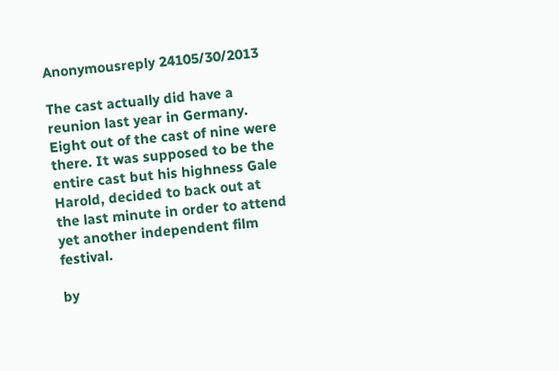Anonymousreply 24105/30/2013

The cast actually did have a reunion last year in Germany. Eight out of the cast of nine were there. It was supposed to be the entire cast but his highness Gale Harold, decided to back out at the last minute in order to attend yet another independent film festival.

by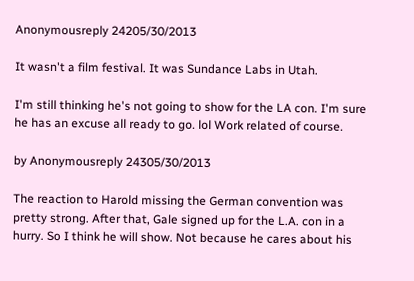Anonymousreply 24205/30/2013

It wasn't a film festival. It was Sundance Labs in Utah.

I'm still thinking he's not going to show for the LA con. I'm sure he has an excuse all ready to go. lol Work related of course.

by Anonymousreply 24305/30/2013

The reaction to Harold missing the German convention was pretty strong. After that, Gale signed up for the L.A. con in a hurry. So I think he will show. Not because he cares about his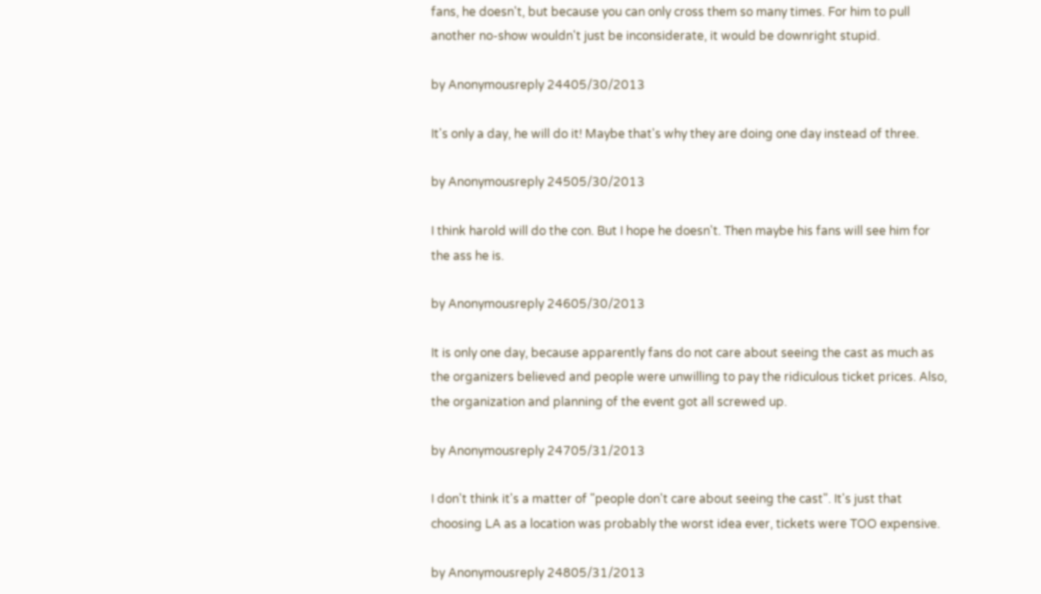fans, he doesn't, but because you can only cross them so many times. For him to pull another no-show wouldn't just be inconsiderate, it would be downright stupid.

by Anonymousreply 24405/30/2013

It's only a day, he will do it! Maybe that's why they are doing one day instead of three.

by Anonymousreply 24505/30/2013

I think harold will do the con. But I hope he doesn't. Then maybe his fans will see him for the ass he is.

by Anonymousreply 24605/30/2013

It is only one day, because apparently fans do not care about seeing the cast as much as the organizers believed and people were unwilling to pay the ridiculous ticket prices. Also, the organization and planning of the event got all screwed up.

by Anonymousreply 24705/31/2013

I don't think it's a matter of "people don't care about seeing the cast". It's just that choosing LA as a location was probably the worst idea ever, tickets were TOO expensive.

by Anonymousreply 24805/31/2013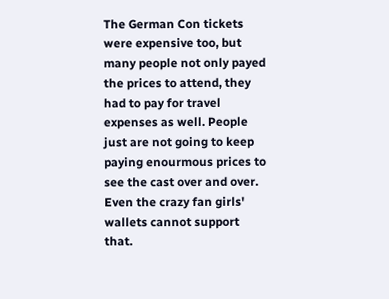The German Con tickets were expensive too, but many people not only payed the prices to attend, they had to pay for travel expenses as well. People just are not going to keep paying enourmous prices to see the cast over and over. Even the crazy fan girls' wallets cannot support that.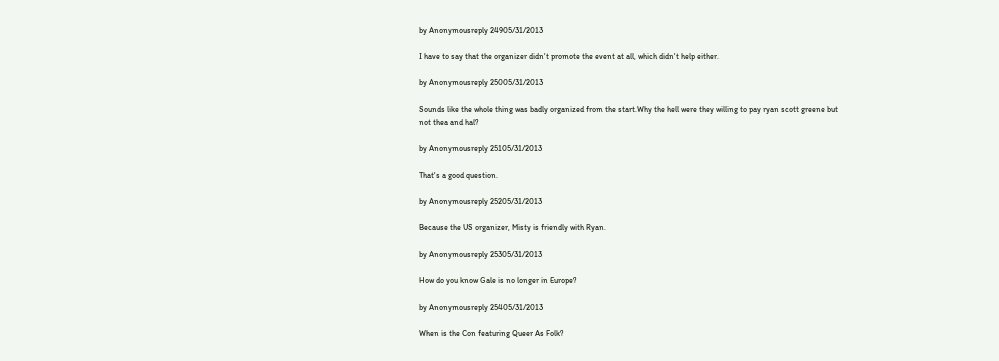by Anonymousreply 24905/31/2013

I have to say that the organizer didn't promote the event at all, which didn't help either.

by Anonymousreply 25005/31/2013

Sounds like the whole thing was badly organized from the start.Why the hell were they willing to pay ryan scott greene but not thea and hal?

by Anonymousreply 25105/31/2013

That's a good question.

by Anonymousreply 25205/31/2013

Because the US organizer, Misty is friendly with Ryan.

by Anonymousreply 25305/31/2013

How do you know Gale is no longer in Europe?

by Anonymousreply 25405/31/2013

When is the Con featuring Queer As Folk?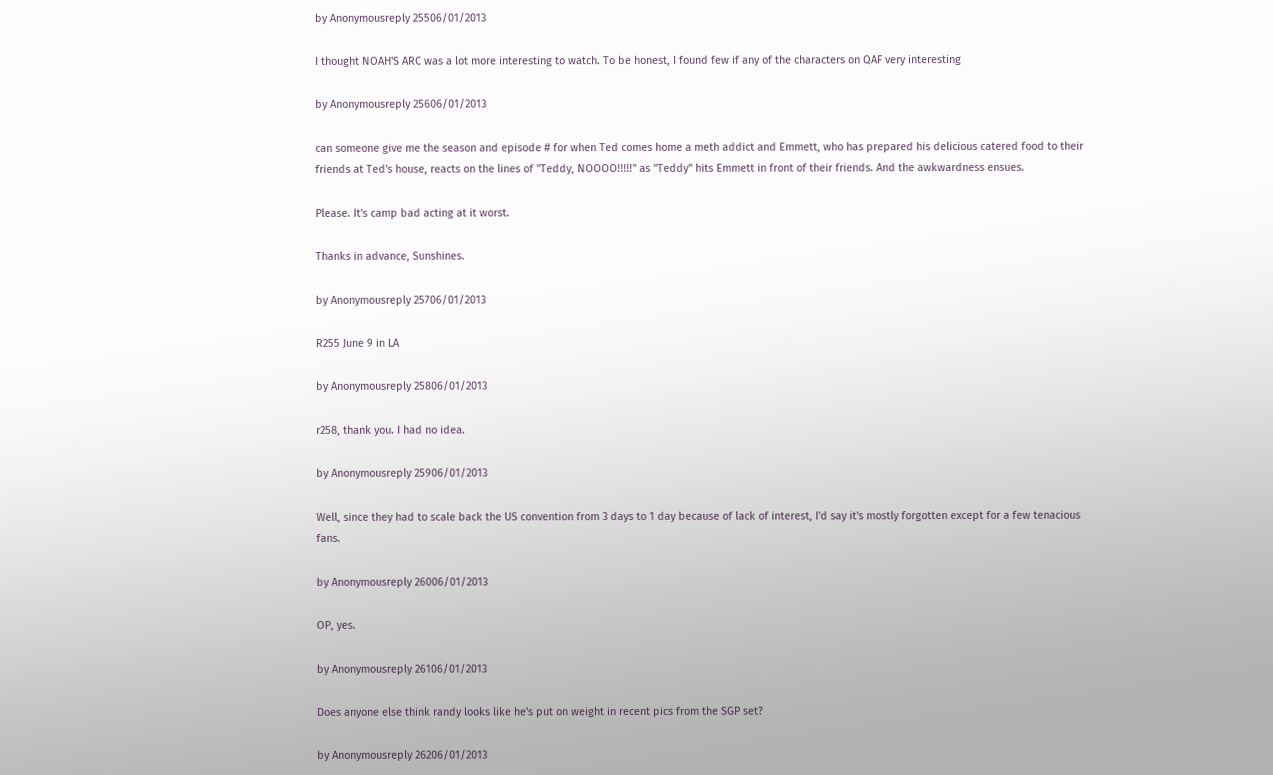by Anonymousreply 25506/01/2013

I thought NOAH'S ARC was a lot more interesting to watch. To be honest, I found few if any of the characters on QAF very interesting

by Anonymousreply 25606/01/2013

can someone give me the season and episode # for when Ted comes home a meth addict and Emmett, who has prepared his delicious catered food to their friends at Ted's house, reacts on the lines of "Teddy, NOOOO!!!!!" as "Teddy" hits Emmett in front of their friends. And the awkwardness ensues.

Please. It's camp bad acting at it worst.

Thanks in advance, Sunshines.

by Anonymousreply 25706/01/2013

R255 June 9 in LA

by Anonymousreply 25806/01/2013

r258, thank you. I had no idea.

by Anonymousreply 25906/01/2013

Well, since they had to scale back the US convention from 3 days to 1 day because of lack of interest, I'd say it's mostly forgotten except for a few tenacious fans.

by Anonymousreply 26006/01/2013

OP, yes.

by Anonymousreply 26106/01/2013

Does anyone else think randy looks like he's put on weight in recent pics from the SGP set?

by Anonymousreply 26206/01/2013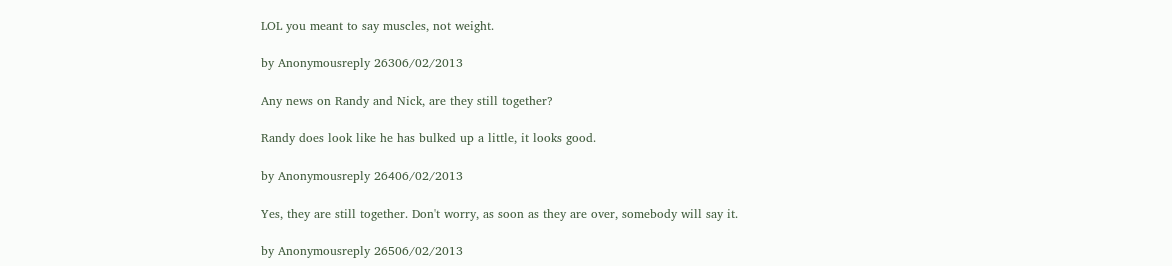LOL you meant to say muscles, not weight.

by Anonymousreply 26306/02/2013

Any news on Randy and Nick, are they still together?

Randy does look like he has bulked up a little, it looks good.

by Anonymousreply 26406/02/2013

Yes, they are still together. Don't worry, as soon as they are over, somebody will say it.

by Anonymousreply 26506/02/2013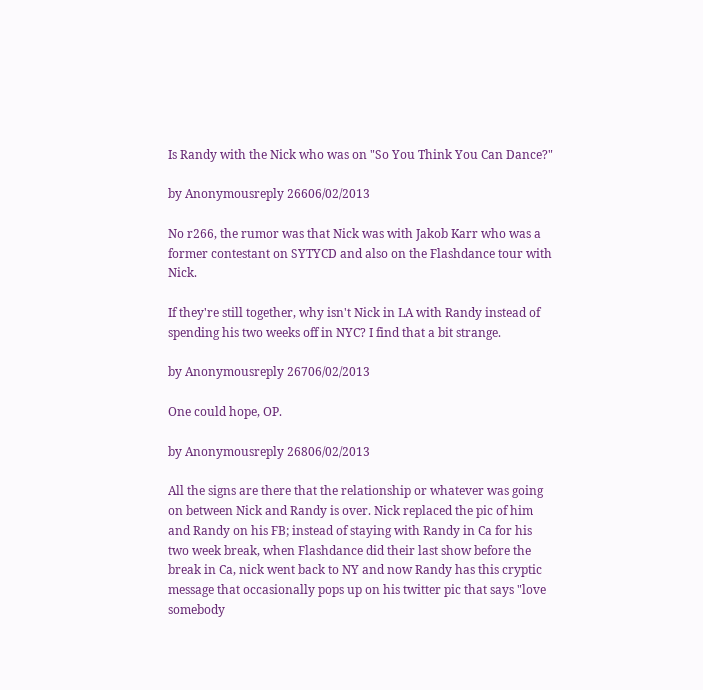Is Randy with the Nick who was on "So You Think You Can Dance?"

by Anonymousreply 26606/02/2013

No r266, the rumor was that Nick was with Jakob Karr who was a former contestant on SYTYCD and also on the Flashdance tour with Nick.

If they're still together, why isn't Nick in LA with Randy instead of spending his two weeks off in NYC? I find that a bit strange.

by Anonymousreply 26706/02/2013

One could hope, OP.

by Anonymousreply 26806/02/2013

All the signs are there that the relationship or whatever was going on between Nick and Randy is over. Nick replaced the pic of him and Randy on his FB; instead of staying with Randy in Ca for his two week break, when Flashdance did their last show before the break in Ca, nick went back to NY and now Randy has this cryptic message that occasionally pops up on his twitter pic that says "love somebody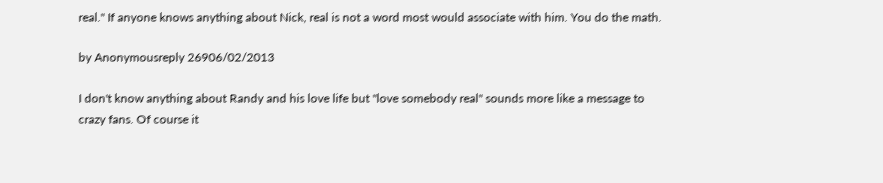real." If anyone knows anything about Nick, real is not a word most would associate with him. You do the math.

by Anonymousreply 26906/02/2013

I don't know anything about Randy and his love life but "love somebody real" sounds more like a message to crazy fans. Of course it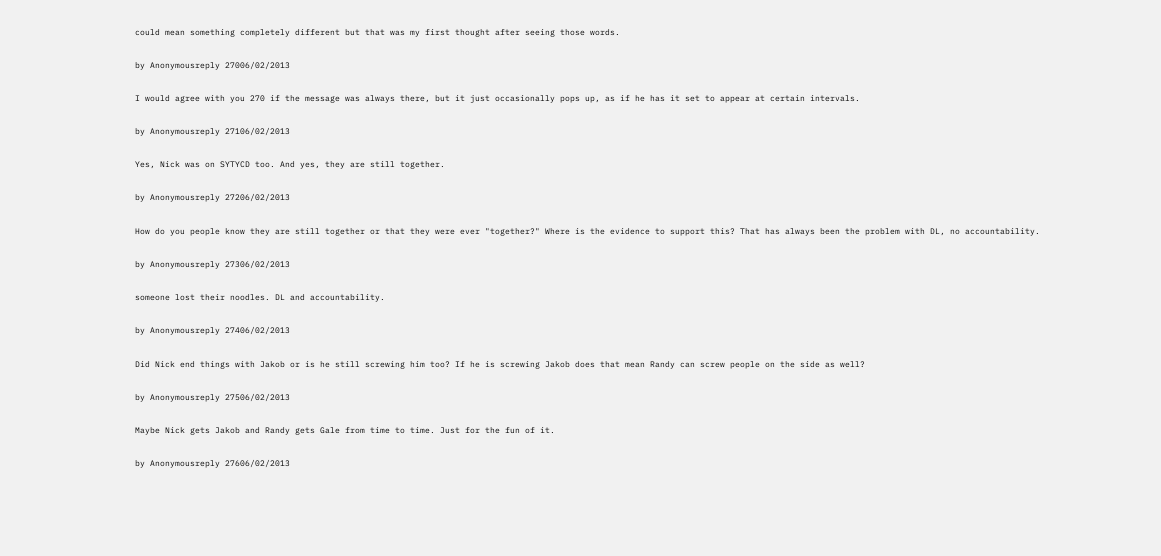could mean something completely different but that was my first thought after seeing those words.

by Anonymousreply 27006/02/2013

I would agree with you 270 if the message was always there, but it just occasionally pops up, as if he has it set to appear at certain intervals.

by Anonymousreply 27106/02/2013

Yes, Nick was on SYTYCD too. And yes, they are still together.

by Anonymousreply 27206/02/2013

How do you people know they are still together or that they were ever "together?" Where is the evidence to support this? That has always been the problem with DL, no accountability.

by Anonymousreply 27306/02/2013

someone lost their noodles. DL and accountability.

by Anonymousreply 27406/02/2013

Did Nick end things with Jakob or is he still screwing him too? If he is screwing Jakob does that mean Randy can screw people on the side as well?

by Anonymousreply 27506/02/2013

Maybe Nick gets Jakob and Randy gets Gale from time to time. Just for the fun of it.

by Anonymousreply 27606/02/2013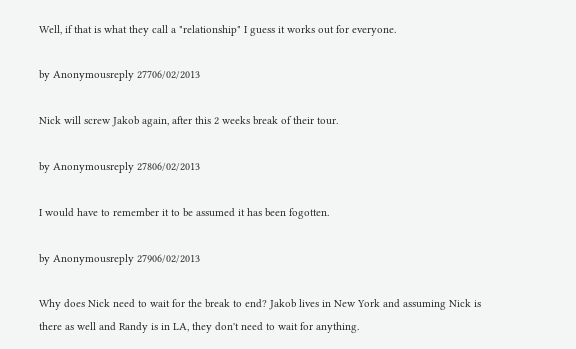Well, if that is what they call a "relationship" I guess it works out for everyone.

by Anonymousreply 27706/02/2013

Nick will screw Jakob again, after this 2 weeks break of their tour.

by Anonymousreply 27806/02/2013

I would have to remember it to be assumed it has been fogotten.

by Anonymousreply 27906/02/2013

Why does Nick need to wait for the break to end? Jakob lives in New York and assuming Nick is there as well and Randy is in LA, they don't need to wait for anything.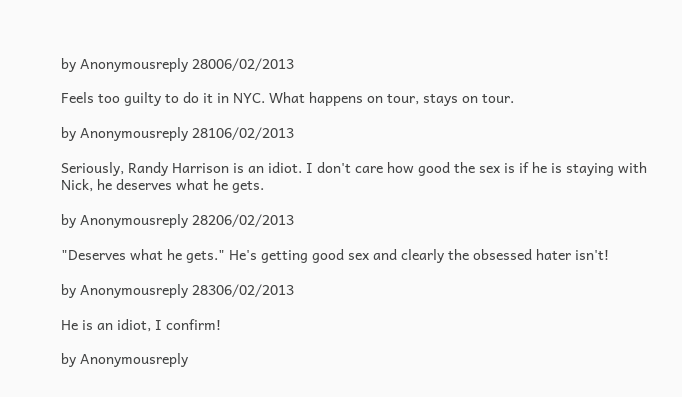by Anonymousreply 28006/02/2013

Feels too guilty to do it in NYC. What happens on tour, stays on tour.

by Anonymousreply 28106/02/2013

Seriously, Randy Harrison is an idiot. I don't care how good the sex is if he is staying with Nick, he deserves what he gets.

by Anonymousreply 28206/02/2013

"Deserves what he gets." He's getting good sex and clearly the obsessed hater isn't!

by Anonymousreply 28306/02/2013

He is an idiot, I confirm!

by Anonymousreply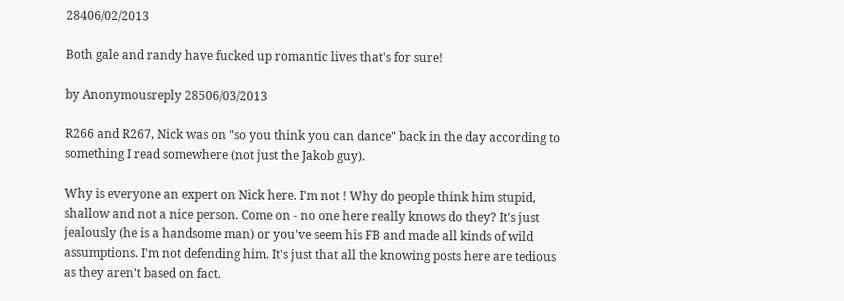28406/02/2013

Both gale and randy have fucked up romantic lives that's for sure!

by Anonymousreply 28506/03/2013

R266 and R267, Nick was on "so you think you can dance" back in the day according to something I read somewhere (not just the Jakob guy).

Why is everyone an expert on Nick here. I'm not ! Why do people think him stupid, shallow and not a nice person. Come on - no one here really knows do they? It's just jealously (he is a handsome man) or you've seem his FB and made all kinds of wild assumptions. I'm not defending him. It's just that all the knowing posts here are tedious as they aren't based on fact.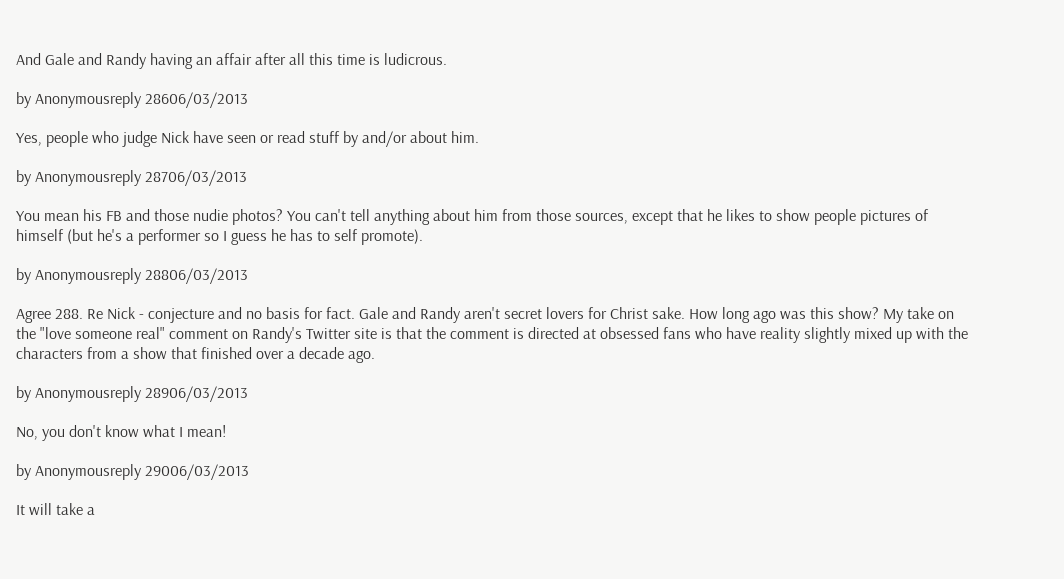And Gale and Randy having an affair after all this time is ludicrous.

by Anonymousreply 28606/03/2013

Yes, people who judge Nick have seen or read stuff by and/or about him.

by Anonymousreply 28706/03/2013

You mean his FB and those nudie photos? You can't tell anything about him from those sources, except that he likes to show people pictures of himself (but he's a performer so I guess he has to self promote).

by Anonymousreply 28806/03/2013

Agree 288. Re Nick - conjecture and no basis for fact. Gale and Randy aren't secret lovers for Christ sake. How long ago was this show? My take on the "love someone real" comment on Randy's Twitter site is that the comment is directed at obsessed fans who have reality slightly mixed up with the characters from a show that finished over a decade ago.

by Anonymousreply 28906/03/2013

No, you don't know what I mean!

by Anonymousreply 29006/03/2013

It will take a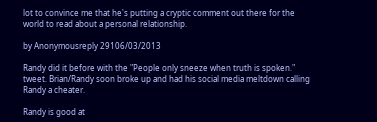lot to convince me that he's putting a cryptic comment out there for the world to read about a personal relationship.

by Anonymousreply 29106/03/2013

Randy did it before with the "People only sneeze when truth is spoken." tweet. Brian/Randy soon broke up and had his social media meltdown calling Randy a cheater.

Randy is good at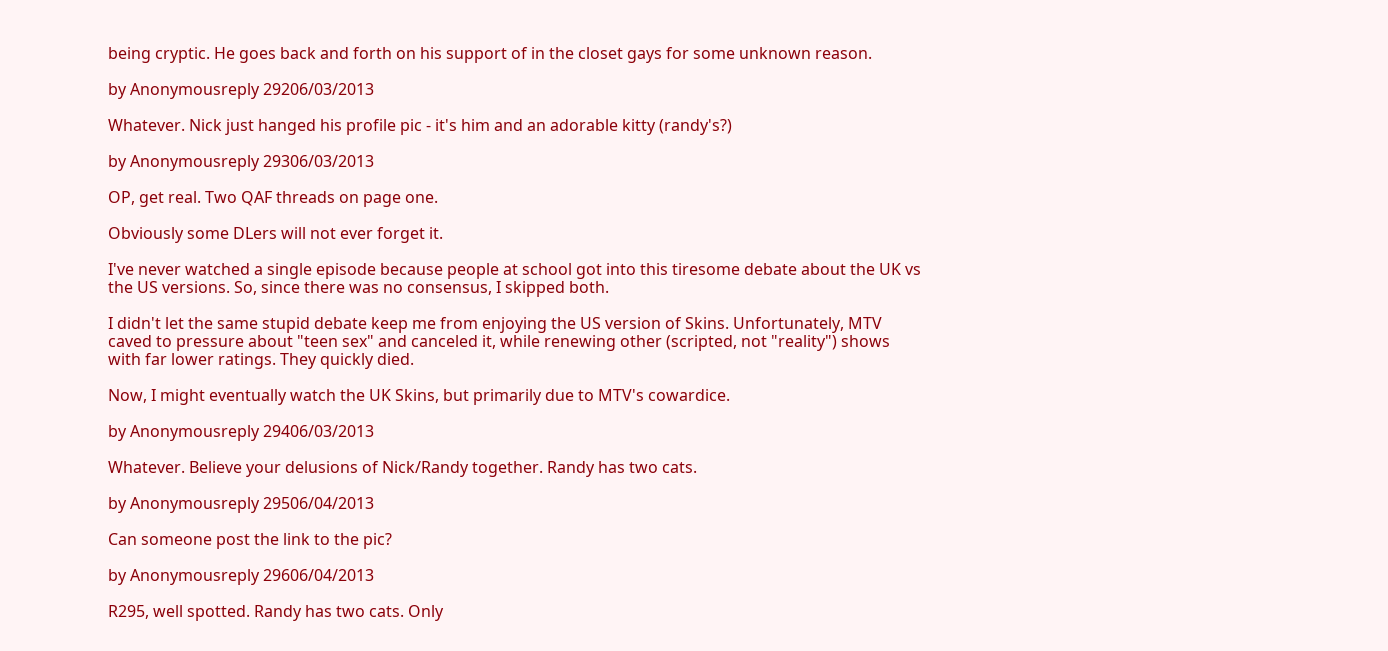being cryptic. He goes back and forth on his support of in the closet gays for some unknown reason.

by Anonymousreply 29206/03/2013

Whatever. Nick just hanged his profile pic - it's him and an adorable kitty (randy's?)

by Anonymousreply 29306/03/2013

OP, get real. Two QAF threads on page one.

Obviously some DLers will not ever forget it.

I've never watched a single episode because people at school got into this tiresome debate about the UK vs the US versions. So, since there was no consensus, I skipped both.

I didn't let the same stupid debate keep me from enjoying the US version of Skins. Unfortunately, MTV caved to pressure about "teen sex" and canceled it, while renewing other (scripted, not "reality") shows with far lower ratings. They quickly died.

Now, I might eventually watch the UK Skins, but primarily due to MTV's cowardice.

by Anonymousreply 29406/03/2013

Whatever. Believe your delusions of Nick/Randy together. Randy has two cats.

by Anonymousreply 29506/04/2013

Can someone post the link to the pic?

by Anonymousreply 29606/04/2013

R295, well spotted. Randy has two cats. Only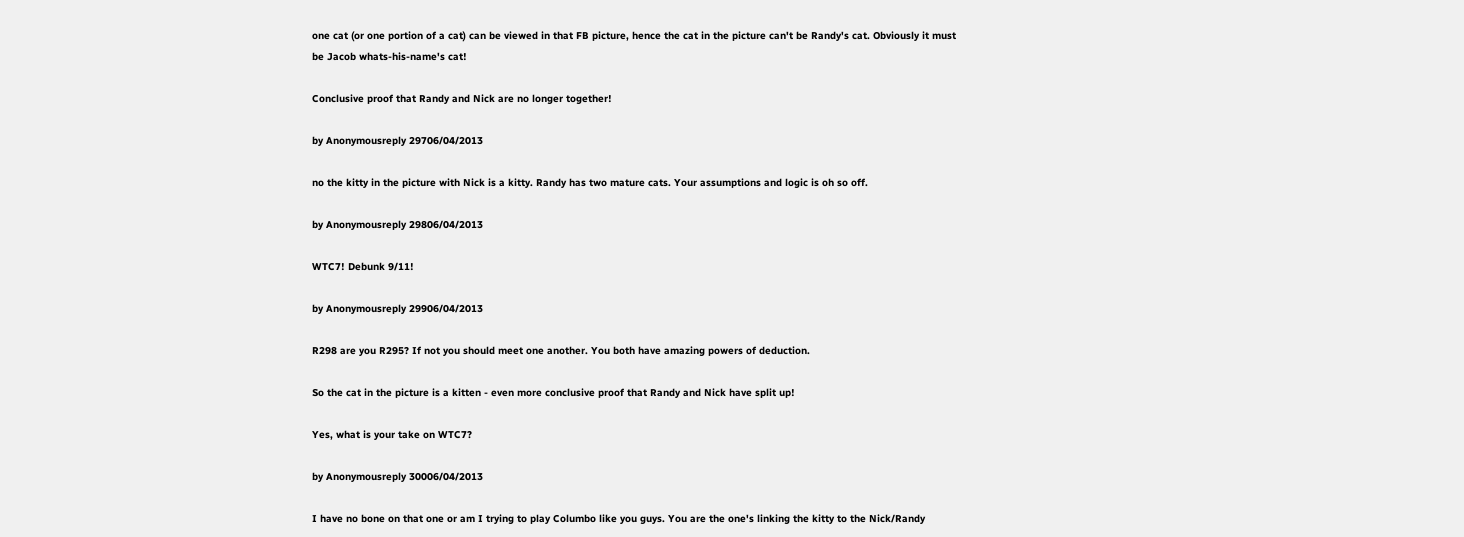one cat (or one portion of a cat) can be viewed in that FB picture, hence the cat in the picture can't be Randy's cat. Obviously it must be Jacob whats-his-name's cat!

Conclusive proof that Randy and Nick are no longer together!

by Anonymousreply 29706/04/2013

no the kitty in the picture with Nick is a kitty. Randy has two mature cats. Your assumptions and logic is oh so off.

by Anonymousreply 29806/04/2013

WTC7! Debunk 9/11!

by Anonymousreply 29906/04/2013

R298 are you R295? If not you should meet one another. You both have amazing powers of deduction.

So the cat in the picture is a kitten - even more conclusive proof that Randy and Nick have split up!

Yes, what is your take on WTC7?

by Anonymousreply 30006/04/2013

I have no bone on that one or am I trying to play Columbo like you guys. You are the one's linking the kitty to the Nick/Randy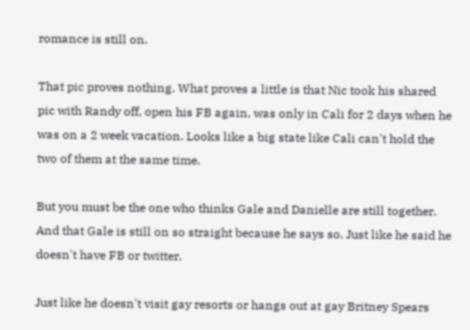romance is still on.

That pic proves nothing. What proves a little is that Nic took his shared pic with Randy off, open his FB again, was only in Cali for 2 days when he was on a 2 week vacation. Looks like a big state like Cali can't hold the two of them at the same time.

But you must be the one who thinks Gale and Danielle are still together. And that Gale is still on so straight because he says so. Just like he said he doesn't have FB or twitter.

Just like he doesn't visit gay resorts or hangs out at gay Britney Spears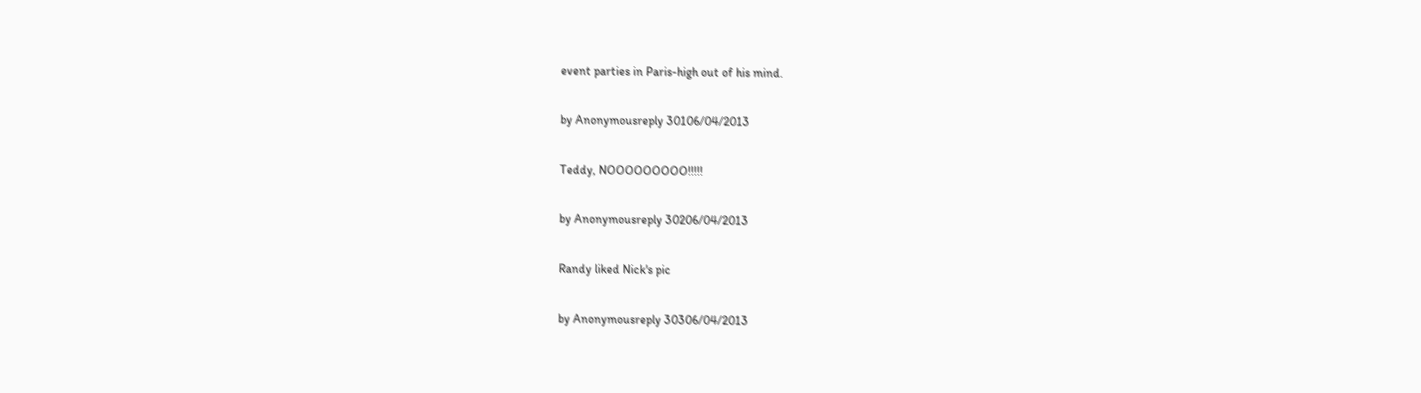event parties in Paris-high out of his mind.

by Anonymousreply 30106/04/2013

Teddy, NOOOOOOOOO!!!!!

by Anonymousreply 30206/04/2013

Randy liked Nick's pic

by Anonymousreply 30306/04/2013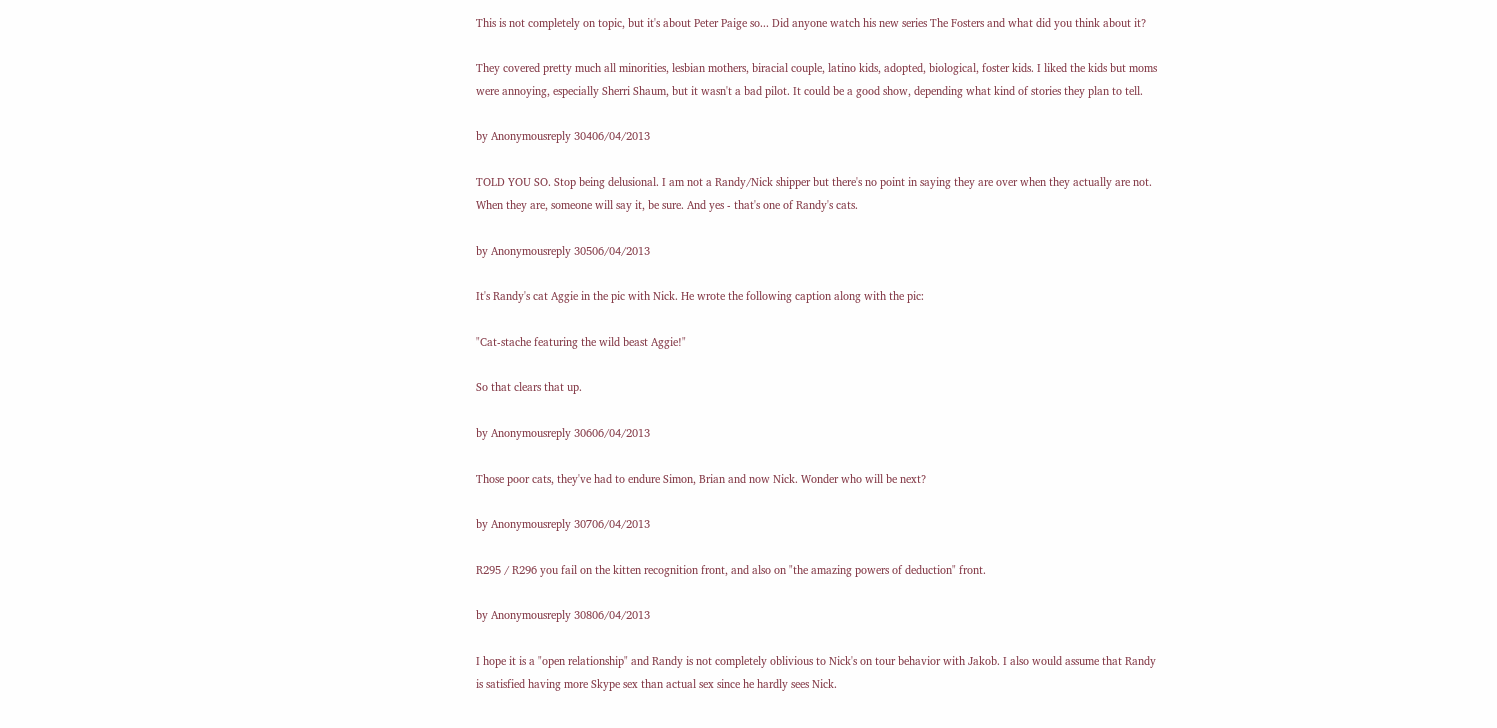This is not completely on topic, but it's about Peter Paige so... Did anyone watch his new series The Fosters and what did you think about it?

They covered pretty much all minorities, lesbian mothers, biracial couple, latino kids, adopted, biological, foster kids. I liked the kids but moms were annoying, especially Sherri Shaum, but it wasn't a bad pilot. It could be a good show, depending what kind of stories they plan to tell.

by Anonymousreply 30406/04/2013

TOLD YOU SO. Stop being delusional. I am not a Randy/Nick shipper but there's no point in saying they are over when they actually are not. When they are, someone will say it, be sure. And yes - that's one of Randy's cats.

by Anonymousreply 30506/04/2013

It's Randy's cat Aggie in the pic with Nick. He wrote the following caption along with the pic:

"Cat-stache featuring the wild beast Aggie!"

So that clears that up.

by Anonymousreply 30606/04/2013

Those poor cats, they've had to endure Simon, Brian and now Nick. Wonder who will be next?

by Anonymousreply 30706/04/2013

R295 / R296 you fail on the kitten recognition front, and also on "the amazing powers of deduction" front.

by Anonymousreply 30806/04/2013

I hope it is a "open relationship" and Randy is not completely oblivious to Nick's on tour behavior with Jakob. I also would assume that Randy is satisfied having more Skype sex than actual sex since he hardly sees Nick.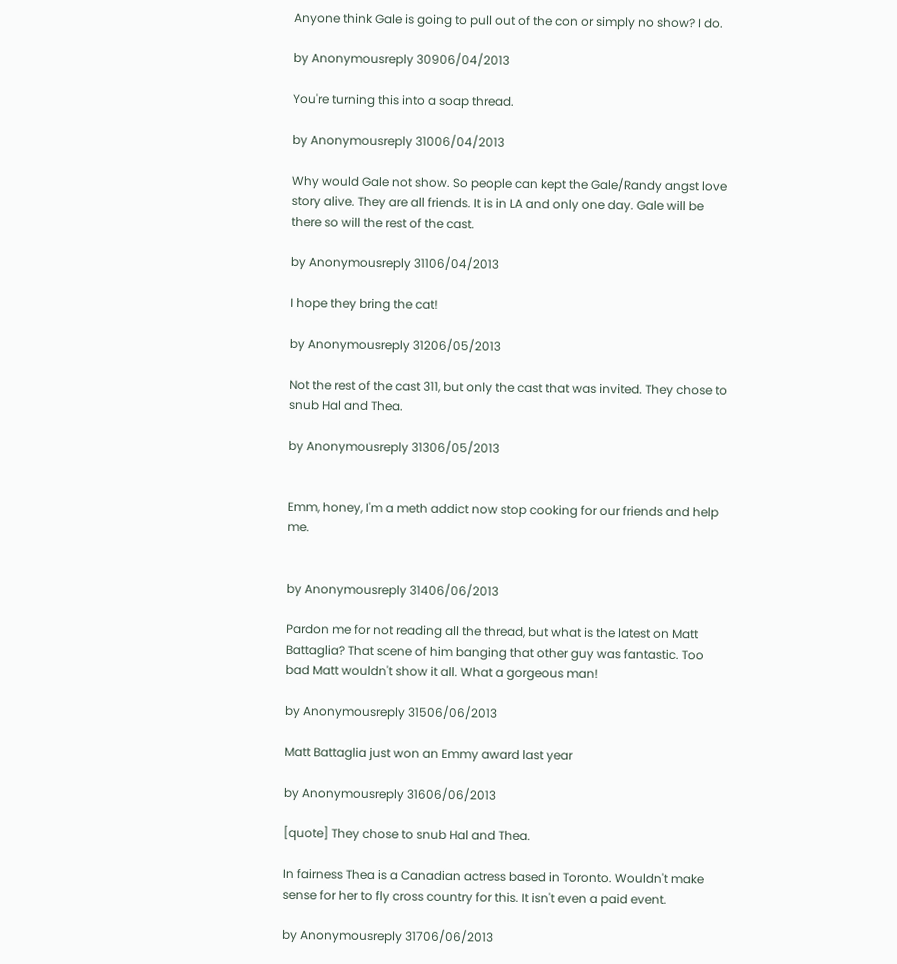Anyone think Gale is going to pull out of the con or simply no show? I do.

by Anonymousreply 30906/04/2013

You're turning this into a soap thread.

by Anonymousreply 31006/04/2013

Why would Gale not show. So people can kept the Gale/Randy angst love story alive. They are all friends. It is in LA and only one day. Gale will be there so will the rest of the cast.

by Anonymousreply 31106/04/2013

I hope they bring the cat!

by Anonymousreply 31206/05/2013

Not the rest of the cast 311, but only the cast that was invited. They chose to snub Hal and Thea.

by Anonymousreply 31306/05/2013


Emm, honey, I'm a meth addict now stop cooking for our friends and help me.


by Anonymousreply 31406/06/2013

Pardon me for not reading all the thread, but what is the latest on Matt Battaglia? That scene of him banging that other guy was fantastic. Too bad Matt wouldn't show it all. What a gorgeous man!

by Anonymousreply 31506/06/2013

Matt Battaglia just won an Emmy award last year

by Anonymousreply 31606/06/2013

[quote] They chose to snub Hal and Thea.

In fairness Thea is a Canadian actress based in Toronto. Wouldn't make sense for her to fly cross country for this. It isn't even a paid event.

by Anonymousreply 31706/06/2013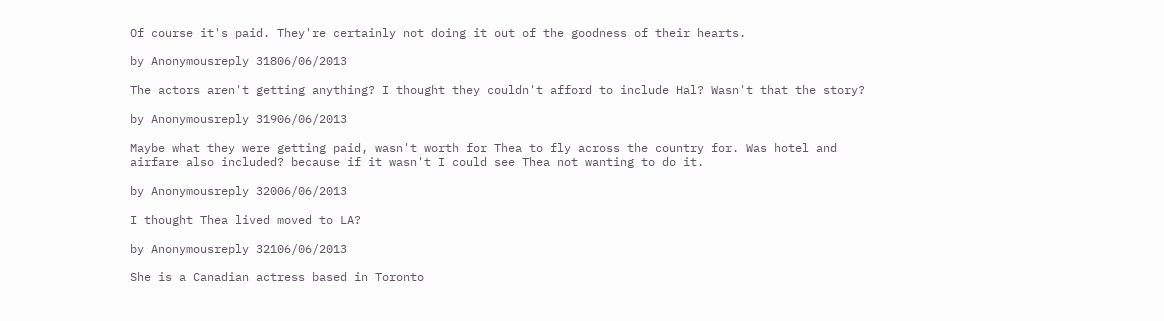Of course it's paid. They're certainly not doing it out of the goodness of their hearts.

by Anonymousreply 31806/06/2013

The actors aren't getting anything? I thought they couldn't afford to include Hal? Wasn't that the story?

by Anonymousreply 31906/06/2013

Maybe what they were getting paid, wasn't worth for Thea to fly across the country for. Was hotel and airfare also included? because if it wasn't I could see Thea not wanting to do it.

by Anonymousreply 32006/06/2013

I thought Thea lived moved to LA?

by Anonymousreply 32106/06/2013

She is a Canadian actress based in Toronto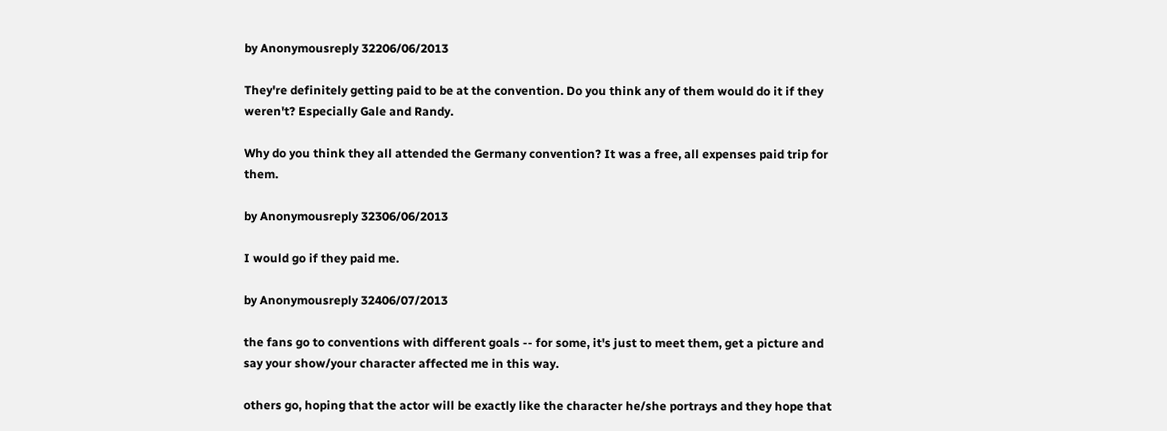by Anonymousreply 32206/06/2013

They're definitely getting paid to be at the convention. Do you think any of them would do it if they weren't? Especially Gale and Randy.

Why do you think they all attended the Germany convention? It was a free, all expenses paid trip for them.

by Anonymousreply 32306/06/2013

I would go if they paid me.

by Anonymousreply 32406/07/2013

the fans go to conventions with different goals -- for some, it's just to meet them, get a picture and say your show/your character affected me in this way.

others go, hoping that the actor will be exactly like the character he/she portrays and they hope that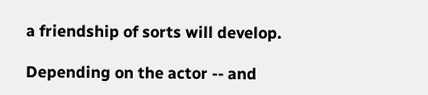a friendship of sorts will develop.

Depending on the actor -- and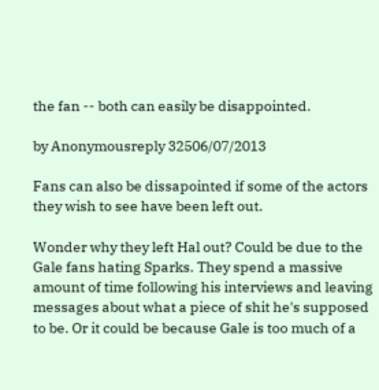the fan -- both can easily be disappointed.

by Anonymousreply 32506/07/2013

Fans can also be dissapointed if some of the actors they wish to see have been left out.

Wonder why they left Hal out? Could be due to the Gale fans hating Sparks. They spend a massive amount of time following his interviews and leaving messages about what a piece of shit he's supposed to be. Or it could be because Gale is too much of a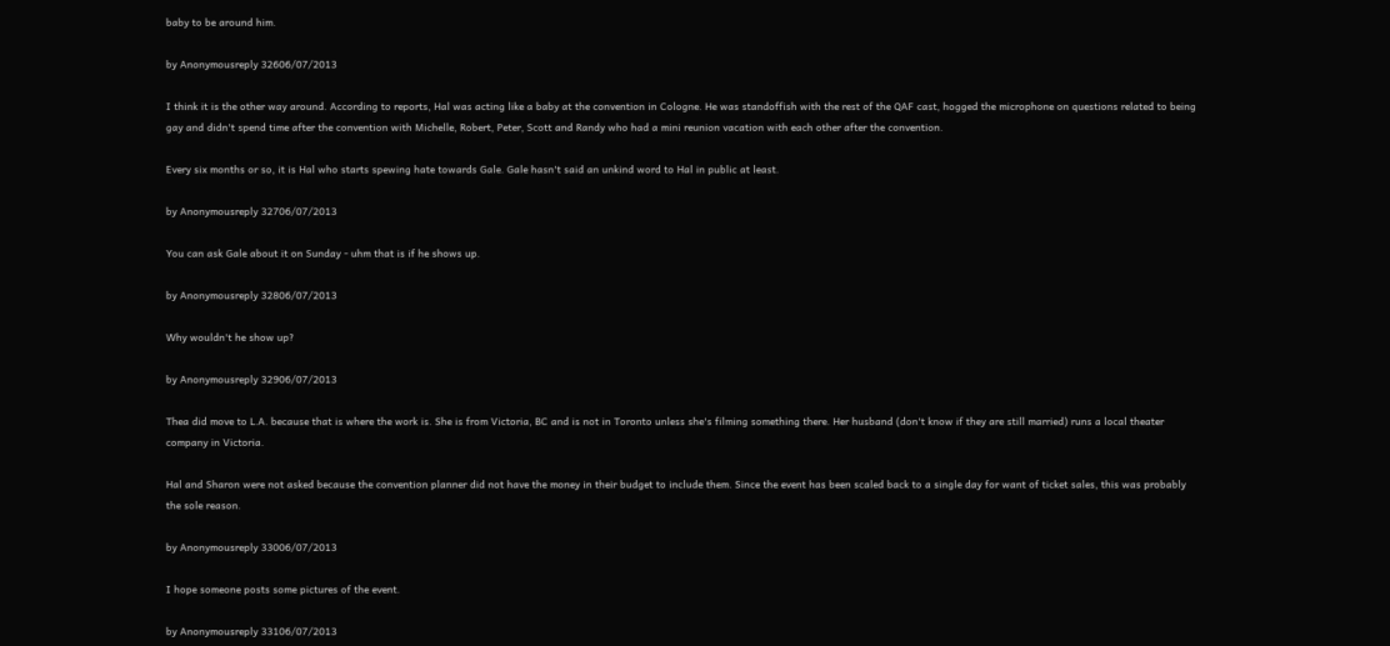baby to be around him.

by Anonymousreply 32606/07/2013

I think it is the other way around. According to reports, Hal was acting like a baby at the convention in Cologne. He was standoffish with the rest of the QAF cast, hogged the microphone on questions related to being gay and didn't spend time after the convention with Michelle, Robert, Peter, Scott and Randy who had a mini reunion vacation with each other after the convention.

Every six months or so, it is Hal who starts spewing hate towards Gale. Gale hasn't said an unkind word to Hal in public at least.

by Anonymousreply 32706/07/2013

You can ask Gale about it on Sunday - uhm that is if he shows up.

by Anonymousreply 32806/07/2013

Why wouldn't he show up?

by Anonymousreply 32906/07/2013

Thea did move to L.A. because that is where the work is. She is from Victoria, BC and is not in Toronto unless she's filming something there. Her husband (don't know if they are still married) runs a local theater company in Victoria.

Hal and Sharon were not asked because the convention planner did not have the money in their budget to include them. Since the event has been scaled back to a single day for want of ticket sales, this was probably the sole reason.

by Anonymousreply 33006/07/2013

I hope someone posts some pictures of the event.

by Anonymousreply 33106/07/2013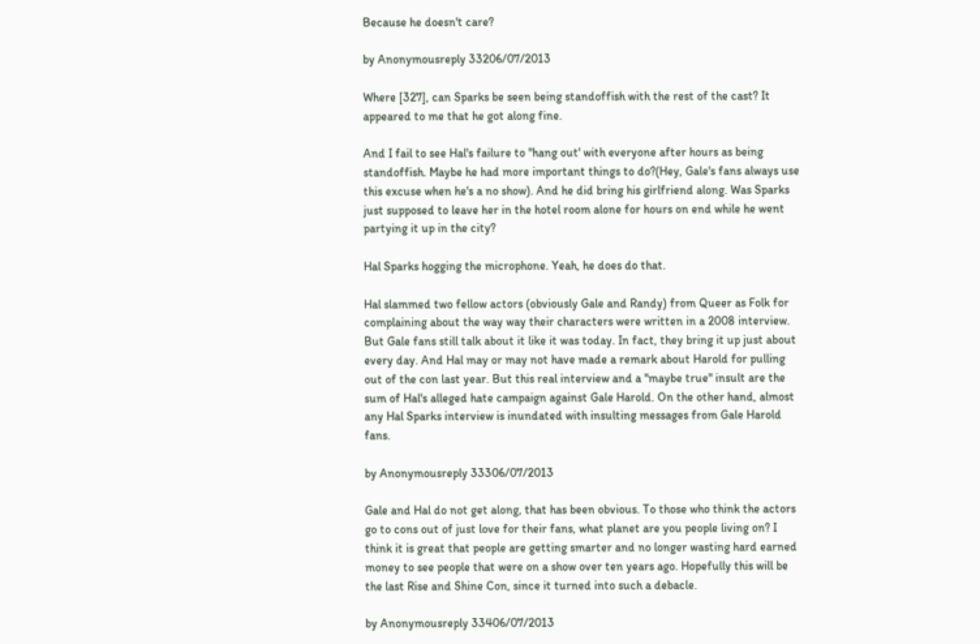Because he doesn't care?

by Anonymousreply 33206/07/2013

Where [327], can Sparks be seen being standoffish with the rest of the cast? It appeared to me that he got along fine.

And I fail to see Hal's failure to "hang out' with everyone after hours as being standoffish. Maybe he had more important things to do?(Hey, Gale's fans always use this excuse when he's a no show). And he did bring his girlfriend along. Was Sparks just supposed to leave her in the hotel room alone for hours on end while he went partying it up in the city?

Hal Sparks hogging the microphone. Yeah, he does do that.

Hal slammed two fellow actors (obviously Gale and Randy) from Queer as Folk for complaining about the way way their characters were written in a 2008 interview. But Gale fans still talk about it like it was today. In fact, they bring it up just about every day. And Hal may or may not have made a remark about Harold for pulling out of the con last year. But this real interview and a "maybe true" insult are the sum of Hal's alleged hate campaign against Gale Harold. On the other hand, almost any Hal Sparks interview is inundated with insulting messages from Gale Harold fans.

by Anonymousreply 33306/07/2013

Gale and Hal do not get along, that has been obvious. To those who think the actors go to cons out of just love for their fans, what planet are you people living on? I think it is great that people are getting smarter and no longer wasting hard earned money to see people that were on a show over ten years ago. Hopefully this will be the last Rise and Shine Con, since it turned into such a debacle.

by Anonymousreply 33406/07/2013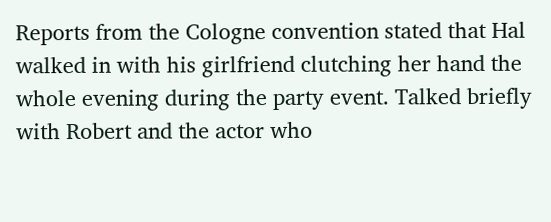Reports from the Cologne convention stated that Hal walked in with his girlfriend clutching her hand the whole evening during the party event. Talked briefly with Robert and the actor who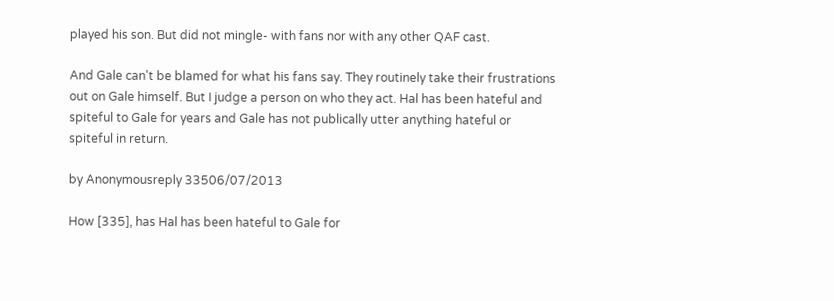played his son. But did not mingle- with fans nor with any other QAF cast.

And Gale can't be blamed for what his fans say. They routinely take their frustrations out on Gale himself. But I judge a person on who they act. Hal has been hateful and spiteful to Gale for years and Gale has not publically utter anything hateful or spiteful in return.

by Anonymousreply 33506/07/2013

How [335], has Hal has been hateful to Gale for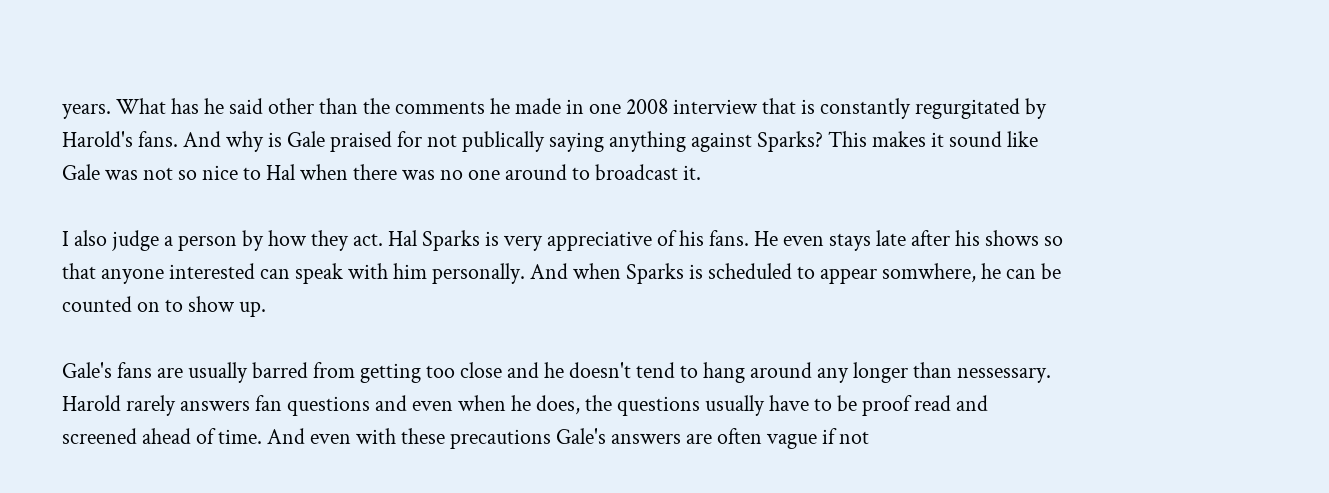years. What has he said other than the comments he made in one 2008 interview that is constantly regurgitated by Harold's fans. And why is Gale praised for not publically saying anything against Sparks? This makes it sound like Gale was not so nice to Hal when there was no one around to broadcast it.

I also judge a person by how they act. Hal Sparks is very appreciative of his fans. He even stays late after his shows so that anyone interested can speak with him personally. And when Sparks is scheduled to appear somwhere, he can be counted on to show up.

Gale's fans are usually barred from getting too close and he doesn't tend to hang around any longer than nessessary. Harold rarely answers fan questions and even when he does, the questions usually have to be proof read and screened ahead of time. And even with these precautions Gale's answers are often vague if not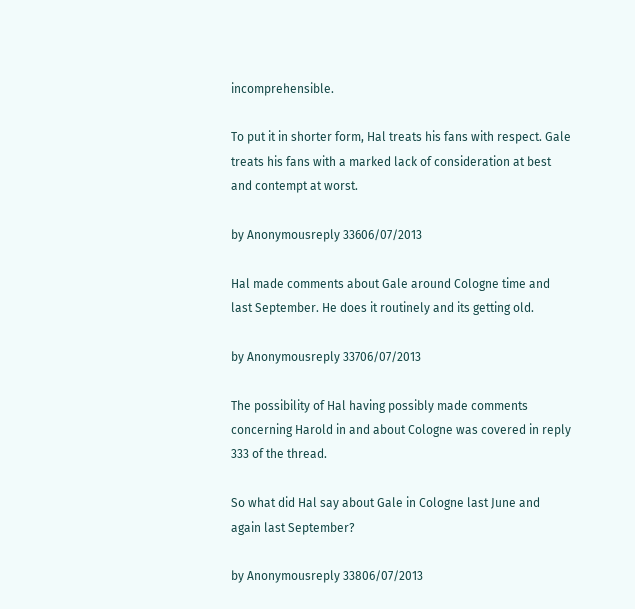incomprehensible.

To put it in shorter form, Hal treats his fans with respect. Gale treats his fans with a marked lack of consideration at best and contempt at worst.

by Anonymousreply 33606/07/2013

Hal made comments about Gale around Cologne time and last September. He does it routinely and its getting old.

by Anonymousreply 33706/07/2013

The possibility of Hal having possibly made comments concerning Harold in and about Cologne was covered in reply 333 of the thread.

So what did Hal say about Gale in Cologne last June and again last September?

by Anonymousreply 33806/07/2013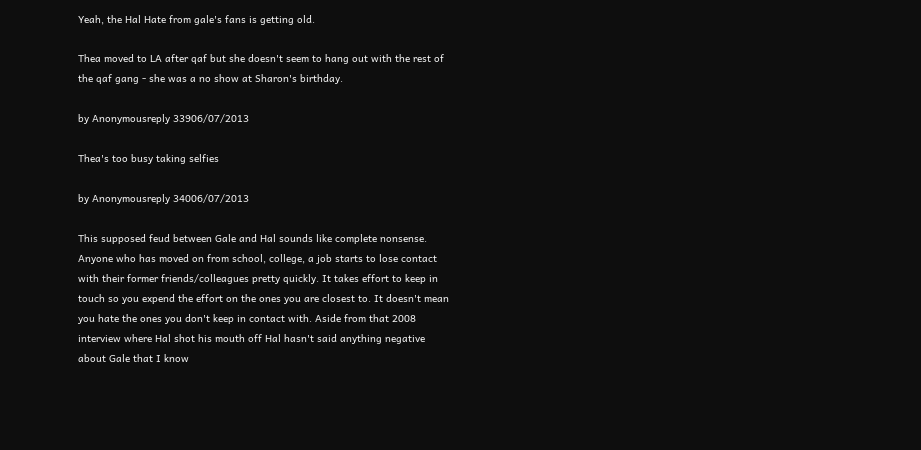Yeah, the Hal Hate from gale's fans is getting old.

Thea moved to LA after qaf but she doesn't seem to hang out with the rest of the qaf gang - she was a no show at Sharon's birthday.

by Anonymousreply 33906/07/2013

Thea's too busy taking selfies

by Anonymousreply 34006/07/2013

This supposed feud between Gale and Hal sounds like complete nonsense. Anyone who has moved on from school, college, a job starts to lose contact with their former friends/colleagues pretty quickly. It takes effort to keep in touch so you expend the effort on the ones you are closest to. It doesn't mean you hate the ones you don't keep in contact with. Aside from that 2008 interview where Hal shot his mouth off Hal hasn't said anything negative about Gale that I know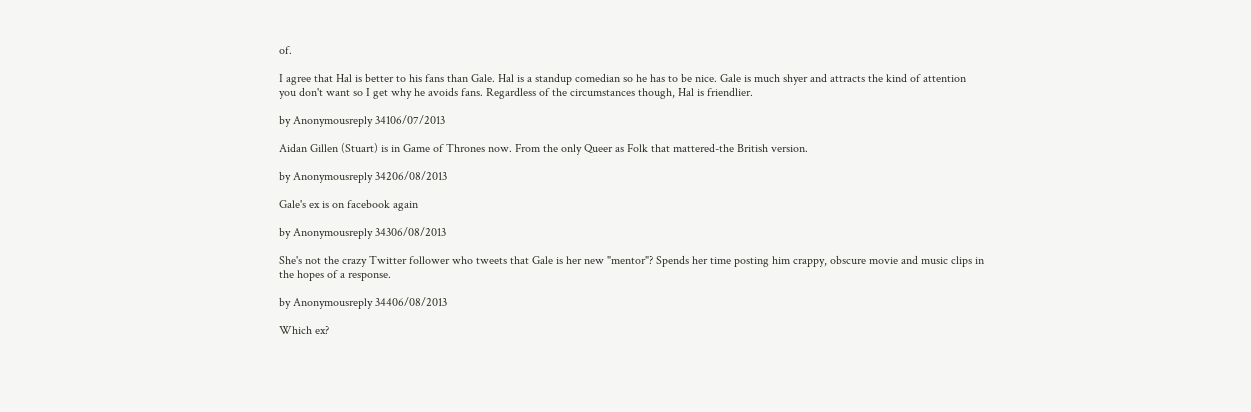of.

I agree that Hal is better to his fans than Gale. Hal is a standup comedian so he has to be nice. Gale is much shyer and attracts the kind of attention you don't want so I get why he avoids fans. Regardless of the circumstances though, Hal is friendlier.

by Anonymousreply 34106/07/2013

Aidan Gillen (Stuart) is in Game of Thrones now. From the only Queer as Folk that mattered-the British version.

by Anonymousreply 34206/08/2013

Gale's ex is on facebook again

by Anonymousreply 34306/08/2013

She's not the crazy Twitter follower who tweets that Gale is her new "mentor"? Spends her time posting him crappy, obscure movie and music clips in the hopes of a response.

by Anonymousreply 34406/08/2013

Which ex?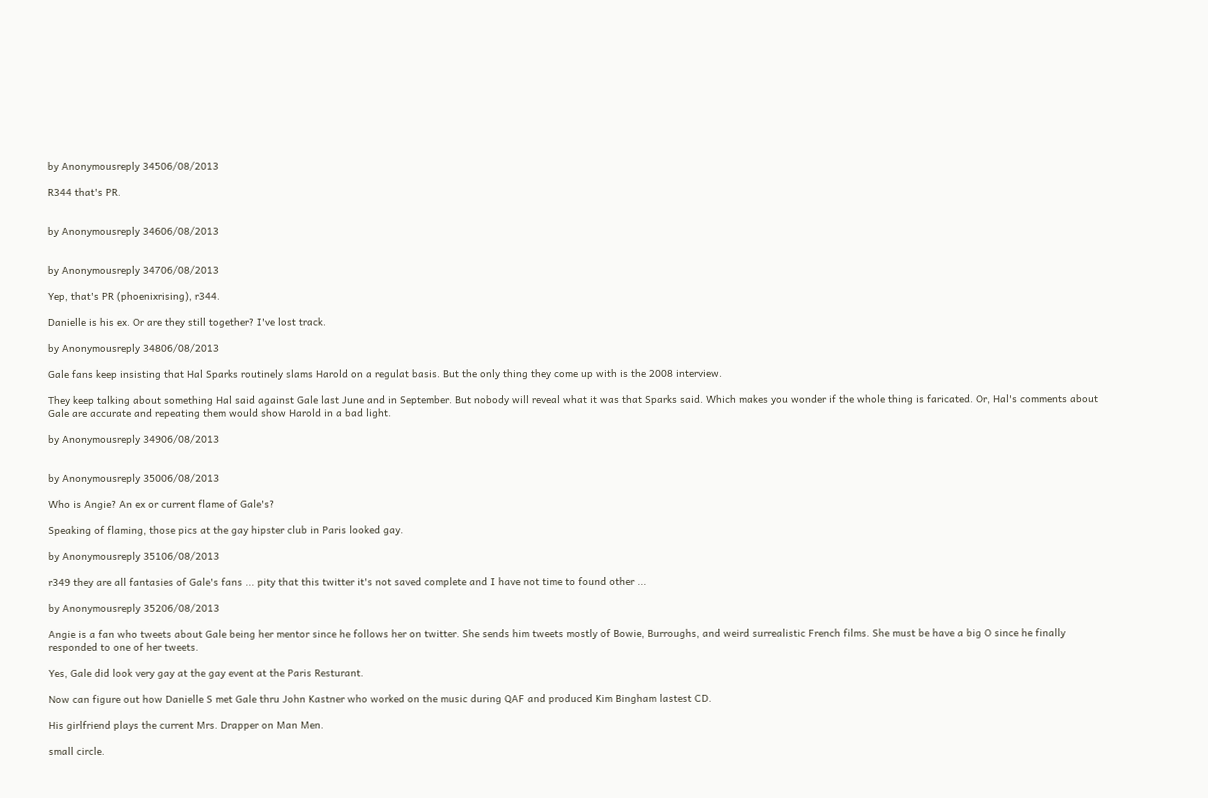by Anonymousreply 34506/08/2013

R344 that's PR.


by Anonymousreply 34606/08/2013


by Anonymousreply 34706/08/2013

Yep, that's PR (phoenixrising), r344.

Danielle is his ex. Or are they still together? I've lost track.

by Anonymousreply 34806/08/2013

Gale fans keep insisting that Hal Sparks routinely slams Harold on a regulat basis. But the only thing they come up with is the 2008 interview.

They keep talking about something Hal said against Gale last June and in September. But nobody will reveal what it was that Sparks said. Which makes you wonder if the whole thing is faricated. Or, Hal's comments about Gale are accurate and repeating them would show Harold in a bad light.

by Anonymousreply 34906/08/2013


by Anonymousreply 35006/08/2013

Who is Angie? An ex or current flame of Gale's?

Speaking of flaming, those pics at the gay hipster club in Paris looked gay.

by Anonymousreply 35106/08/2013

r349 they are all fantasies of Gale's fans ... pity that this twitter it's not saved complete and I have not time to found other ...

by Anonymousreply 35206/08/2013

Angie is a fan who tweets about Gale being her mentor since he follows her on twitter. She sends him tweets mostly of Bowie, Burroughs, and weird surrealistic French films. She must be have a big O since he finally responded to one of her tweets.

Yes, Gale did look very gay at the gay event at the Paris Resturant.

Now can figure out how Danielle S met Gale thru John Kastner who worked on the music during QAF and produced Kim Bingham lastest CD.

His girlfriend plays the current Mrs. Drapper on Man Men.

small circle.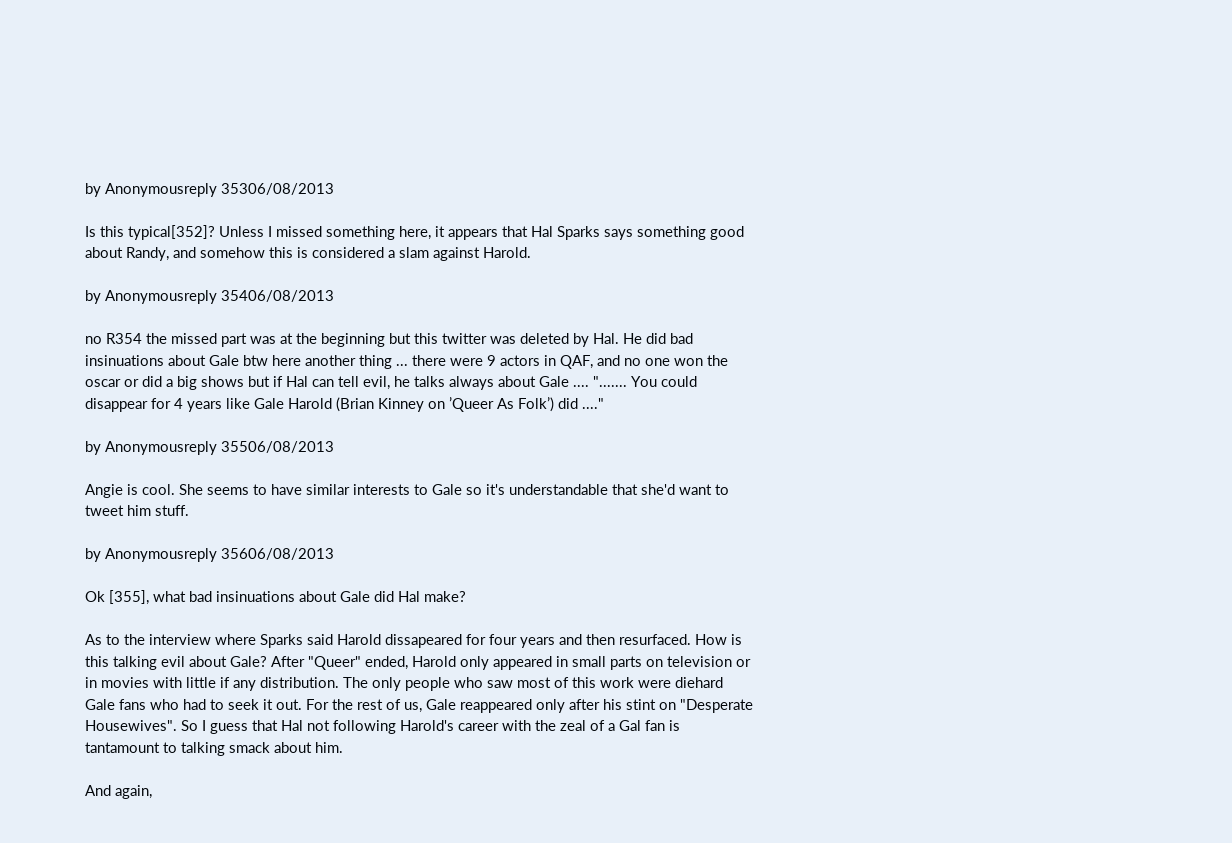by Anonymousreply 35306/08/2013

Is this typical[352]? Unless I missed something here, it appears that Hal Sparks says something good about Randy, and somehow this is considered a slam against Harold.

by Anonymousreply 35406/08/2013

no R354 the missed part was at the beginning but this twitter was deleted by Hal. He did bad insinuations about Gale btw here another thing ... there were 9 actors in QAF, and no one won the oscar or did a big shows but if Hal can tell evil, he talks always about Gale .... "....... You could disappear for 4 years like Gale Harold (Brian Kinney on ’Queer As Folk’) did ...."

by Anonymousreply 35506/08/2013

Angie is cool. She seems to have similar interests to Gale so it's understandable that she'd want to tweet him stuff.

by Anonymousreply 35606/08/2013

Ok [355], what bad insinuations about Gale did Hal make?

As to the interview where Sparks said Harold dissapeared for four years and then resurfaced. How is this talking evil about Gale? After "Queer" ended, Harold only appeared in small parts on television or in movies with little if any distribution. The only people who saw most of this work were diehard Gale fans who had to seek it out. For the rest of us, Gale reappeared only after his stint on "Desperate Housewives". So I guess that Hal not following Harold's career with the zeal of a Gal fan is tantamount to talking smack about him.

And again,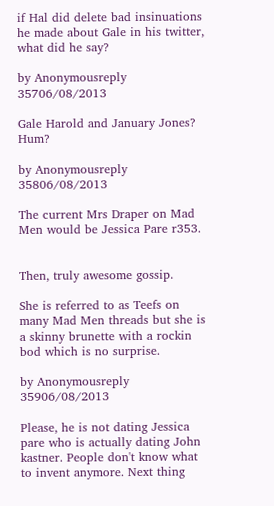if Hal did delete bad insinuations he made about Gale in his twitter, what did he say?

by Anonymousreply 35706/08/2013

Gale Harold and January Jones? Hum?

by Anonymousreply 35806/08/2013

The current Mrs Draper on Mad Men would be Jessica Pare r353.


Then, truly awesome gossip.

She is referred to as Teefs on many Mad Men threads but she is a skinny brunette with a rockin bod which is no surprise.

by Anonymousreply 35906/08/2013

Please, he is not dating Jessica pare who is actually dating John kastner. People don't know what to invent anymore. Next thing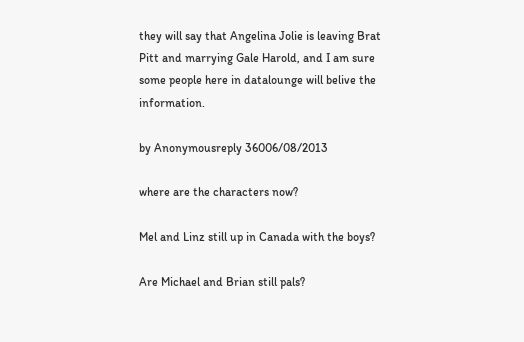they will say that Angelina Jolie is leaving Brat Pitt and marrying Gale Harold, and I am sure some people here in datalounge will belive the information.

by Anonymousreply 36006/08/2013

where are the characters now?

Mel and Linz still up in Canada with the boys?

Are Michael and Brian still pals?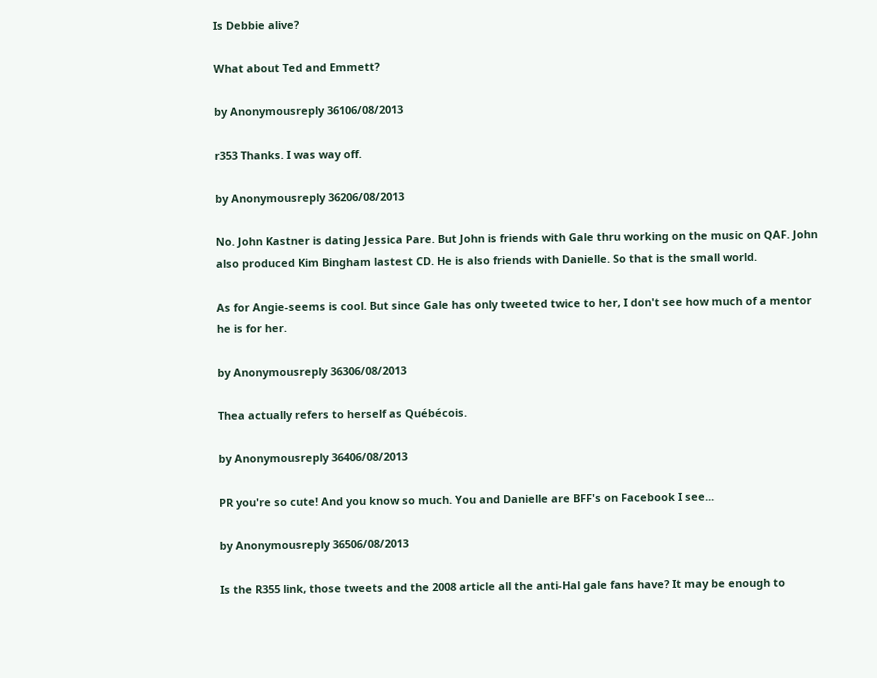Is Debbie alive?

What about Ted and Emmett?

by Anonymousreply 36106/08/2013

r353 Thanks. I was way off.

by Anonymousreply 36206/08/2013

No. John Kastner is dating Jessica Pare. But John is friends with Gale thru working on the music on QAF. John also produced Kim Bingham lastest CD. He is also friends with Danielle. So that is the small world.

As for Angie-seems is cool. But since Gale has only tweeted twice to her, I don't see how much of a mentor he is for her.

by Anonymousreply 36306/08/2013

Thea actually refers to herself as Québécois.

by Anonymousreply 36406/08/2013

PR you're so cute! And you know so much. You and Danielle are BFF's on Facebook I see...

by Anonymousreply 36506/08/2013

Is the R355 link, those tweets and the 2008 article all the anti-Hal gale fans have? It may be enough to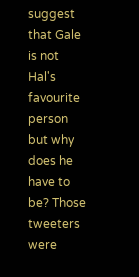suggest that Gale is not Hal's favourite person but why does he have to be? Those tweeters were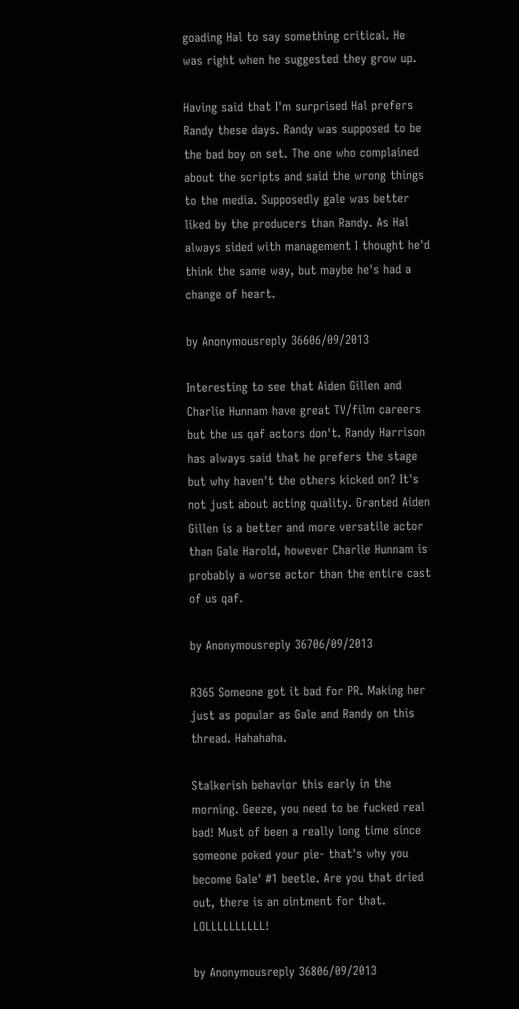goading Hal to say something critical. He was right when he suggested they grow up.

Having said that I'm surprised Hal prefers Randy these days. Randy was supposed to be the bad boy on set. The one who complained about the scripts and said the wrong things to the media. Supposedly gale was better liked by the producers than Randy. As Hal always sided with management I thought he'd think the same way, but maybe he's had a change of heart.

by Anonymousreply 36606/09/2013

Interesting to see that Aiden Gillen and Charlie Hunnam have great TV/film careers but the us qaf actors don't. Randy Harrison has always said that he prefers the stage but why haven't the others kicked on? It's not just about acting quality. Granted Aiden Gillen is a better and more versatile actor than Gale Harold, however Charlie Hunnam is probably a worse actor than the entire cast of us qaf.

by Anonymousreply 36706/09/2013

R365 Someone got it bad for PR. Making her just as popular as Gale and Randy on this thread. Hahahaha.

Stalkerish behavior this early in the morning. Geeze, you need to be fucked real bad! Must of been a really long time since someone poked your pie- that's why you become Gale' #1 beetle. Are you that dried out, there is an ointment for that. LOLLLLLLLLLL!

by Anonymousreply 36806/09/2013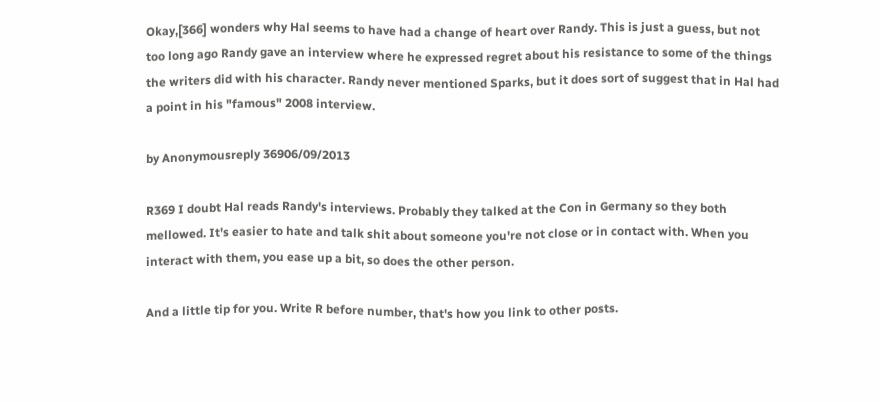Okay,[366] wonders why Hal seems to have had a change of heart over Randy. This is just a guess, but not too long ago Randy gave an interview where he expressed regret about his resistance to some of the things the writers did with his character. Randy never mentioned Sparks, but it does sort of suggest that in Hal had a point in his "famous" 2008 interview.

by Anonymousreply 36906/09/2013

R369 I doubt Hal reads Randy's interviews. Probably they talked at the Con in Germany so they both mellowed. It's easier to hate and talk shit about someone you're not close or in contact with. When you interact with them, you ease up a bit, so does the other person.

And a little tip for you. Write R before number, that's how you link to other posts.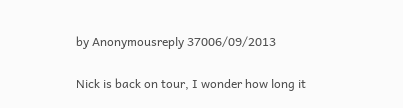by Anonymousreply 37006/09/2013

Nick is back on tour, I wonder how long it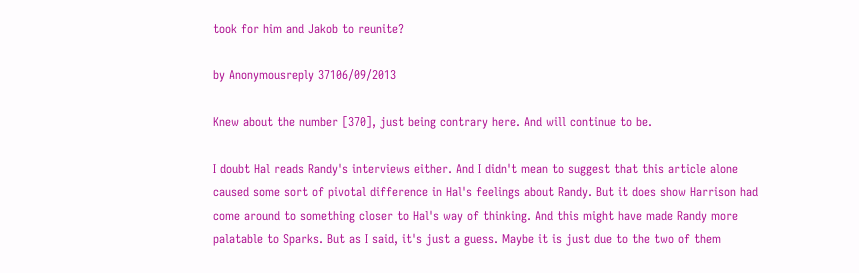took for him and Jakob to reunite?

by Anonymousreply 37106/09/2013

Knew about the number [370], just being contrary here. And will continue to be.

I doubt Hal reads Randy's interviews either. And I didn't mean to suggest that this article alone caused some sort of pivotal difference in Hal's feelings about Randy. But it does show Harrison had come around to something closer to Hal's way of thinking. And this might have made Randy more palatable to Sparks. But as I said, it's just a guess. Maybe it is just due to the two of them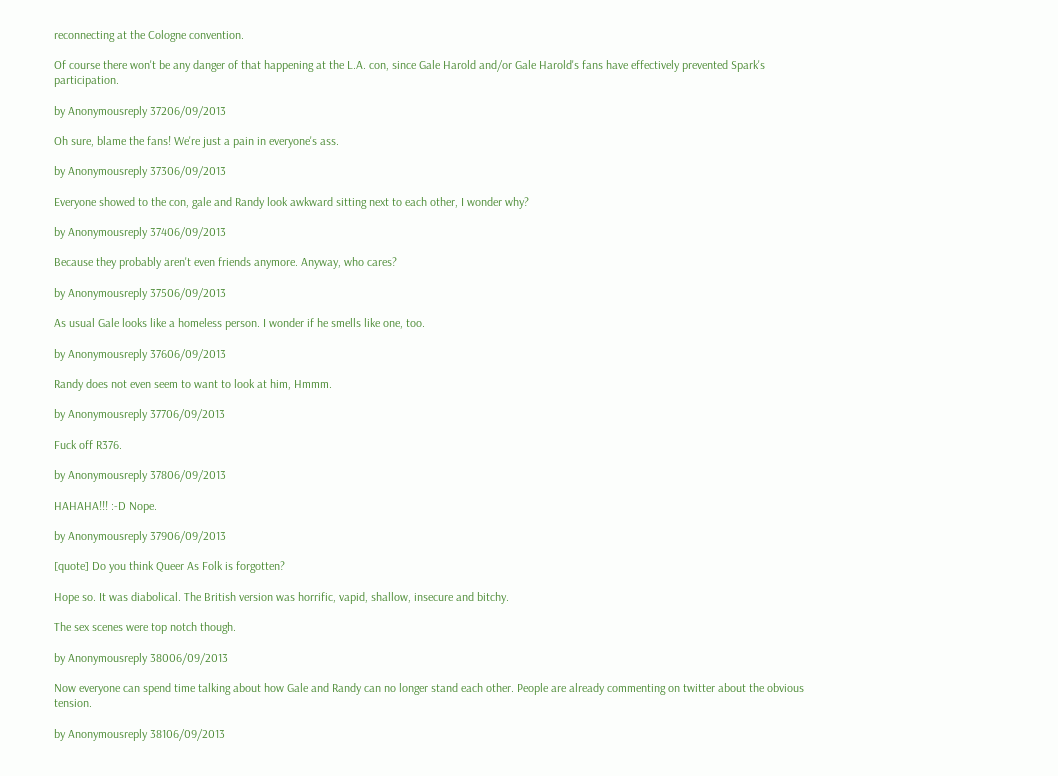reconnecting at the Cologne convention.

Of course there won't be any danger of that happening at the L.A. con, since Gale Harold and/or Gale Harold's fans have effectively prevented Spark's participation.

by Anonymousreply 37206/09/2013

Oh sure, blame the fans! We're just a pain in everyone's ass.

by Anonymousreply 37306/09/2013

Everyone showed to the con, gale and Randy look awkward sitting next to each other, I wonder why?

by Anonymousreply 37406/09/2013

Because they probably aren't even friends anymore. Anyway, who cares?

by Anonymousreply 37506/09/2013

As usual Gale looks like a homeless person. I wonder if he smells like one, too.

by Anonymousreply 37606/09/2013

Randy does not even seem to want to look at him, Hmmm.

by Anonymousreply 37706/09/2013

Fuck off R376.

by Anonymousreply 37806/09/2013

HAHAHA!!! :-D Nope.

by Anonymousreply 37906/09/2013

[quote] Do you think Queer As Folk is forgotten?

Hope so. It was diabolical. The British version was horrific, vapid, shallow, insecure and bitchy.

The sex scenes were top notch though.

by Anonymousreply 38006/09/2013

Now everyone can spend time talking about how Gale and Randy can no longer stand each other. People are already commenting on twitter about the obvious tension.

by Anonymousreply 38106/09/2013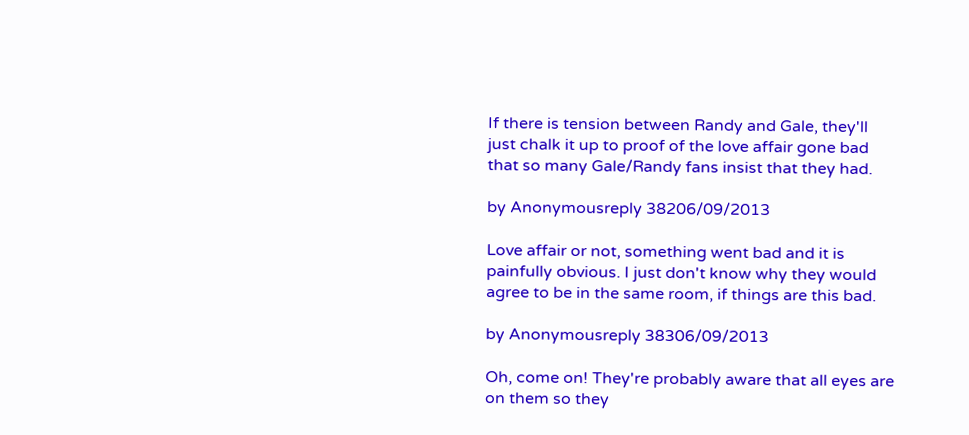If there is tension between Randy and Gale, they'll just chalk it up to proof of the love affair gone bad that so many Gale/Randy fans insist that they had.

by Anonymousreply 38206/09/2013

Love affair or not, something went bad and it is painfully obvious. I just don't know why they would agree to be in the same room, if things are this bad.

by Anonymousreply 38306/09/2013

Oh, come on! They're probably aware that all eyes are on them so they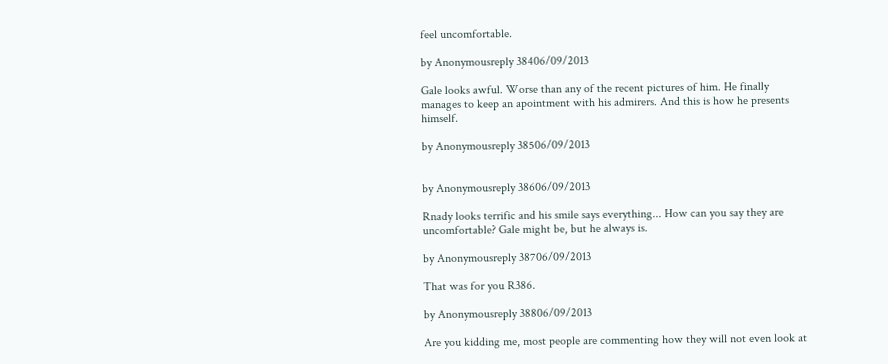feel uncomfortable.

by Anonymousreply 38406/09/2013

Gale looks awful. Worse than any of the recent pictures of him. He finally manages to keep an apointment with his admirers. And this is how he presents himself.

by Anonymousreply 38506/09/2013


by Anonymousreply 38606/09/2013

Rnady looks terrific and his smile says everything... How can you say they are uncomfortable? Gale might be, but he always is.

by Anonymousreply 38706/09/2013

That was for you R386.

by Anonymousreply 38806/09/2013

Are you kidding me, most people are commenting how they will not even look at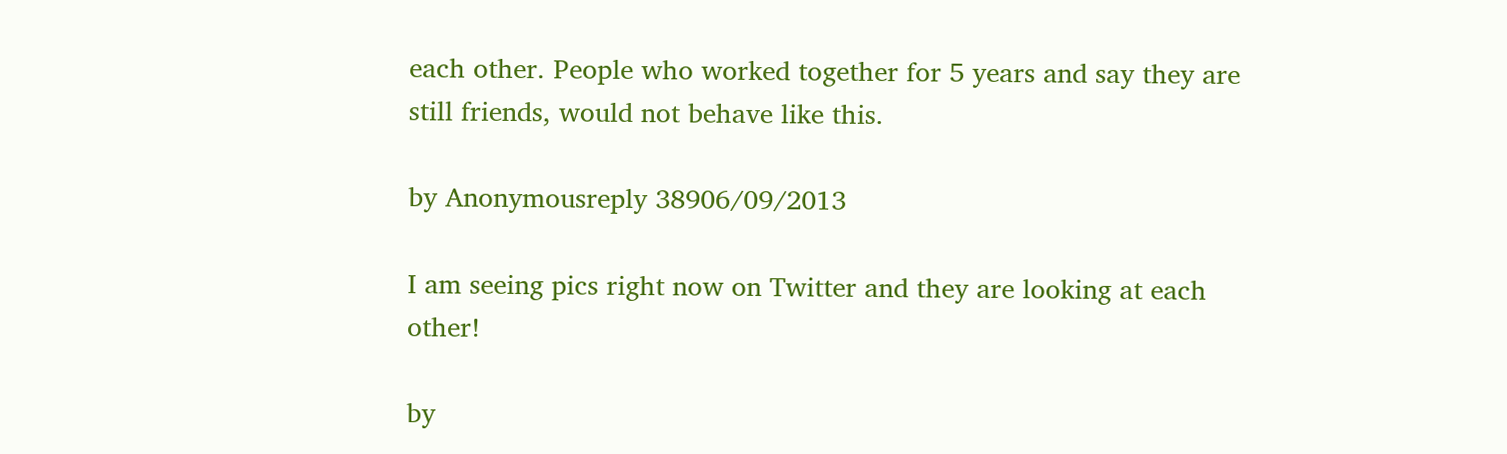each other. People who worked together for 5 years and say they are still friends, would not behave like this.

by Anonymousreply 38906/09/2013

I am seeing pics right now on Twitter and they are looking at each other!

by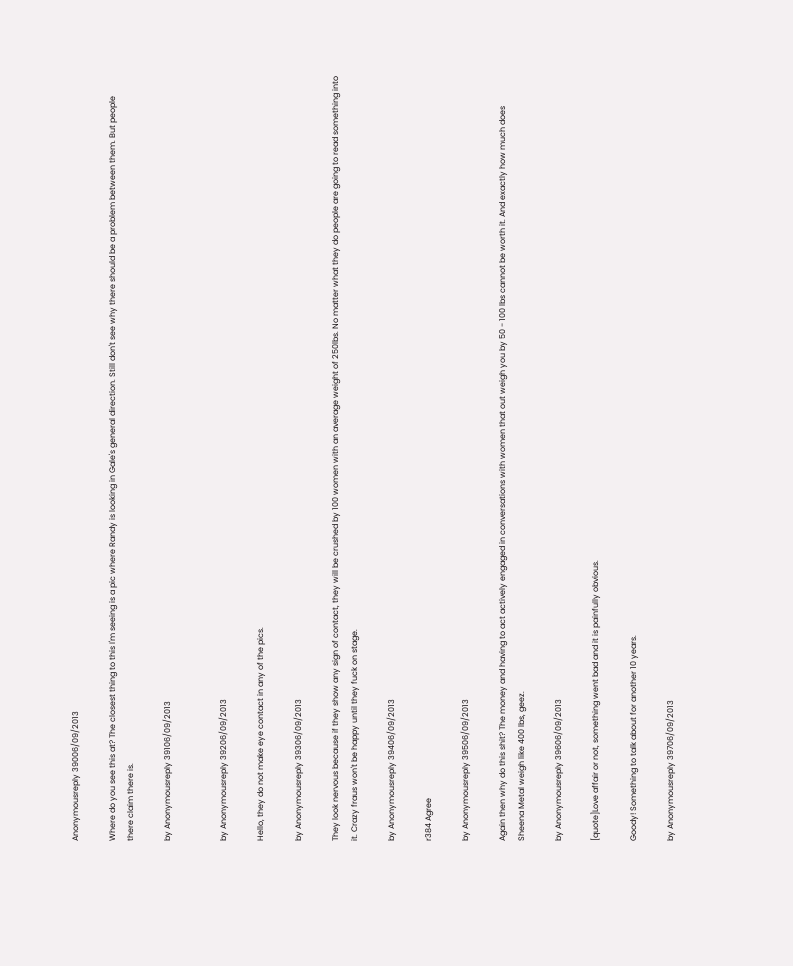Anonymousreply 39006/09/2013

Where do you see this at? The closest thing to this I'm seeing is a pic where Randy is looking in Gale's general direction. Still don't see why there should be a problem between them. But people there claim there is.

by Anonymousreply 39106/09/2013


by Anonymousreply 39206/09/2013

Hello, they do not make eye contact in any of the pics.

by Anonymousreply 39306/09/2013

They look nervous because if they show any sign of contact, they will be crushed by 100 women with an average weight of 250lbs. No matter what they do people are going to read something into it. Crazy fraus won't be happy until they fuck on stage.

by Anonymousreply 39406/09/2013

r384 Agree

by Anonymousreply 39506/09/2013

Again then why do this shit? The money and having to act actively engaged in conversations with women that out weigh you by 50 - 100 lbs cannot be worth it. And exactly how much does Sheena Metal weigh like 400 lbs, geez.

by Anonymousreply 39606/09/2013

[quote]Love affair or not, something went bad and it is painfully obvious.

Goody! Something to talk about for another 10 years.

by Anonymousreply 39706/09/2013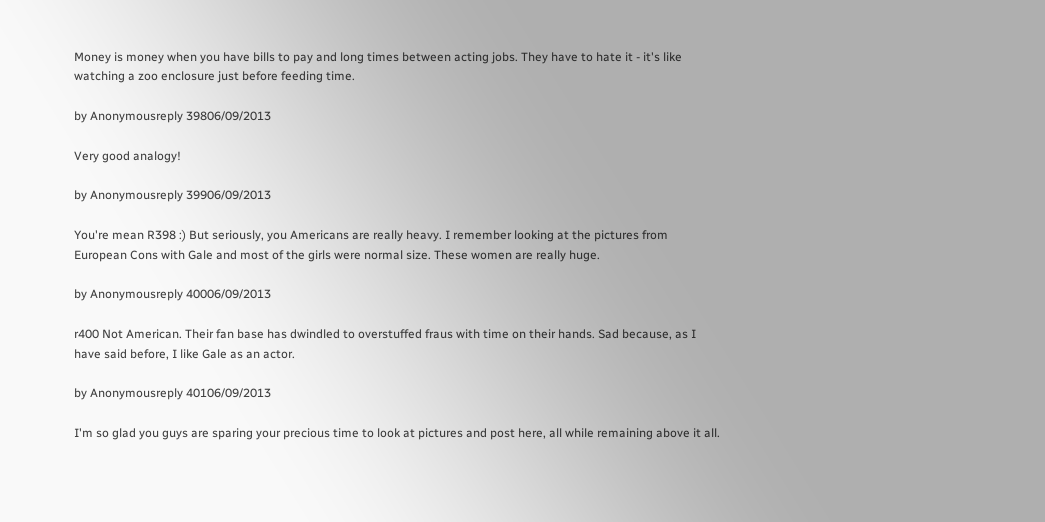Money is money when you have bills to pay and long times between acting jobs. They have to hate it - it's like watching a zoo enclosure just before feeding time.

by Anonymousreply 39806/09/2013

Very good analogy!

by Anonymousreply 39906/09/2013

You're mean R398 :) But seriously, you Americans are really heavy. I remember looking at the pictures from European Cons with Gale and most of the girls were normal size. These women are really huge.

by Anonymousreply 40006/09/2013

r400 Not American. Their fan base has dwindled to overstuffed fraus with time on their hands. Sad because, as I have said before, I like Gale as an actor.

by Anonymousreply 40106/09/2013

I'm so glad you guys are sparing your precious time to look at pictures and post here, all while remaining above it all.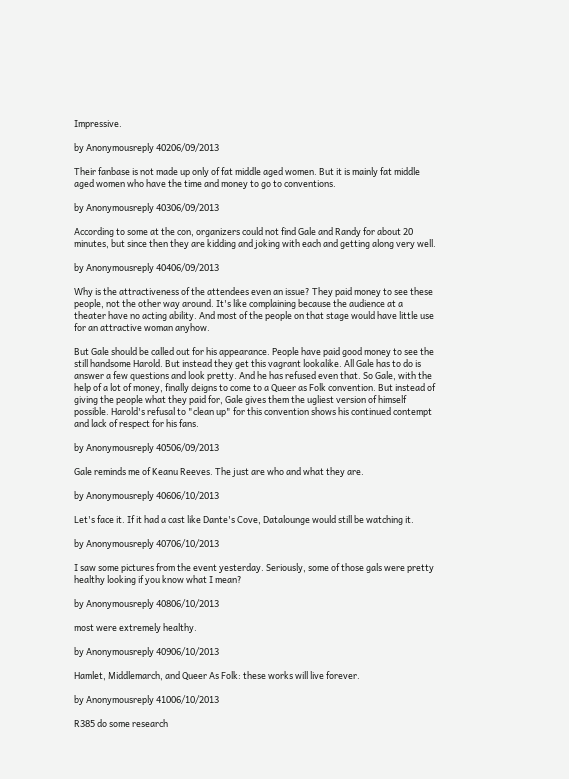Impressive.

by Anonymousreply 40206/09/2013

Their fanbase is not made up only of fat middle aged women. But it is mainly fat middle aged women who have the time and money to go to conventions.

by Anonymousreply 40306/09/2013

According to some at the con, organizers could not find Gale and Randy for about 20 minutes, but since then they are kidding and joking with each and getting along very well.

by Anonymousreply 40406/09/2013

Why is the attractiveness of the attendees even an issue? They paid money to see these people, not the other way around. It's like complaining because the audience at a theater have no acting ability. And most of the people on that stage would have little use for an attractive woman anyhow.

But Gale should be called out for his appearance. People have paid good money to see the still handsome Harold. But instead they get this vagrant lookalike. All Gale has to do is answer a few questions and look pretty. And he has refused even that. So Gale, with the help of a lot of money, finally deigns to come to a Queer as Folk convention. But instead of giving the people what they paid for, Gale gives them the ugliest version of himself possible. Harold's refusal to "clean up" for this convention shows his continued contempt and lack of respect for his fans.

by Anonymousreply 40506/09/2013

Gale reminds me of Keanu Reeves. The just are who and what they are.

by Anonymousreply 40606/10/2013

Let's face it. If it had a cast like Dante's Cove, Datalounge would still be watching it.

by Anonymousreply 40706/10/2013

I saw some pictures from the event yesterday. Seriously, some of those gals were pretty healthy looking if you know what I mean?

by Anonymousreply 40806/10/2013

most were extremely healthy.

by Anonymousreply 40906/10/2013

Hamlet, Middlemarch, and Queer As Folk: these works will live forever.

by Anonymousreply 41006/10/2013

R385 do some research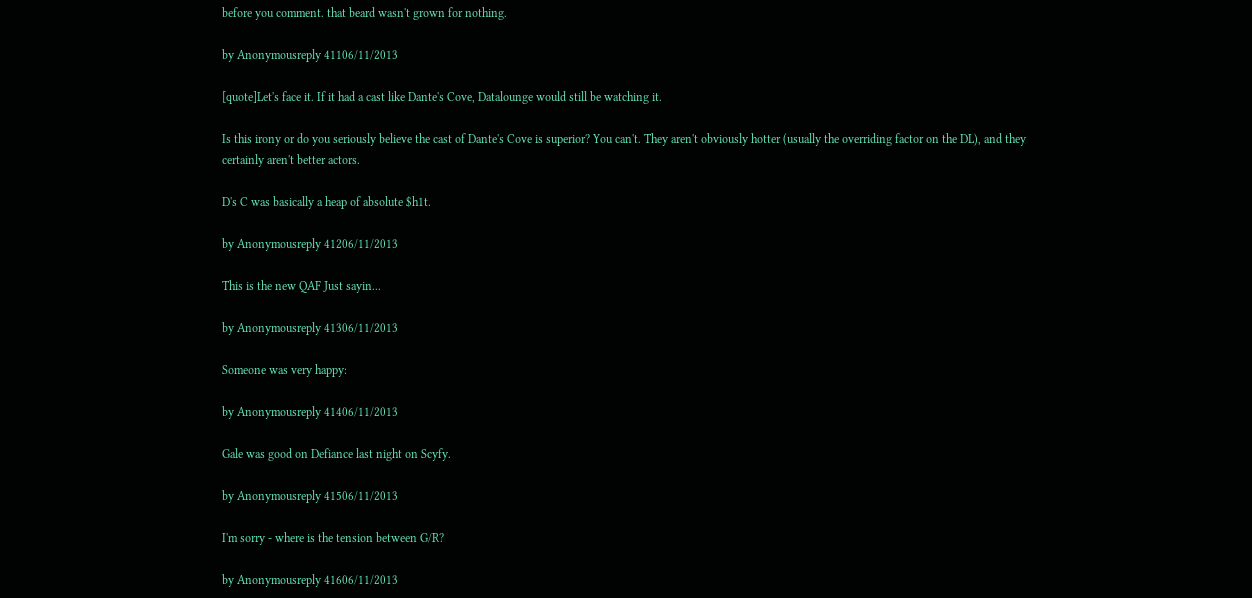before you comment. that beard wasn't grown for nothing.

by Anonymousreply 41106/11/2013

[quote]Let's face it. If it had a cast like Dante's Cove, Datalounge would still be watching it.

Is this irony or do you seriously believe the cast of Dante's Cove is superior? You can't. They aren't obviously hotter (usually the overriding factor on the DL), and they certainly aren't better actors.

D's C was basically a heap of absolute $h1t.

by Anonymousreply 41206/11/2013

This is the new QAF Just sayin...

by Anonymousreply 41306/11/2013

Someone was very happy:

by Anonymousreply 41406/11/2013

Gale was good on Defiance last night on Scyfy.

by Anonymousreply 41506/11/2013

I'm sorry - where is the tension between G/R?

by Anonymousreply 41606/11/2013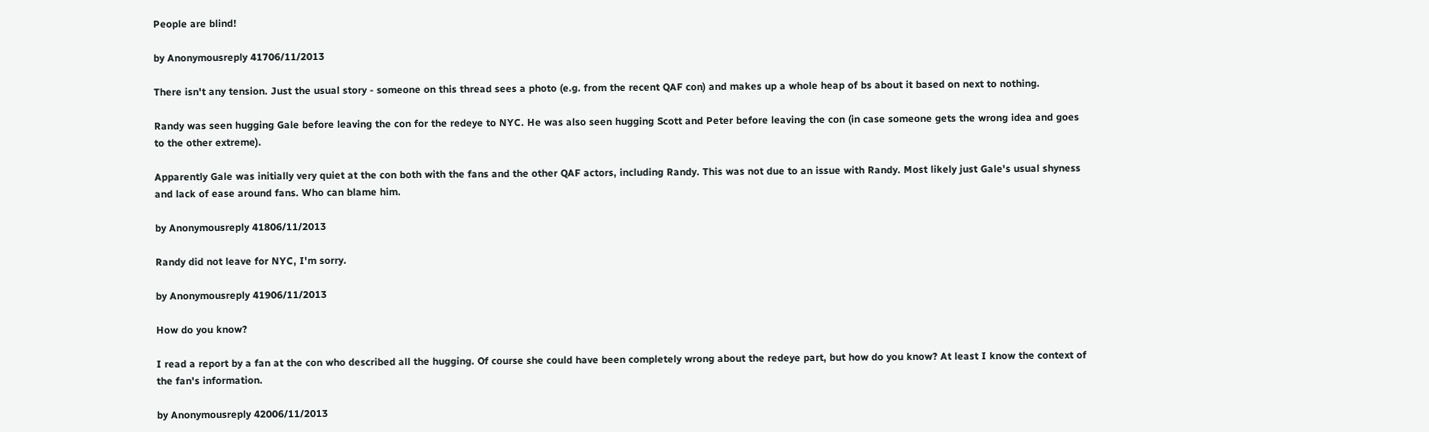People are blind!

by Anonymousreply 41706/11/2013

There isn't any tension. Just the usual story - someone on this thread sees a photo (e.g. from the recent QAF con) and makes up a whole heap of bs about it based on next to nothing.

Randy was seen hugging Gale before leaving the con for the redeye to NYC. He was also seen hugging Scott and Peter before leaving the con (in case someone gets the wrong idea and goes to the other extreme).

Apparently Gale was initially very quiet at the con both with the fans and the other QAF actors, including Randy. This was not due to an issue with Randy. Most likely just Gale's usual shyness and lack of ease around fans. Who can blame him.

by Anonymousreply 41806/11/2013

Randy did not leave for NYC, I'm sorry.

by Anonymousreply 41906/11/2013

How do you know?

I read a report by a fan at the con who described all the hugging. Of course she could have been completely wrong about the redeye part, but how do you know? At least I know the context of the fan's information.

by Anonymousreply 42006/11/2013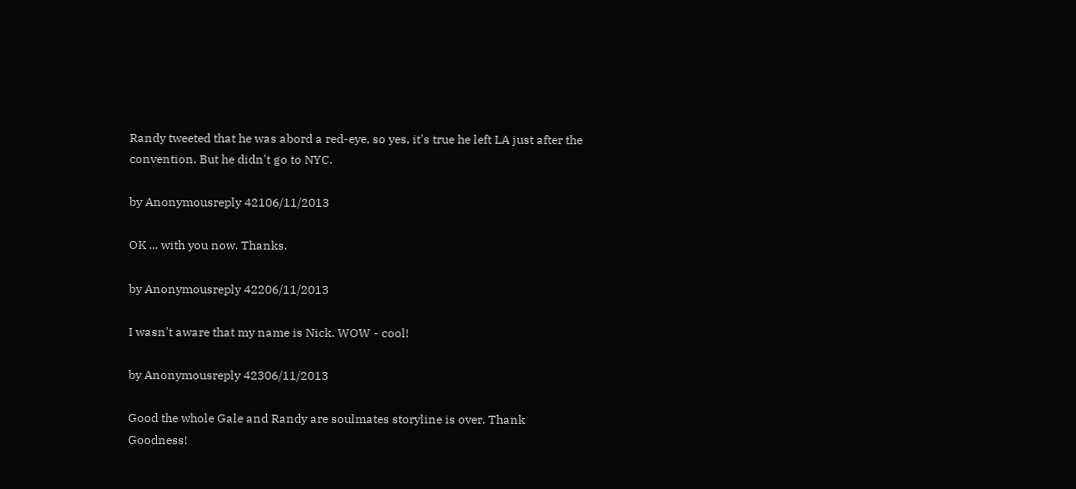Randy tweeted that he was abord a red-eye, so yes, it's true he left LA just after the convention. But he didn't go to NYC.

by Anonymousreply 42106/11/2013

OK ... with you now. Thanks.

by Anonymousreply 42206/11/2013

I wasn't aware that my name is Nick. WOW - cool!

by Anonymousreply 42306/11/2013

Good the whole Gale and Randy are soulmates storyline is over. Thank Goodness!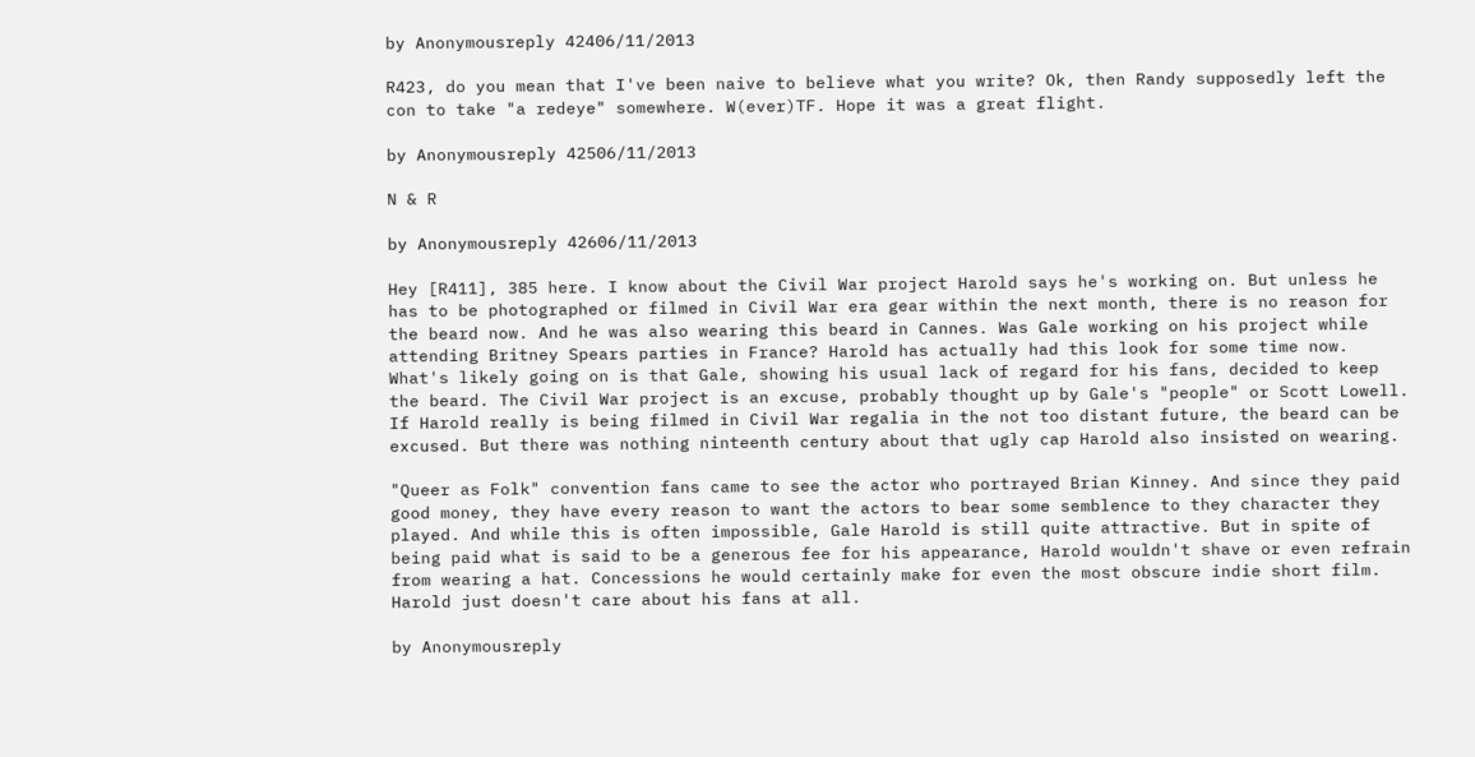by Anonymousreply 42406/11/2013

R423, do you mean that I've been naive to believe what you write? Ok, then Randy supposedly left the con to take "a redeye" somewhere. W(ever)TF. Hope it was a great flight.

by Anonymousreply 42506/11/2013

N & R

by Anonymousreply 42606/11/2013

Hey [R411], 385 here. I know about the Civil War project Harold says he's working on. But unless he has to be photographed or filmed in Civil War era gear within the next month, there is no reason for the beard now. And he was also wearing this beard in Cannes. Was Gale working on his project while attending Britney Spears parties in France? Harold has actually had this look for some time now. What's likely going on is that Gale, showing his usual lack of regard for his fans, decided to keep the beard. The Civil War project is an excuse, probably thought up by Gale's "people" or Scott Lowell. If Harold really is being filmed in Civil War regalia in the not too distant future, the beard can be excused. But there was nothing ninteenth century about that ugly cap Harold also insisted on wearing.

"Queer as Folk" convention fans came to see the actor who portrayed Brian Kinney. And since they paid good money, they have every reason to want the actors to bear some semblence to they character they played. And while this is often impossible, Gale Harold is still quite attractive. But in spite of being paid what is said to be a generous fee for his appearance, Harold wouldn't shave or even refrain from wearing a hat. Concessions he would certainly make for even the most obscure indie short film. Harold just doesn't care about his fans at all.

by Anonymousreply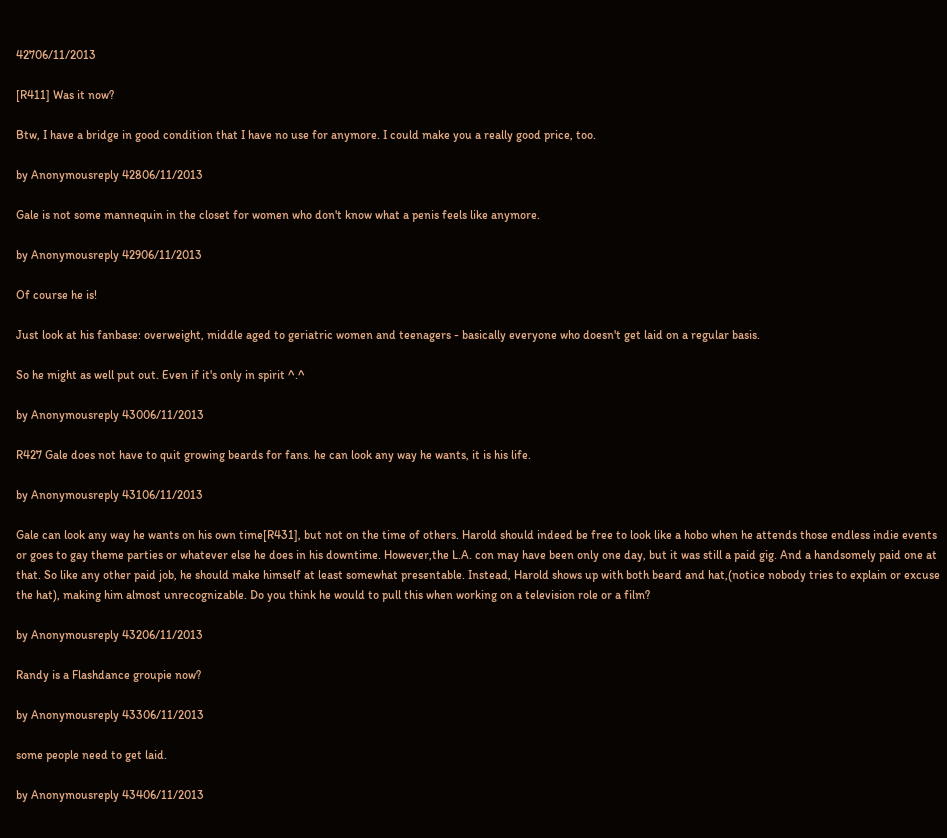42706/11/2013

[R411] Was it now?

Btw, I have a bridge in good condition that I have no use for anymore. I could make you a really good price, too.

by Anonymousreply 42806/11/2013

Gale is not some mannequin in the closet for women who don't know what a penis feels like anymore.

by Anonymousreply 42906/11/2013

Of course he is!

Just look at his fanbase: overweight, middle aged to geriatric women and teenagers - basically everyone who doesn't get laid on a regular basis.

So he might as well put out. Even if it's only in spirit ^.^

by Anonymousreply 43006/11/2013

R427 Gale does not have to quit growing beards for fans. he can look any way he wants, it is his life.

by Anonymousreply 43106/11/2013

Gale can look any way he wants on his own time[R431], but not on the time of others. Harold should indeed be free to look like a hobo when he attends those endless indie events or goes to gay theme parties or whatever else he does in his downtime. However,the L.A. con may have been only one day, but it was still a paid gig. And a handsomely paid one at that. So like any other paid job, he should make himself at least somewhat presentable. Instead, Harold shows up with both beard and hat,(notice nobody tries to explain or excuse the hat), making him almost unrecognizable. Do you think he would to pull this when working on a television role or a film?

by Anonymousreply 43206/11/2013

Randy is a Flashdance groupie now?

by Anonymousreply 43306/11/2013

some people need to get laid.

by Anonymousreply 43406/11/2013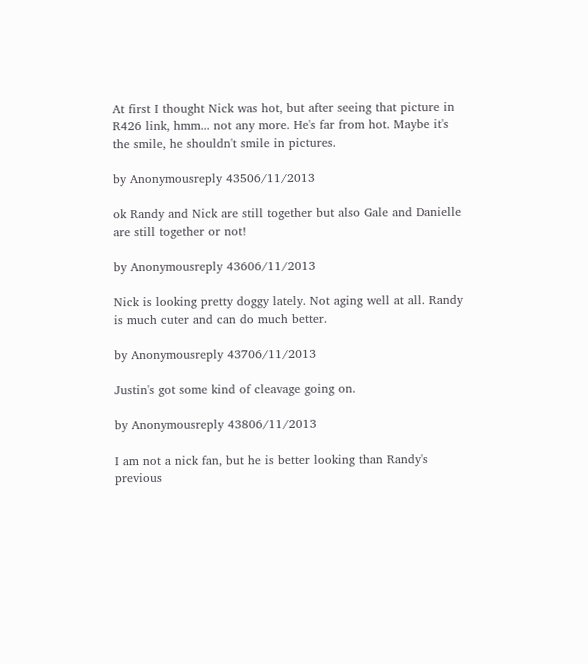At first I thought Nick was hot, but after seeing that picture in R426 link, hmm... not any more. He's far from hot. Maybe it's the smile, he shouldn't smile in pictures.

by Anonymousreply 43506/11/2013

ok Randy and Nick are still together but also Gale and Danielle are still together or not!

by Anonymousreply 43606/11/2013

Nick is looking pretty doggy lately. Not aging well at all. Randy is much cuter and can do much better.

by Anonymousreply 43706/11/2013

Justin's got some kind of cleavage going on.

by Anonymousreply 43806/11/2013

I am not a nick fan, but he is better looking than Randy's previous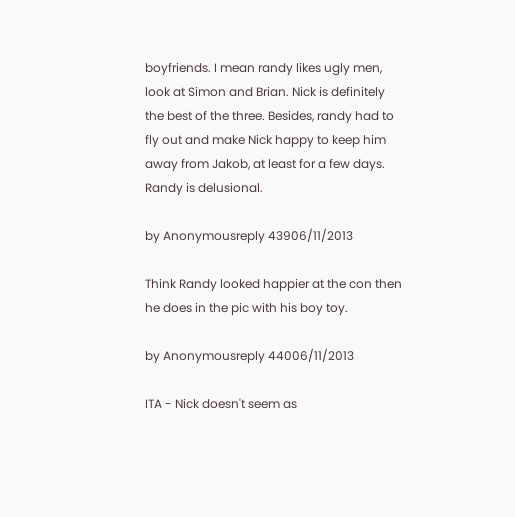boyfriends. I mean randy likes ugly men, look at Simon and Brian. Nick is definitely the best of the three. Besides, randy had to fly out and make Nick happy to keep him away from Jakob, at least for a few days. Randy is delusional.

by Anonymousreply 43906/11/2013

Think Randy looked happier at the con then he does in the pic with his boy toy.

by Anonymousreply 44006/11/2013

ITA - Nick doesn't seem as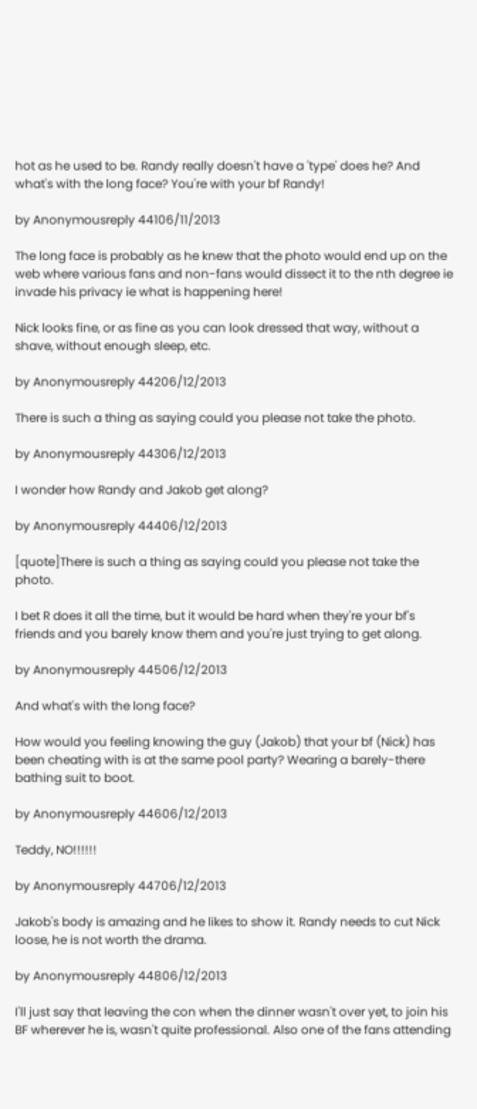hot as he used to be. Randy really doesn't have a 'type' does he? And what's with the long face? You're with your bf Randy!

by Anonymousreply 44106/11/2013

The long face is probably as he knew that the photo would end up on the web where various fans and non-fans would dissect it to the nth degree ie invade his privacy ie what is happening here!

Nick looks fine, or as fine as you can look dressed that way, without a shave, without enough sleep, etc.

by Anonymousreply 44206/12/2013

There is such a thing as saying could you please not take the photo.

by Anonymousreply 44306/12/2013

I wonder how Randy and Jakob get along?

by Anonymousreply 44406/12/2013

[quote]There is such a thing as saying could you please not take the photo.

I bet R does it all the time, but it would be hard when they're your bf's friends and you barely know them and you're just trying to get along.

by Anonymousreply 44506/12/2013

And what's with the long face?

How would you feeling knowing the guy (Jakob) that your bf (Nick) has been cheating with is at the same pool party? Wearing a barely-there bathing suit to boot.

by Anonymousreply 44606/12/2013

Teddy, NO!!!!!!

by Anonymousreply 44706/12/2013

Jakob's body is amazing and he likes to show it. Randy needs to cut Nick loose, he is not worth the drama.

by Anonymousreply 44806/12/2013

I'll just say that leaving the con when the dinner wasn't over yet, to join his BF wherever he is, wasn't quite professional. Also one of the fans attending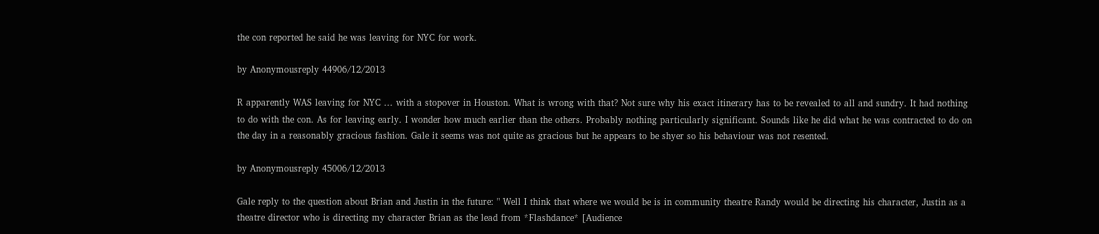the con reported he said he was leaving for NYC for work.

by Anonymousreply 44906/12/2013

R apparently WAS leaving for NYC ... with a stopover in Houston. What is wrong with that? Not sure why his exact itinerary has to be revealed to all and sundry. It had nothing to do with the con. As for leaving early. I wonder how much earlier than the others. Probably nothing particularly significant. Sounds like he did what he was contracted to do on the day in a reasonably gracious fashion. Gale it seems was not quite as gracious but he appears to be shyer so his behaviour was not resented.

by Anonymousreply 45006/12/2013

Gale reply to the question about Brian and Justin in the future: " Well I think that where we would be is in community theatre Randy would be directing his character, Justin as a theatre director who is directing my character Brian as the lead from *Flashdance* [Audience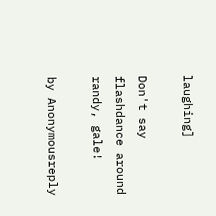laughing]

Don't say flashdance around randy, gale!

by Anonymousreply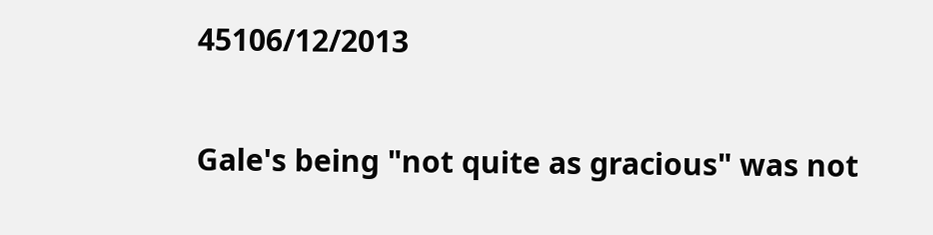45106/12/2013

Gale's being "not quite as gracious" was not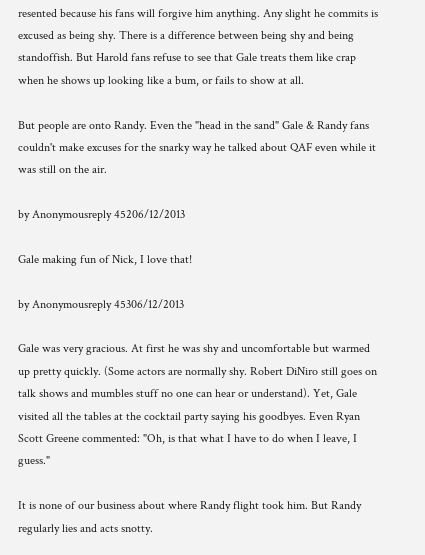resented because his fans will forgive him anything. Any slight he commits is excused as being shy. There is a difference between being shy and being standoffish. But Harold fans refuse to see that Gale treats them like crap when he shows up looking like a bum, or fails to show at all.

But people are onto Randy. Even the "head in the sand" Gale & Randy fans couldn't make excuses for the snarky way he talked about QAF even while it was still on the air.

by Anonymousreply 45206/12/2013

Gale making fun of Nick, I love that!

by Anonymousreply 45306/12/2013

Gale was very gracious. At first he was shy and uncomfortable but warmed up pretty quickly. (Some actors are normally shy. Robert DiNiro still goes on talk shows and mumbles stuff no one can hear or understand). Yet, Gale visited all the tables at the cocktail party saying his goodbyes. Even Ryan Scott Greene commented: "Oh, is that what I have to do when I leave, I guess."

It is none of our business about where Randy flight took him. But Randy regularly lies and acts snotty.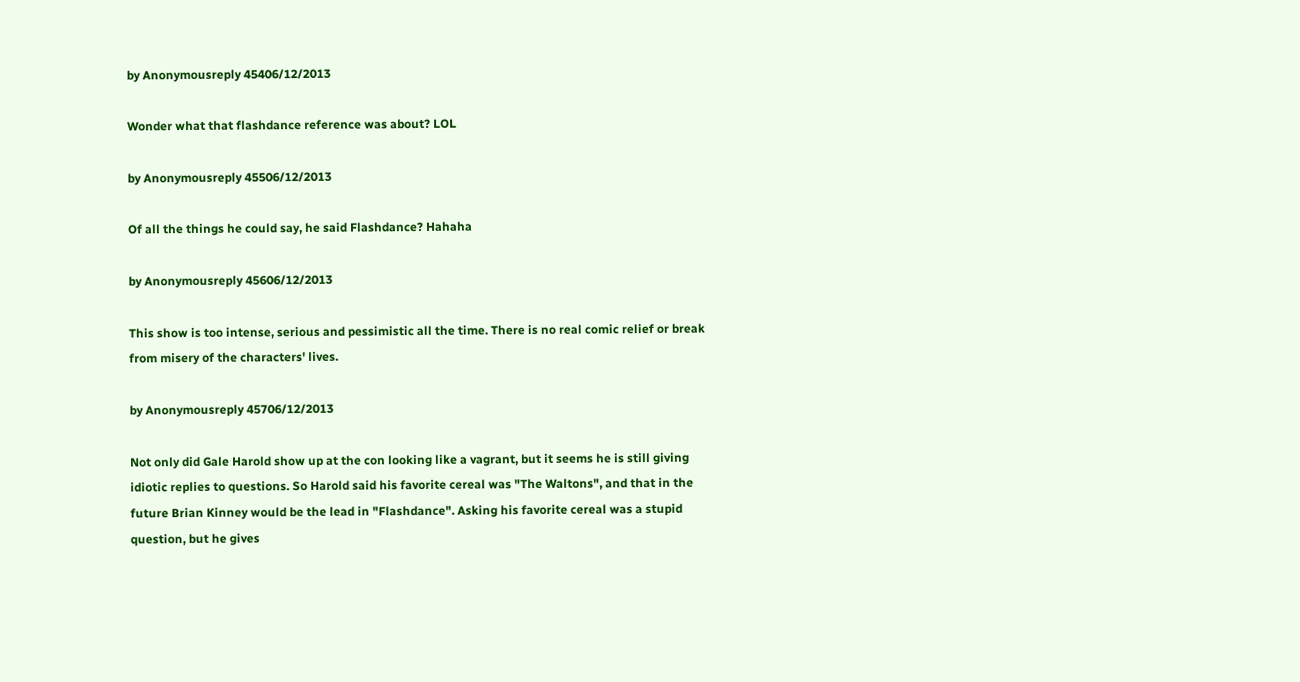by Anonymousreply 45406/12/2013

Wonder what that flashdance reference was about? LOL

by Anonymousreply 45506/12/2013

Of all the things he could say, he said Flashdance? Hahaha

by Anonymousreply 45606/12/2013

This show is too intense, serious and pessimistic all the time. There is no real comic relief or break from misery of the characters' lives.

by Anonymousreply 45706/12/2013

Not only did Gale Harold show up at the con looking like a vagrant, but it seems he is still giving idiotic replies to questions. So Harold said his favorite cereal was "The Waltons", and that in the future Brian Kinney would be the lead in "Flashdance". Asking his favorite cereal was a stupid question, but he gives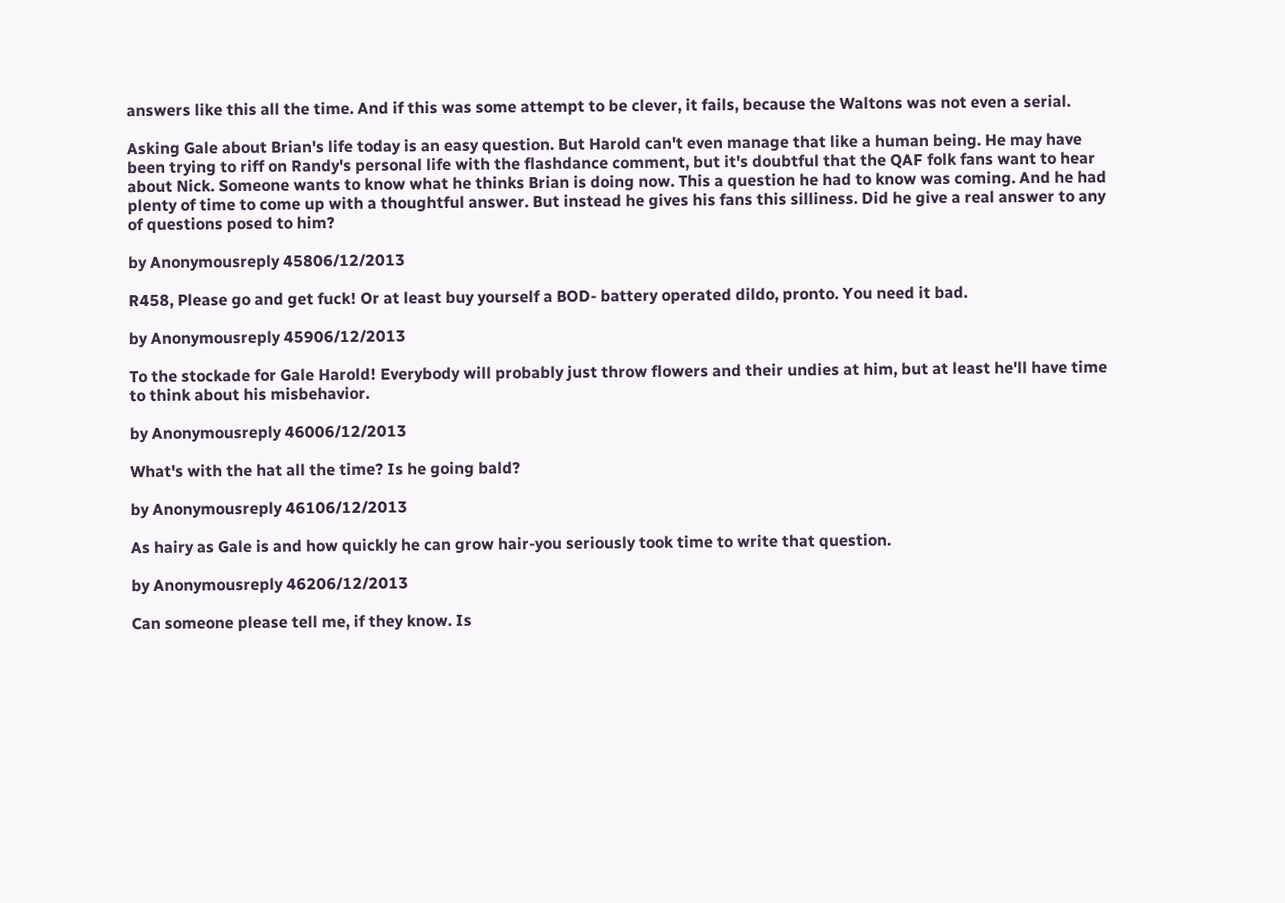answers like this all the time. And if this was some attempt to be clever, it fails, because the Waltons was not even a serial.

Asking Gale about Brian's life today is an easy question. But Harold can't even manage that like a human being. He may have been trying to riff on Randy's personal life with the flashdance comment, but it's doubtful that the QAF folk fans want to hear about Nick. Someone wants to know what he thinks Brian is doing now. This a question he had to know was coming. And he had plenty of time to come up with a thoughtful answer. But instead he gives his fans this silliness. Did he give a real answer to any of questions posed to him?

by Anonymousreply 45806/12/2013

R458, Please go and get fuck! Or at least buy yourself a BOD- battery operated dildo, pronto. You need it bad.

by Anonymousreply 45906/12/2013

To the stockade for Gale Harold! Everybody will probably just throw flowers and their undies at him, but at least he'll have time to think about his misbehavior.

by Anonymousreply 46006/12/2013

What's with the hat all the time? Is he going bald?

by Anonymousreply 46106/12/2013

As hairy as Gale is and how quickly he can grow hair-you seriously took time to write that question.

by Anonymousreply 46206/12/2013

Can someone please tell me, if they know. Is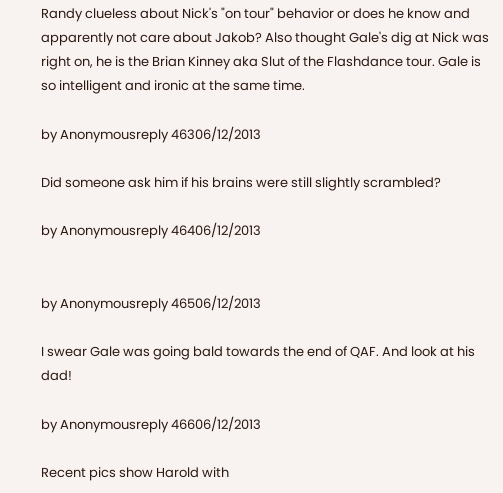Randy clueless about Nick's "on tour" behavior or does he know and apparently not care about Jakob? Also thought Gale's dig at Nick was right on, he is the Brian Kinney aka Slut of the Flashdance tour. Gale is so intelligent and ironic at the same time.

by Anonymousreply 46306/12/2013

Did someone ask him if his brains were still slightly scrambled?

by Anonymousreply 46406/12/2013


by Anonymousreply 46506/12/2013

I swear Gale was going bald towards the end of QAF. And look at his dad!

by Anonymousreply 46606/12/2013

Recent pics show Harold with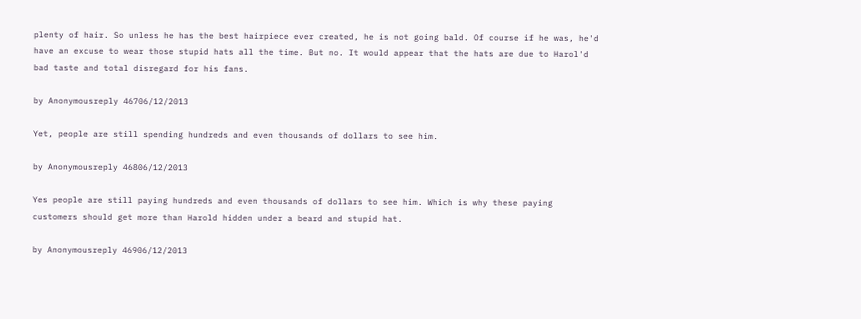plenty of hair. So unless he has the best hairpiece ever created, he is not going bald. Of course if he was, he'd have an excuse to wear those stupid hats all the time. But no. It would appear that the hats are due to Harol'd bad taste and total disregard for his fans.

by Anonymousreply 46706/12/2013

Yet, people are still spending hundreds and even thousands of dollars to see him.

by Anonymousreply 46806/12/2013

Yes people are still paying hundreds and even thousands of dollars to see him. Which is why these paying customers should get more than Harold hidden under a beard and stupid hat.

by Anonymousreply 46906/12/2013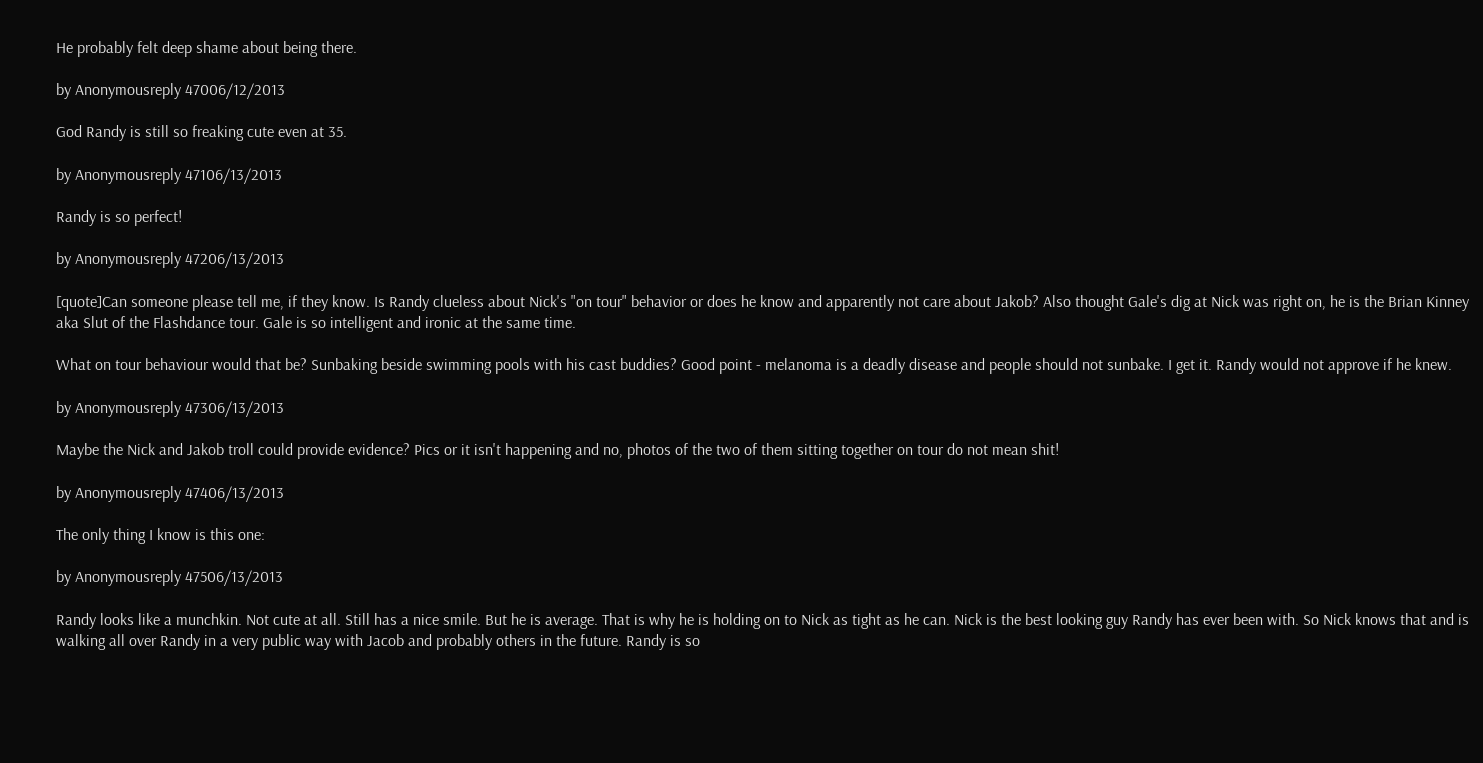He probably felt deep shame about being there.

by Anonymousreply 47006/12/2013

God Randy is still so freaking cute even at 35.

by Anonymousreply 47106/13/2013

Randy is so perfect!

by Anonymousreply 47206/13/2013

[quote]Can someone please tell me, if they know. Is Randy clueless about Nick's "on tour" behavior or does he know and apparently not care about Jakob? Also thought Gale's dig at Nick was right on, he is the Brian Kinney aka Slut of the Flashdance tour. Gale is so intelligent and ironic at the same time.

What on tour behaviour would that be? Sunbaking beside swimming pools with his cast buddies? Good point - melanoma is a deadly disease and people should not sunbake. I get it. Randy would not approve if he knew.

by Anonymousreply 47306/13/2013

Maybe the Nick and Jakob troll could provide evidence? Pics or it isn't happening and no, photos of the two of them sitting together on tour do not mean shit!

by Anonymousreply 47406/13/2013

The only thing I know is this one:

by Anonymousreply 47506/13/2013

Randy looks like a munchkin. Not cute at all. Still has a nice smile. But he is average. That is why he is holding on to Nick as tight as he can. Nick is the best looking guy Randy has ever been with. So Nick knows that and is walking all over Randy in a very public way with Jacob and probably others in the future. Randy is so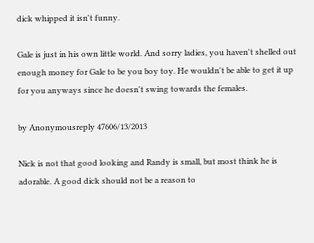dick whipped it isn't funny.

Gale is just in his own little world. And sorry ladies, you haven't shelled out enough money for Gale to be you boy toy. He wouldn't be able to get it up for you anyways since he doesn't swing towards the females.

by Anonymousreply 47606/13/2013

Nick is not that good looking and Randy is small, but most think he is adorable. A good dick should not be a reason to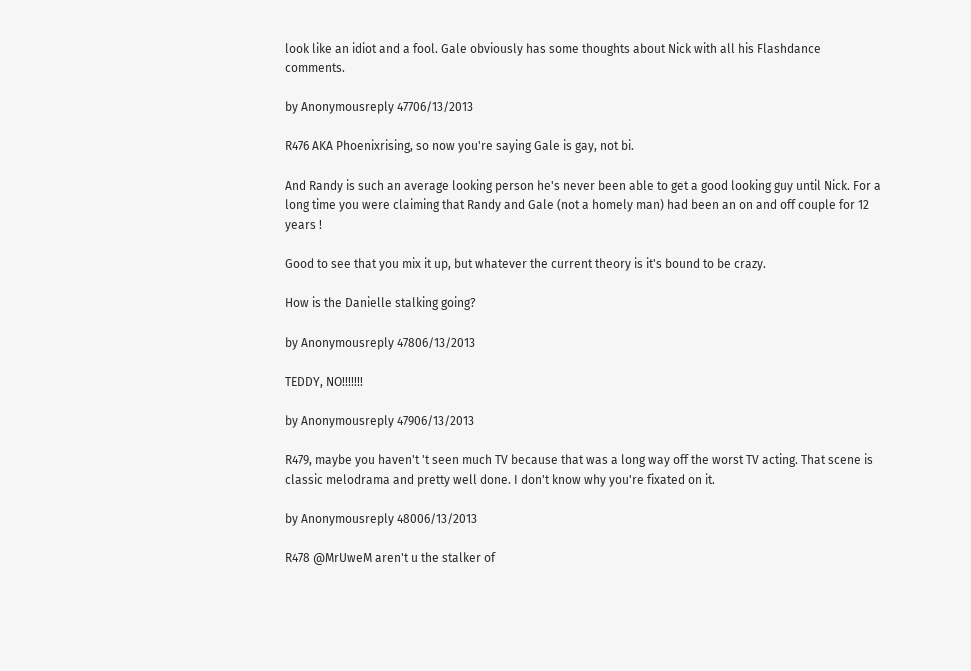look like an idiot and a fool. Gale obviously has some thoughts about Nick with all his Flashdance comments.

by Anonymousreply 47706/13/2013

R476 AKA Phoenixrising, so now you're saying Gale is gay, not bi.

And Randy is such an average looking person he's never been able to get a good looking guy until Nick. For a long time you were claiming that Randy and Gale (not a homely man) had been an on and off couple for 12 years !

Good to see that you mix it up, but whatever the current theory is it's bound to be crazy.

How is the Danielle stalking going?

by Anonymousreply 47806/13/2013

TEDDY, NO!!!!!!!

by Anonymousreply 47906/13/2013

R479, maybe you haven't 't seen much TV because that was a long way off the worst TV acting. That scene is classic melodrama and pretty well done. I don't know why you're fixated on it.

by Anonymousreply 48006/13/2013

R478 @MrUweM aren't u the stalker of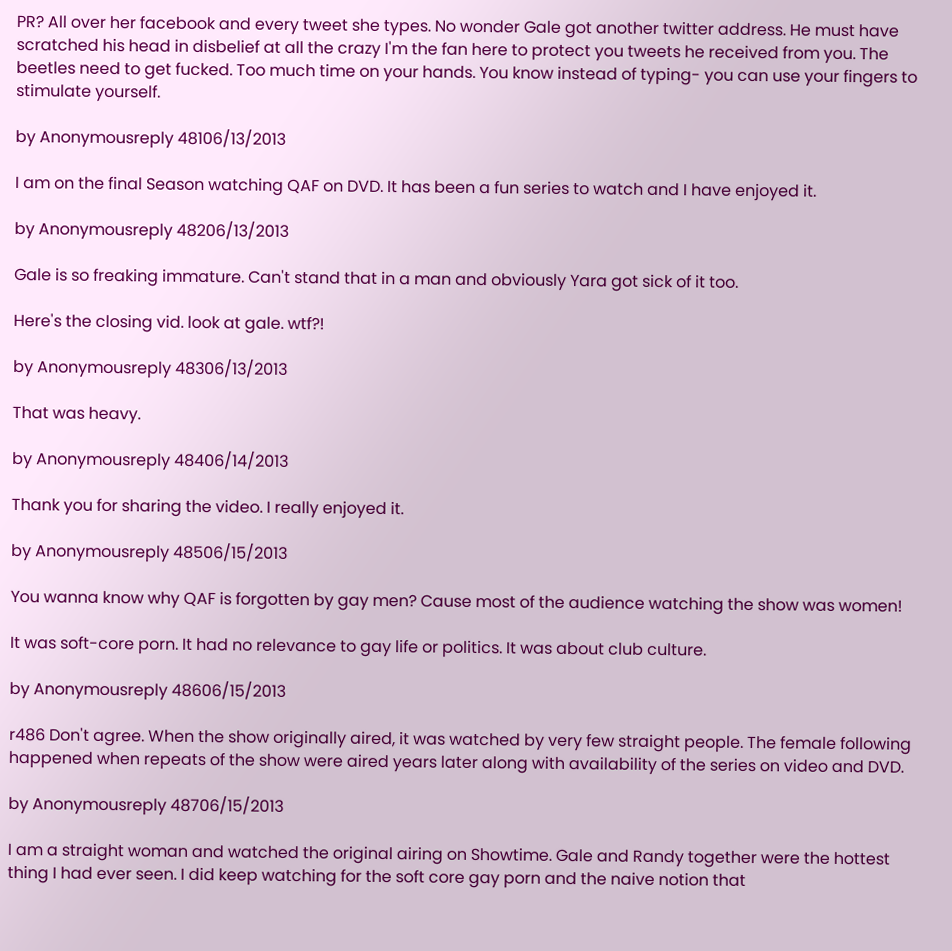PR? All over her facebook and every tweet she types. No wonder Gale got another twitter address. He must have scratched his head in disbelief at all the crazy I'm the fan here to protect you tweets he received from you. The beetles need to get fucked. Too much time on your hands. You know instead of typing- you can use your fingers to stimulate yourself.

by Anonymousreply 48106/13/2013

I am on the final Season watching QAF on DVD. It has been a fun series to watch and I have enjoyed it.

by Anonymousreply 48206/13/2013

Gale is so freaking immature. Can't stand that in a man and obviously Yara got sick of it too.

Here's the closing vid. look at gale. wtf?!

by Anonymousreply 48306/13/2013

That was heavy.

by Anonymousreply 48406/14/2013

Thank you for sharing the video. I really enjoyed it.

by Anonymousreply 48506/15/2013

You wanna know why QAF is forgotten by gay men? Cause most of the audience watching the show was women!

It was soft-core porn. It had no relevance to gay life or politics. It was about club culture.

by Anonymousreply 48606/15/2013

r486 Don't agree. When the show originally aired, it was watched by very few straight people. The female following happened when repeats of the show were aired years later along with availability of the series on video and DVD.

by Anonymousreply 48706/15/2013

I am a straight woman and watched the original airing on Showtime. Gale and Randy together were the hottest thing I had ever seen. I did keep watching for the soft core gay porn and the naive notion that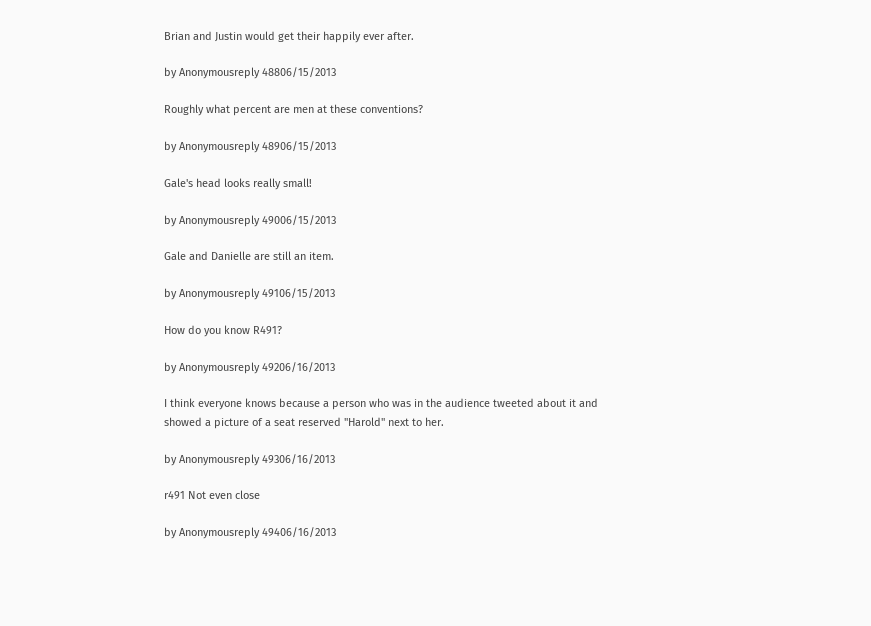Brian and Justin would get their happily ever after.

by Anonymousreply 48806/15/2013

Roughly what percent are men at these conventions?

by Anonymousreply 48906/15/2013

Gale's head looks really small!

by Anonymousreply 49006/15/2013

Gale and Danielle are still an item.

by Anonymousreply 49106/15/2013

How do you know R491?

by Anonymousreply 49206/16/2013

I think everyone knows because a person who was in the audience tweeted about it and showed a picture of a seat reserved "Harold" next to her.

by Anonymousreply 49306/16/2013

r491 Not even close

by Anonymousreply 49406/16/2013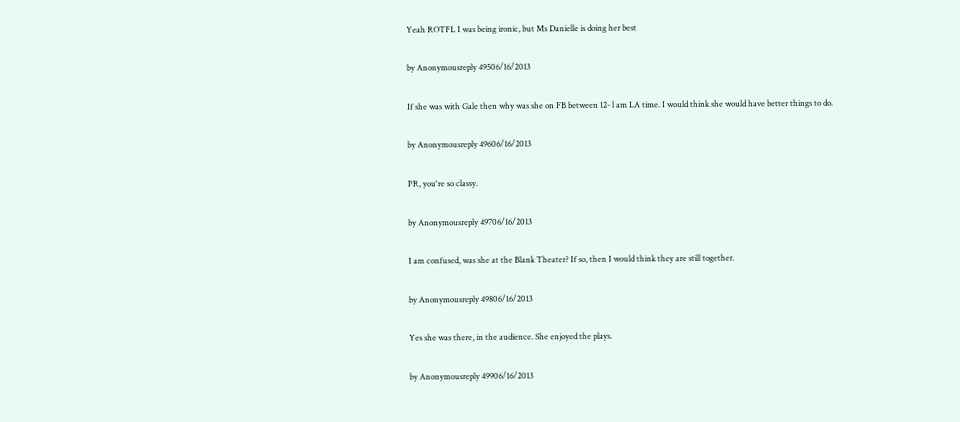Yeah ROTFL I was being ironic, but Ms Danielle is doing her best

by Anonymousreply 49506/16/2013

If she was with Gale then why was she on FB between 12- l am LA time. I would think she would have better things to do.

by Anonymousreply 49606/16/2013

PR, you're so classy.

by Anonymousreply 49706/16/2013

I am confused, was she at the Blank Theater? If so, then I would think they are still together.

by Anonymousreply 49806/16/2013

Yes she was there, in the audience. She enjoyed the plays.

by Anonymousreply 49906/16/2013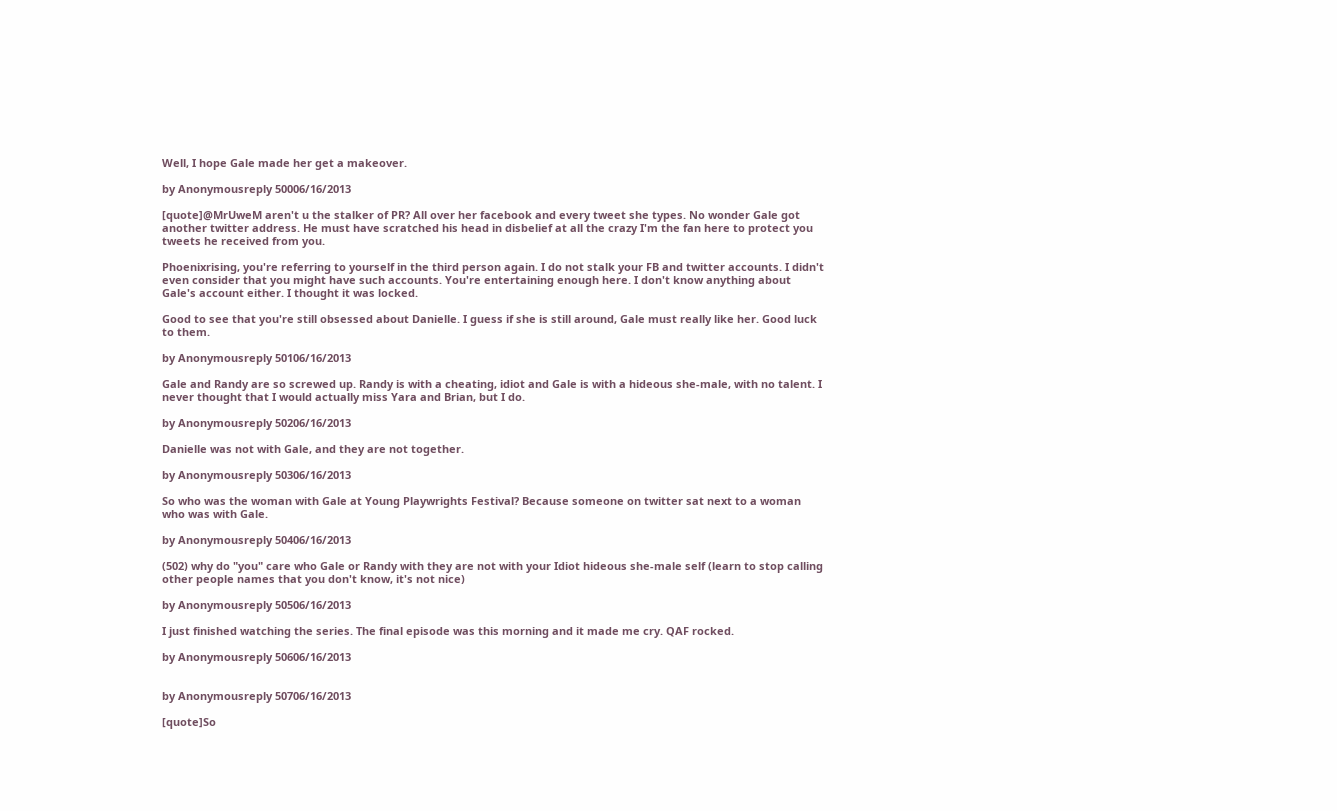Well, I hope Gale made her get a makeover.

by Anonymousreply 50006/16/2013

[quote]@MrUweM aren't u the stalker of PR? All over her facebook and every tweet she types. No wonder Gale got another twitter address. He must have scratched his head in disbelief at all the crazy I'm the fan here to protect you tweets he received from you.

Phoenixrising, you're referring to yourself in the third person again. I do not stalk your FB and twitter accounts. I didn't even consider that you might have such accounts. You're entertaining enough here. I don't know anything about Gale's account either. I thought it was locked.

Good to see that you're still obsessed about Danielle. I guess if she is still around, Gale must really like her. Good luck to them.

by Anonymousreply 50106/16/2013

Gale and Randy are so screwed up. Randy is with a cheating, idiot and Gale is with a hideous she-male, with no talent. I never thought that I would actually miss Yara and Brian, but I do.

by Anonymousreply 50206/16/2013

Danielle was not with Gale, and they are not together.

by Anonymousreply 50306/16/2013

So who was the woman with Gale at Young Playwrights Festival? Because someone on twitter sat next to a woman who was with Gale.

by Anonymousreply 50406/16/2013

(502) why do "you" care who Gale or Randy with they are not with your Idiot hideous she-male self (learn to stop calling other people names that you don't know, it's not nice)

by Anonymousreply 50506/16/2013

I just finished watching the series. The final episode was this morning and it made me cry. QAF rocked.

by Anonymousreply 50606/16/2013


by Anonymousreply 50706/16/2013

[quote]So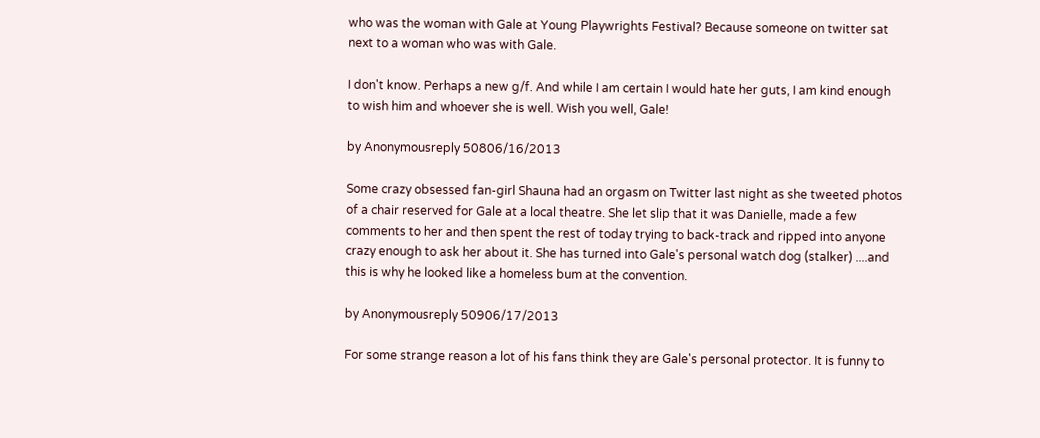who was the woman with Gale at Young Playwrights Festival? Because someone on twitter sat next to a woman who was with Gale.

I don't know. Perhaps a new g/f. And while I am certain I would hate her guts, I am kind enough to wish him and whoever she is well. Wish you well, Gale!

by Anonymousreply 50806/16/2013

Some crazy obsessed fan-girl Shauna had an orgasm on Twitter last night as she tweeted photos of a chair reserved for Gale at a local theatre. She let slip that it was Danielle, made a few comments to her and then spent the rest of today trying to back-track and ripped into anyone crazy enough to ask her about it. She has turned into Gale's personal watch dog (stalker) ....and this is why he looked like a homeless bum at the convention.

by Anonymousreply 50906/17/2013

For some strange reason a lot of his fans think they are Gale's personal protector. It is funny to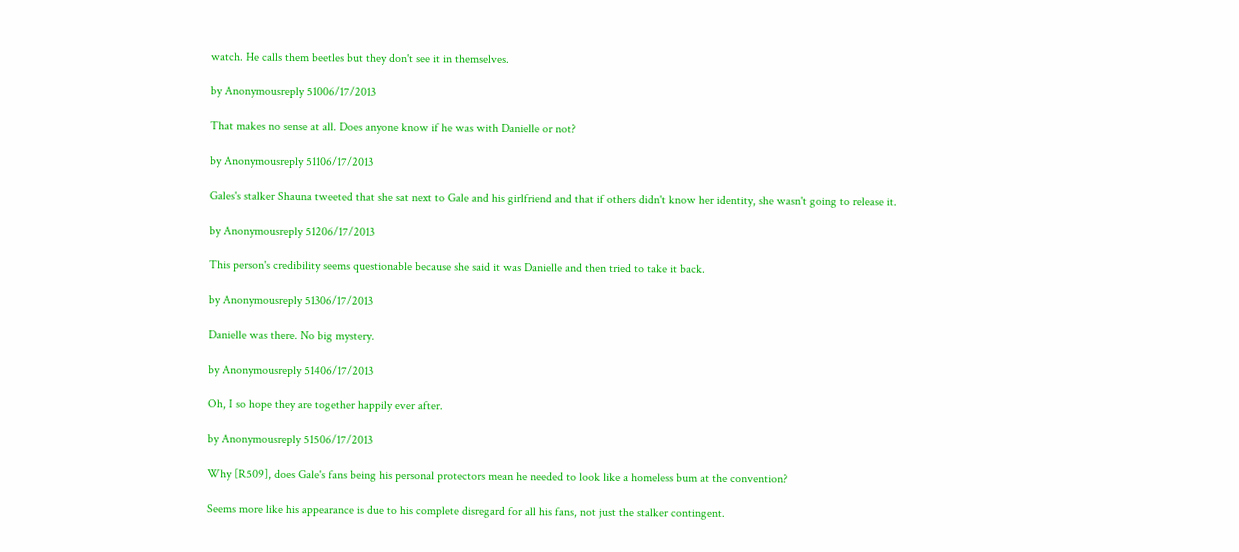watch. He calls them beetles but they don't see it in themselves.

by Anonymousreply 51006/17/2013

That makes no sense at all. Does anyone know if he was with Danielle or not?

by Anonymousreply 51106/17/2013

Gales's stalker Shauna tweeted that she sat next to Gale and his girlfriend and that if others didn't know her identity, she wasn't going to release it.

by Anonymousreply 51206/17/2013

This person's credibility seems questionable because she said it was Danielle and then tried to take it back.

by Anonymousreply 51306/17/2013

Danielle was there. No big mystery.

by Anonymousreply 51406/17/2013

Oh, I so hope they are together happily ever after.

by Anonymousreply 51506/17/2013

Why [R509], does Gale's fans being his personal protectors mean he needed to look like a homeless bum at the convention?

Seems more like his appearance is due to his complete disregard for all his fans, not just the stalker contingent.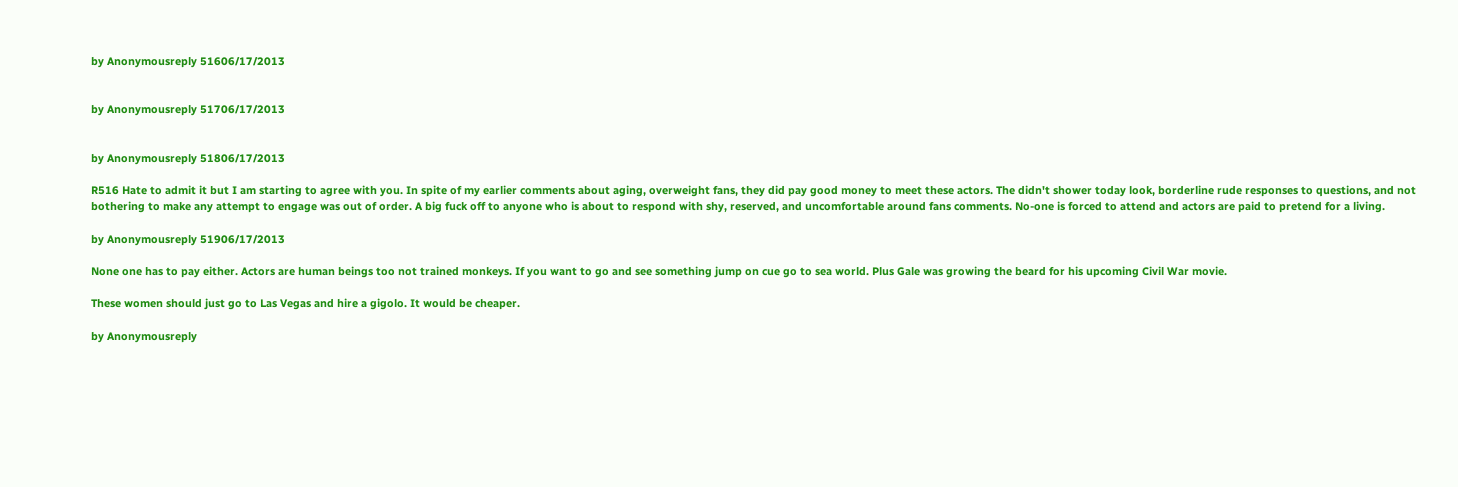by Anonymousreply 51606/17/2013


by Anonymousreply 51706/17/2013


by Anonymousreply 51806/17/2013

R516 Hate to admit it but I am starting to agree with you. In spite of my earlier comments about aging, overweight fans, they did pay good money to meet these actors. The didn't shower today look, borderline rude responses to questions, and not bothering to make any attempt to engage was out of order. A big fuck off to anyone who is about to respond with shy, reserved, and uncomfortable around fans comments. No-one is forced to attend and actors are paid to pretend for a living.

by Anonymousreply 51906/17/2013

None one has to pay either. Actors are human beings too not trained monkeys. If you want to go and see something jump on cue go to sea world. Plus Gale was growing the beard for his upcoming Civil War movie.

These women should just go to Las Vegas and hire a gigolo. It would be cheaper.

by Anonymousreply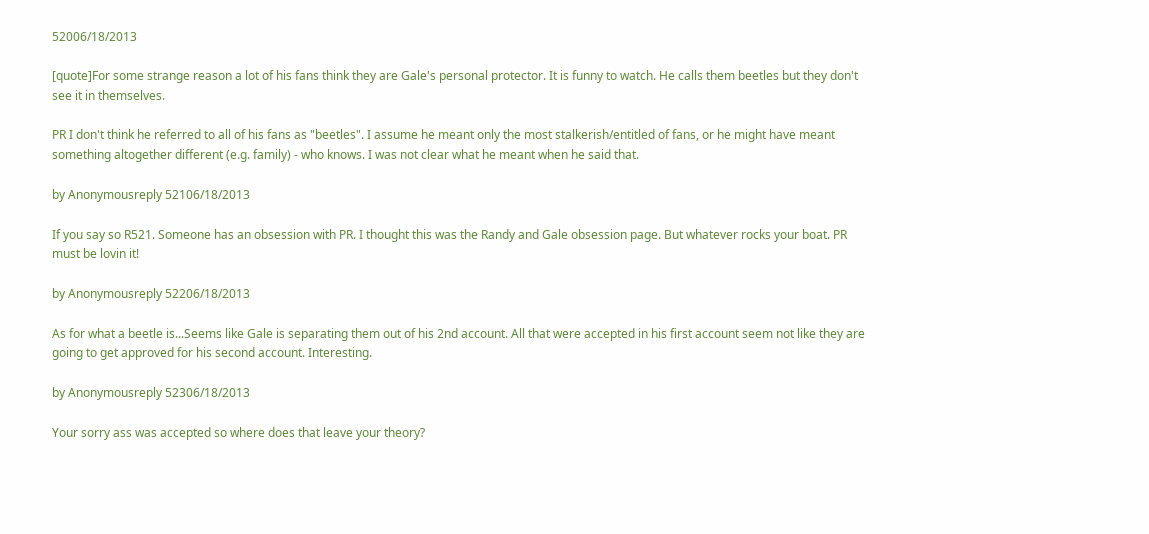52006/18/2013

[quote]For some strange reason a lot of his fans think they are Gale's personal protector. It is funny to watch. He calls them beetles but they don't see it in themselves.

PR I don't think he referred to all of his fans as "beetles". I assume he meant only the most stalkerish/entitled of fans, or he might have meant something altogether different (e.g. family) - who knows. I was not clear what he meant when he said that.

by Anonymousreply 52106/18/2013

If you say so R521. Someone has an obsession with PR. I thought this was the Randy and Gale obsession page. But whatever rocks your boat. PR must be lovin it!

by Anonymousreply 52206/18/2013

As for what a beetle is...Seems like Gale is separating them out of his 2nd account. All that were accepted in his first account seem not like they are going to get approved for his second account. Interesting.

by Anonymousreply 52306/18/2013

Your sorry ass was accepted so where does that leave your theory?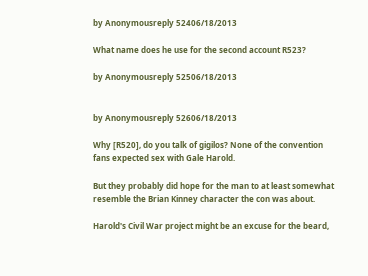by Anonymousreply 52406/18/2013

What name does he use for the second account R523?

by Anonymousreply 52506/18/2013


by Anonymousreply 52606/18/2013

Why [R520], do you talk of gigilos? None of the convention fans expected sex with Gale Harold.

But they probably did hope for the man to at least somewhat resemble the Brian Kinney character the con was about.

Harold's Civil War project might be an excuse for the beard,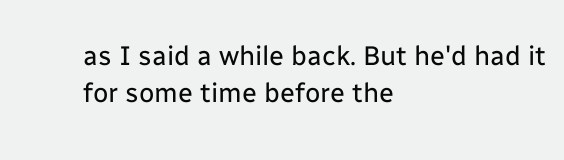as I said a while back. But he'd had it for some time before the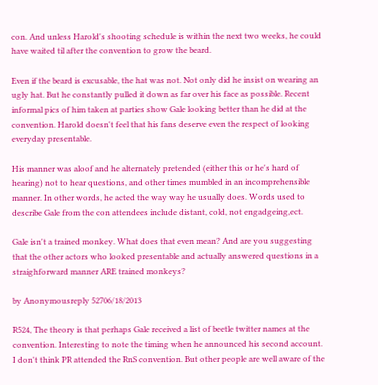con. And unless Harold's shooting schedule is within the next two weeks, he could have waited til after the convention to grow the beard.

Even if the beard is excusable, the hat was not. Not only did he insist on wearing an ugly hat. But he constantly pulled it down as far over his face as possible. Recent informal pics of him taken at parties show Gale looking better than he did at the convention. Harold doesn't feel that his fans deserve even the respect of looking everyday presentable.

His manner was aloof and he alternately pretended (either this or he's hard of hearing) not to hear questions, and other times mumbled in an incomprehensible manner. In other words, he acted the way way he usually does. Words used to describe Gale from the con attendees include distant, cold, not engadgeing,ect.

Gale isn't a trained monkey. What does that even mean? And are you suggesting that the other actors who looked presentable and actually answered questions in a straighforward manner ARE trained monkeys?

by Anonymousreply 52706/18/2013

R524, The theory is that perhaps Gale received a list of beetle twitter names at the convention. Interesting to note the timing when he announced his second account. I don't think PR attended the RnS convention. But other people are well aware of the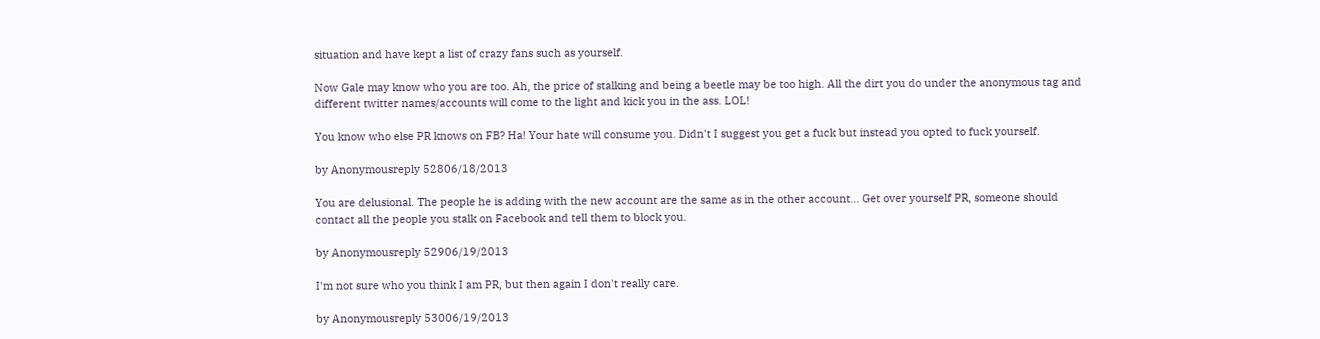situation and have kept a list of crazy fans such as yourself.

Now Gale may know who you are too. Ah, the price of stalking and being a beetle may be too high. All the dirt you do under the anonymous tag and different twitter names/accounts will come to the light and kick you in the ass. LOL!

You know who else PR knows on FB? Ha! Your hate will consume you. Didn't I suggest you get a fuck but instead you opted to fuck yourself.

by Anonymousreply 52806/18/2013

You are delusional. The people he is adding with the new account are the same as in the other account... Get over yourself PR, someone should contact all the people you stalk on Facebook and tell them to block you.

by Anonymousreply 52906/19/2013

I'm not sure who you think I am PR, but then again I don't really care.

by Anonymousreply 53006/19/2013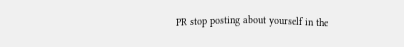PR stop posting about yourself in the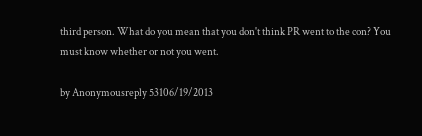third person. What do you mean that you don't think PR went to the con? You must know whether or not you went.

by Anonymousreply 53106/19/2013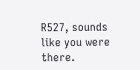R527, sounds like you were there.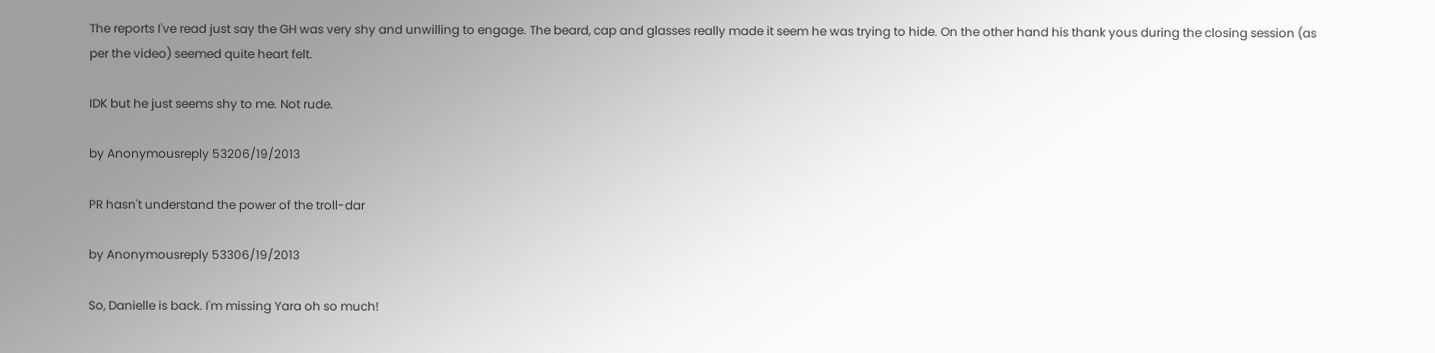The reports I've read just say the GH was very shy and unwilling to engage. The beard, cap and glasses really made it seem he was trying to hide. On the other hand his thank yous during the closing session (as per the video) seemed quite heart felt.

IDK but he just seems shy to me. Not rude.

by Anonymousreply 53206/19/2013

PR hasn't understand the power of the troll-dar

by Anonymousreply 53306/19/2013

So, Danielle is back. I'm missing Yara oh so much!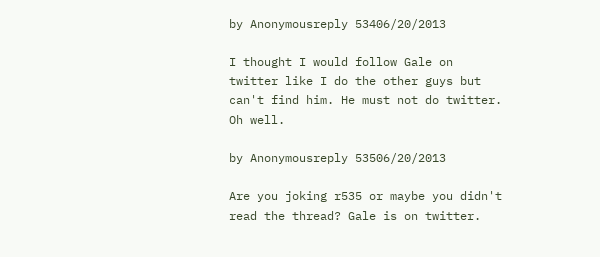by Anonymousreply 53406/20/2013

I thought I would follow Gale on twitter like I do the other guys but can't find him. He must not do twitter. Oh well.

by Anonymousreply 53506/20/2013

Are you joking r535 or maybe you didn't read the thread? Gale is on twitter.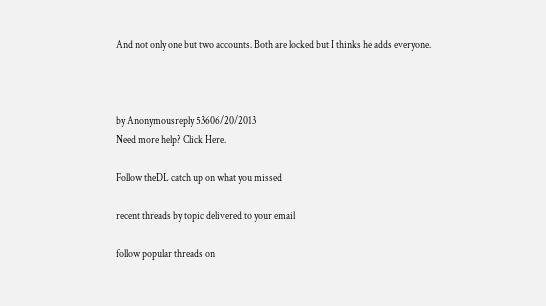And not only one but two accounts. Both are locked but I thinks he adds everyone.



by Anonymousreply 53606/20/2013
Need more help? Click Here.

Follow theDL catch up on what you missed

recent threads by topic delivered to your email

follow popular threads on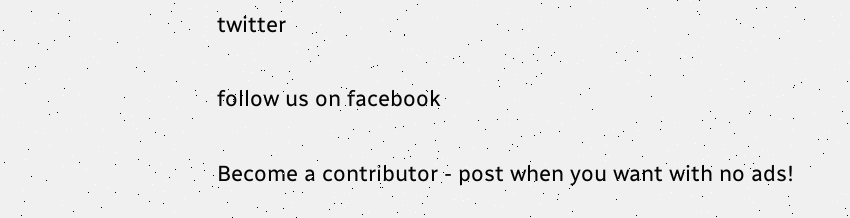twitter

follow us on facebook

Become a contributor - post when you want with no ads!